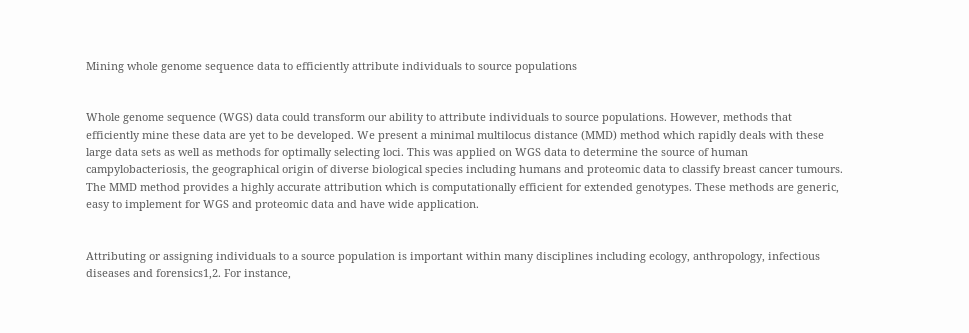Mining whole genome sequence data to efficiently attribute individuals to source populations


Whole genome sequence (WGS) data could transform our ability to attribute individuals to source populations. However, methods that efficiently mine these data are yet to be developed. We present a minimal multilocus distance (MMD) method which rapidly deals with these large data sets as well as methods for optimally selecting loci. This was applied on WGS data to determine the source of human campylobacteriosis, the geographical origin of diverse biological species including humans and proteomic data to classify breast cancer tumours. The MMD method provides a highly accurate attribution which is computationally efficient for extended genotypes. These methods are generic, easy to implement for WGS and proteomic data and have wide application.


Attributing or assigning individuals to a source population is important within many disciplines including ecology, anthropology, infectious diseases and forensics1,2. For instance,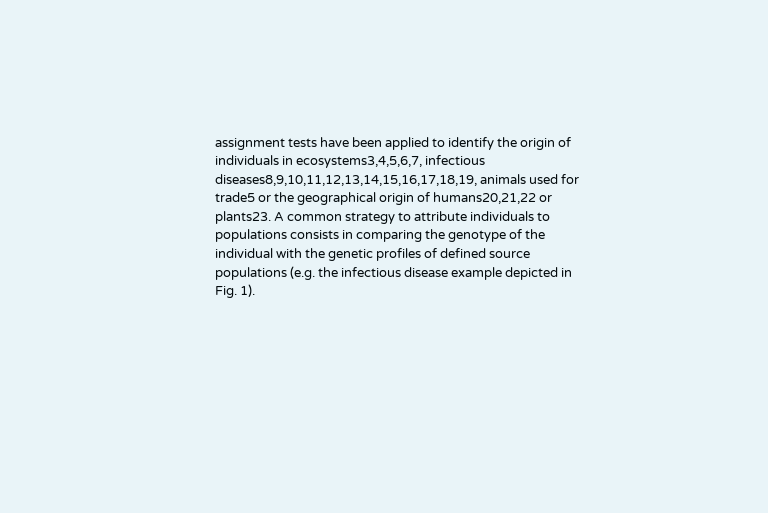assignment tests have been applied to identify the origin of individuals in ecosystems3,4,5,6,7, infectious diseases8,9,10,11,12,13,14,15,16,17,18,19, animals used for trade5 or the geographical origin of humans20,21,22 or plants23. A common strategy to attribute individuals to populations consists in comparing the genotype of the individual with the genetic profiles of defined source populations (e.g. the infectious disease example depicted in Fig. 1).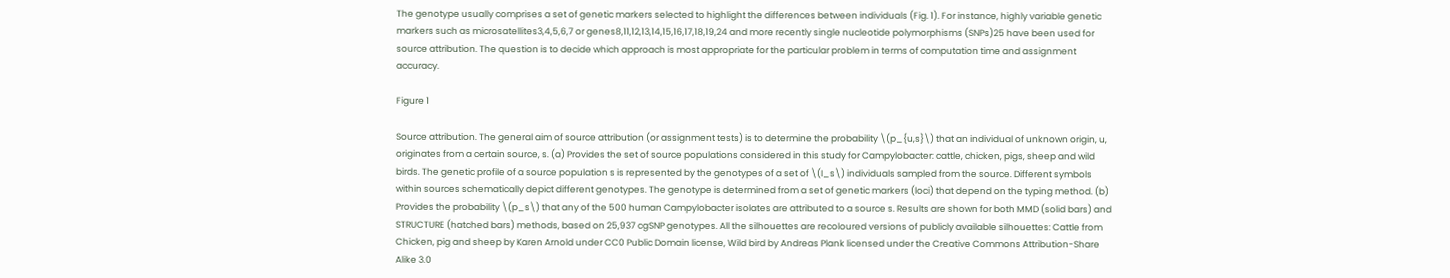The genotype usually comprises a set of genetic markers selected to highlight the differences between individuals (Fig. 1). For instance, highly variable genetic markers such as microsatellites3,4,5,6,7 or genes8,11,12,13,14,15,16,17,18,19,24 and more recently single nucleotide polymorphisms (SNPs)25 have been used for source attribution. The question is to decide which approach is most appropriate for the particular problem in terms of computation time and assignment accuracy.

Figure 1

Source attribution. The general aim of source attribution (or assignment tests) is to determine the probability \(p_{u,s}\) that an individual of unknown origin, u, originates from a certain source, s. (a) Provides the set of source populations considered in this study for Campylobacter: cattle, chicken, pigs, sheep and wild birds. The genetic profile of a source population s is represented by the genotypes of a set of \(I_s\) individuals sampled from the source. Different symbols within sources schematically depict different genotypes. The genotype is determined from a set of genetic markers (loci) that depend on the typing method. (b) Provides the probability \(p_s\) that any of the 500 human Campylobacter isolates are attributed to a source s. Results are shown for both MMD (solid bars) and STRUCTURE (hatched bars) methods, based on 25,937 cgSNP genotypes. All the silhouettes are recoloured versions of publicly available silhouettes: Cattle from Chicken, pig and sheep by Karen Arnold under CC0 Public Domain license, Wild bird by Andreas Plank licensed under the Creative Commons Attribution-Share Alike 3.0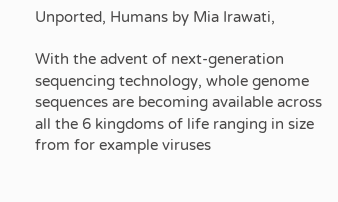Unported, Humans by Mia Irawati,

With the advent of next-generation sequencing technology, whole genome sequences are becoming available across all the 6 kingdoms of life ranging in size from for example viruses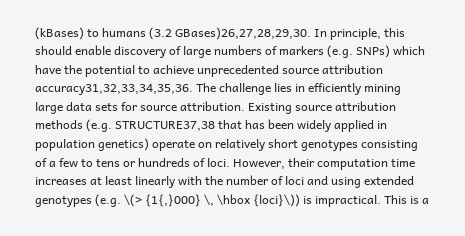(kBases) to humans (3.2 GBases)26,27,28,29,30. In principle, this should enable discovery of large numbers of markers (e.g. SNPs) which have the potential to achieve unprecedented source attribution accuracy31,32,33,34,35,36. The challenge lies in efficiently mining large data sets for source attribution. Existing source attribution methods (e.g. STRUCTURE37,38 that has been widely applied in population genetics) operate on relatively short genotypes consisting of a few to tens or hundreds of loci. However, their computation time increases at least linearly with the number of loci and using extended genotypes (e.g. \(> {1{,}000} \, \hbox {loci}\)) is impractical. This is a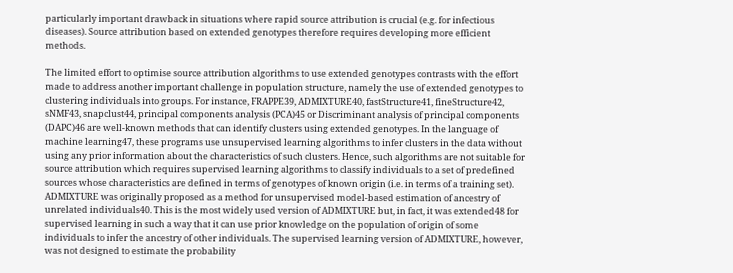particularly important drawback in situations where rapid source attribution is crucial (e.g. for infectious diseases). Source attribution based on extended genotypes therefore requires developing more efficient methods.

The limited effort to optimise source attribution algorithms to use extended genotypes contrasts with the effort made to address another important challenge in population structure, namely the use of extended genotypes to clustering individuals into groups. For instance, FRAPPE39, ADMIXTURE40, fastStructure41, fineStructure42, sNMF43, snapclust44, principal components analysis (PCA)45 or Discriminant analysis of principal components (DAPC)46 are well-known methods that can identify clusters using extended genotypes. In the language of machine learning47, these programs use unsupervised learning algorithms to infer clusters in the data without using any prior information about the characteristics of such clusters. Hence, such algorithms are not suitable for source attribution which requires supervised learning algorithms to classify individuals to a set of predefined sources whose characteristics are defined in terms of genotypes of known origin (i.e. in terms of a training set). ADMIXTURE was originally proposed as a method for unsupervised model-based estimation of ancestry of unrelated individuals40. This is the most widely used version of ADMIXTURE but, in fact, it was extended48 for supervised learning in such a way that it can use prior knowledge on the population of origin of some individuals to infer the ancestry of other individuals. The supervised learning version of ADMIXTURE, however, was not designed to estimate the probability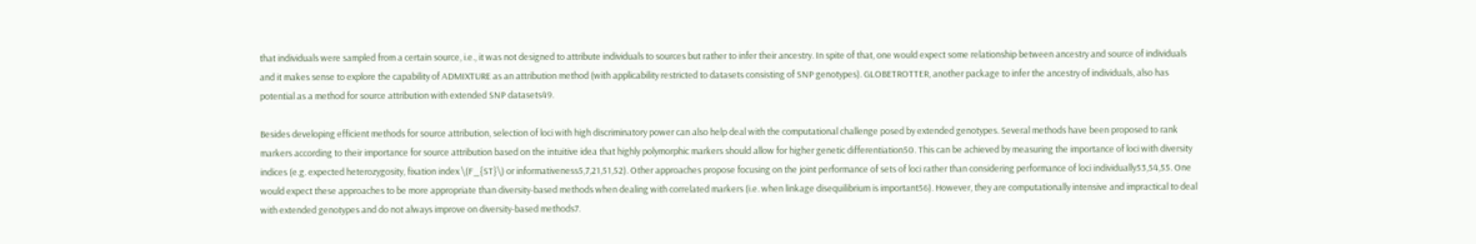that individuals were sampled from a certain source, i.e., it was not designed to attribute individuals to sources but rather to infer their ancestry. In spite of that, one would expect some relationship between ancestry and source of individuals and it makes sense to explore the capability of ADMIXTURE as an attribution method (with applicability restricted to datasets consisting of SNP genotypes). GLOBETROTTER, another package to infer the ancestry of individuals, also has potential as a method for source attribution with extended SNP datasets49.

Besides developing efficient methods for source attribution, selection of loci with high discriminatory power can also help deal with the computational challenge posed by extended genotypes. Several methods have been proposed to rank markers according to their importance for source attribution based on the intuitive idea that highly polymorphic markers should allow for higher genetic differentiation50. This can be achieved by measuring the importance of loci with diversity indices (e.g. expected heterozygosity, fixation index \(F_{ST}\) or informativeness5,7,21,51,52). Other approaches propose focusing on the joint performance of sets of loci rather than considering performance of loci individually53,54,55. One would expect these approaches to be more appropriate than diversity-based methods when dealing with correlated markers (i.e. when linkage disequilibrium is important56). However, they are computationally intensive and impractical to deal with extended genotypes and do not always improve on diversity-based methods7.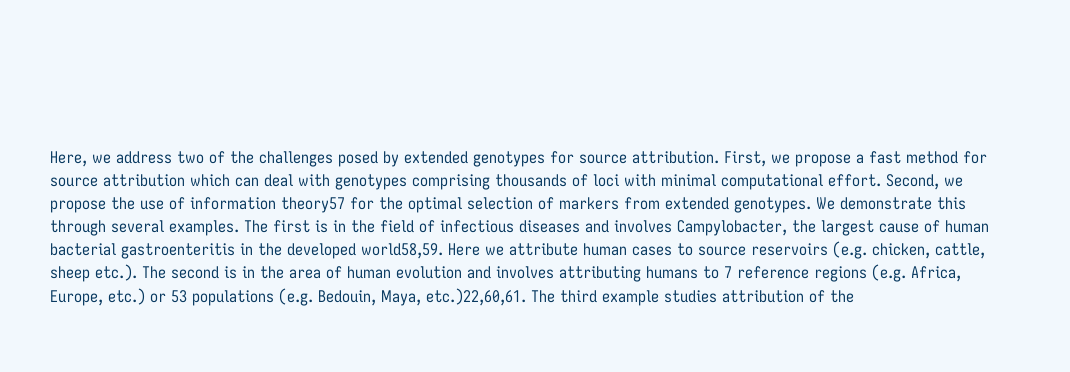Here, we address two of the challenges posed by extended genotypes for source attribution. First, we propose a fast method for source attribution which can deal with genotypes comprising thousands of loci with minimal computational effort. Second, we propose the use of information theory57 for the optimal selection of markers from extended genotypes. We demonstrate this through several examples. The first is in the field of infectious diseases and involves Campylobacter, the largest cause of human bacterial gastroenteritis in the developed world58,59. Here we attribute human cases to source reservoirs (e.g. chicken, cattle, sheep etc.). The second is in the area of human evolution and involves attributing humans to 7 reference regions (e.g. Africa, Europe, etc.) or 53 populations (e.g. Bedouin, Maya, etc.)22,60,61. The third example studies attribution of the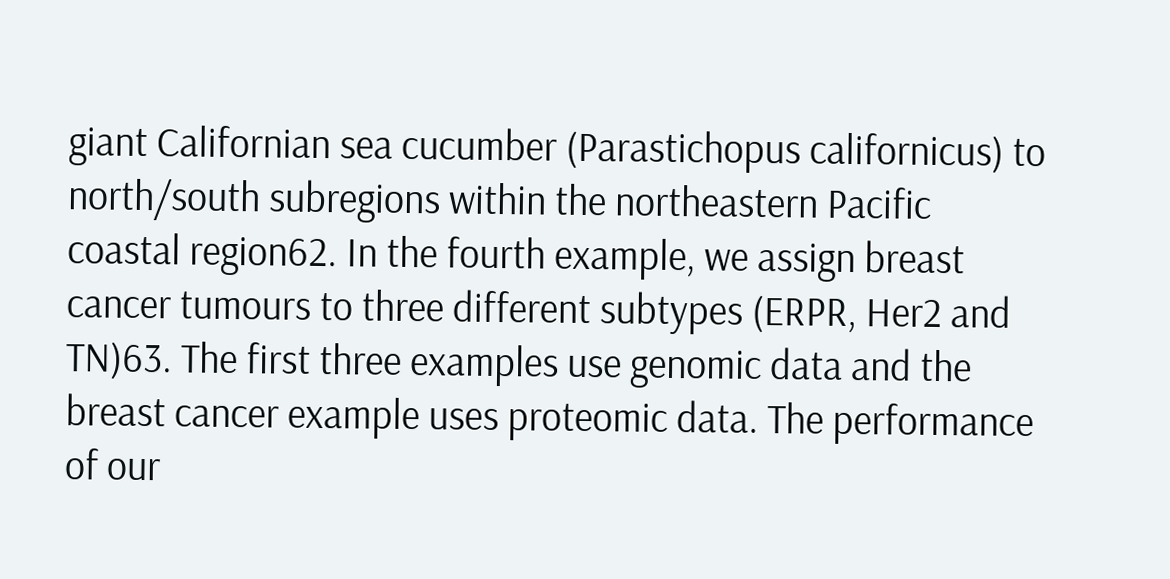giant Californian sea cucumber (Parastichopus californicus) to north/south subregions within the northeastern Pacific coastal region62. In the fourth example, we assign breast cancer tumours to three different subtypes (ERPR, Her2 and TN)63. The first three examples use genomic data and the breast cancer example uses proteomic data. The performance of our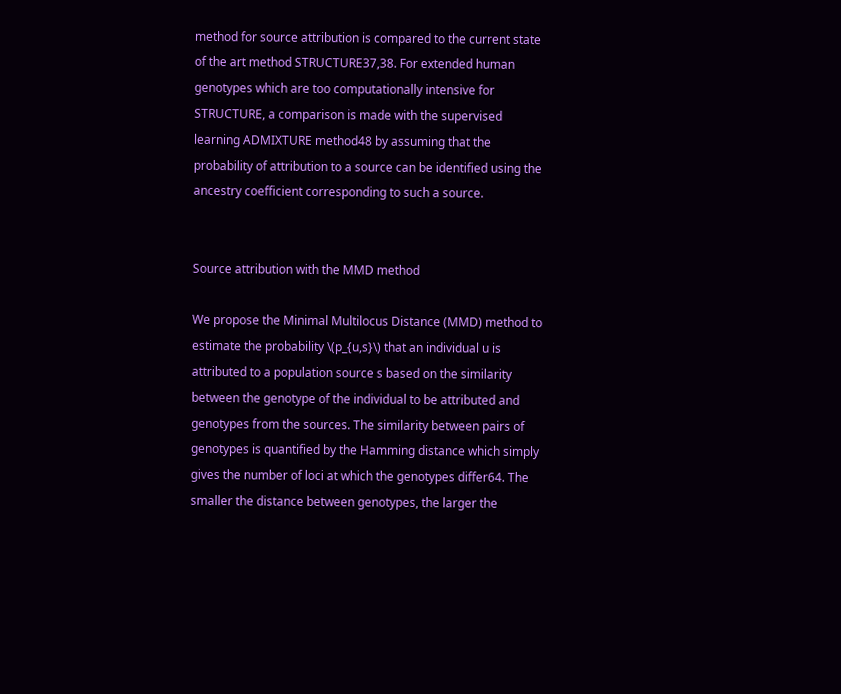method for source attribution is compared to the current state of the art method STRUCTURE37,38. For extended human genotypes which are too computationally intensive for STRUCTURE, a comparison is made with the supervised learning ADMIXTURE method48 by assuming that the probability of attribution to a source can be identified using the ancestry coefficient corresponding to such a source.


Source attribution with the MMD method

We propose the Minimal Multilocus Distance (MMD) method to estimate the probability \(p_{u,s}\) that an individual u is attributed to a population source s based on the similarity between the genotype of the individual to be attributed and genotypes from the sources. The similarity between pairs of genotypes is quantified by the Hamming distance which simply gives the number of loci at which the genotypes differ64. The smaller the distance between genotypes, the larger the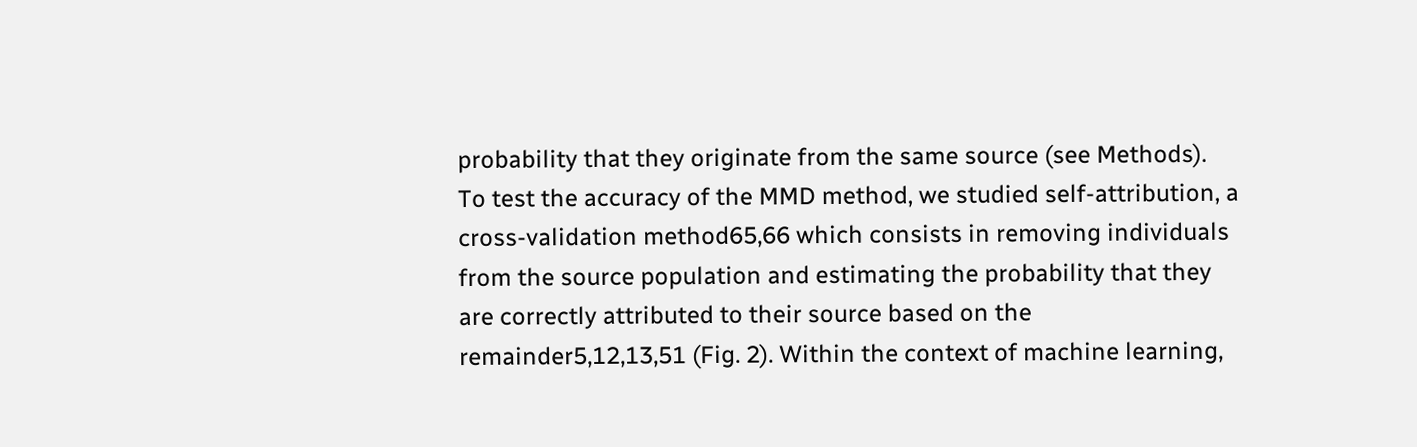probability that they originate from the same source (see Methods). To test the accuracy of the MMD method, we studied self-attribution, a cross-validation method65,66 which consists in removing individuals from the source population and estimating the probability that they are correctly attributed to their source based on the remainder5,12,13,51 (Fig. 2). Within the context of machine learning,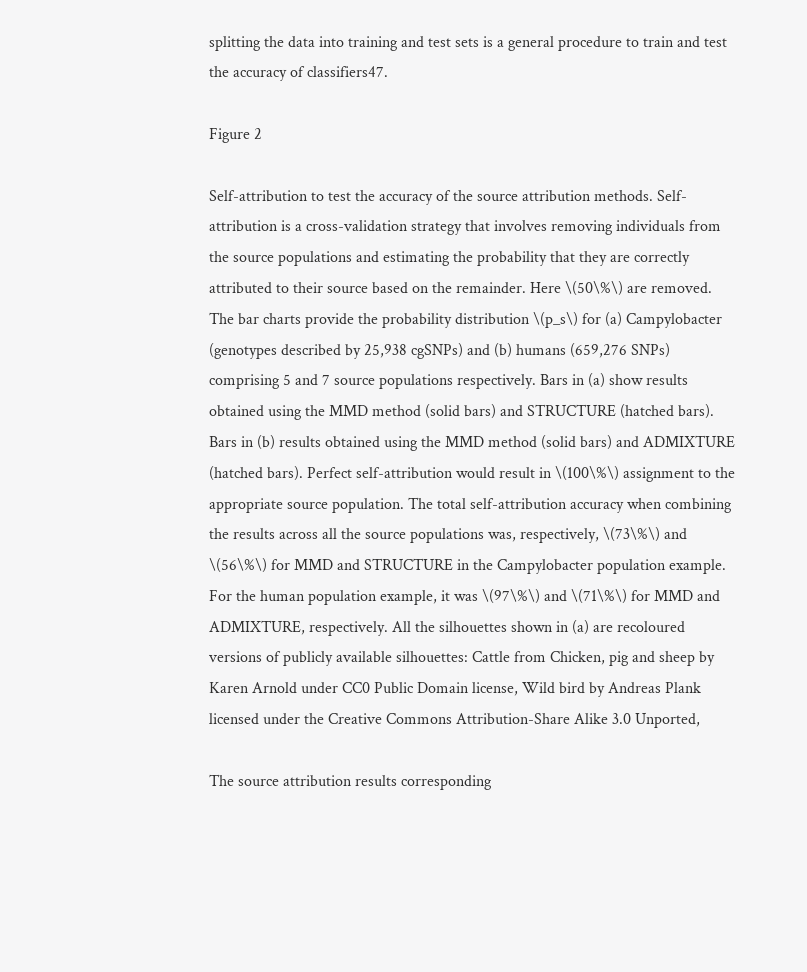splitting the data into training and test sets is a general procedure to train and test the accuracy of classifiers47.

Figure 2

Self-attribution to test the accuracy of the source attribution methods. Self-attribution is a cross-validation strategy that involves removing individuals from the source populations and estimating the probability that they are correctly attributed to their source based on the remainder. Here \(50\%\) are removed. The bar charts provide the probability distribution \(p_s\) for (a) Campylobacter (genotypes described by 25,938 cgSNPs) and (b) humans (659,276 SNPs) comprising 5 and 7 source populations respectively. Bars in (a) show results obtained using the MMD method (solid bars) and STRUCTURE (hatched bars). Bars in (b) results obtained using the MMD method (solid bars) and ADMIXTURE (hatched bars). Perfect self-attribution would result in \(100\%\) assignment to the appropriate source population. The total self-attribution accuracy when combining the results across all the source populations was, respectively, \(73\%\) and \(56\%\) for MMD and STRUCTURE in the Campylobacter population example. For the human population example, it was \(97\%\) and \(71\%\) for MMD and ADMIXTURE, respectively. All the silhouettes shown in (a) are recoloured versions of publicly available silhouettes: Cattle from Chicken, pig and sheep by Karen Arnold under CC0 Public Domain license, Wild bird by Andreas Plank licensed under the Creative Commons Attribution-Share Alike 3.0 Unported,

The source attribution results corresponding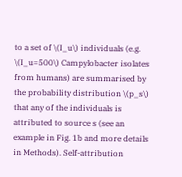to a set of \(I_u\) individuals (e.g. \(I_u=500\) Campylobacter isolates from humans) are summarised by the probability distribution \(p_s\) that any of the individuals is attributed to source s (see an example in Fig. 1b and more details in Methods). Self-attribution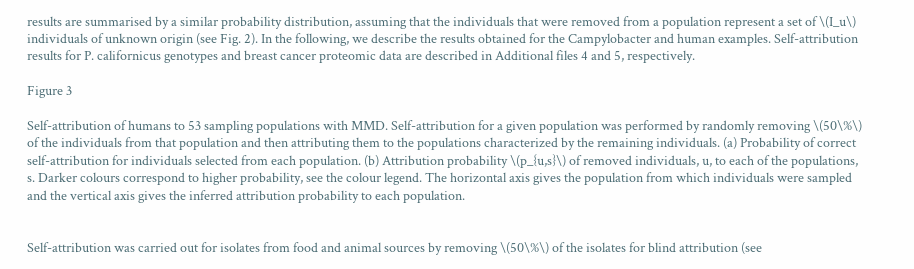results are summarised by a similar probability distribution, assuming that the individuals that were removed from a population represent a set of \(I_u\) individuals of unknown origin (see Fig. 2). In the following, we describe the results obtained for the Campylobacter and human examples. Self-attribution results for P. californicus genotypes and breast cancer proteomic data are described in Additional files 4 and 5, respectively.

Figure 3

Self-attribution of humans to 53 sampling populations with MMD. Self-attribution for a given population was performed by randomly removing \(50\%\) of the individuals from that population and then attributing them to the populations characterized by the remaining individuals. (a) Probability of correct self-attribution for individuals selected from each population. (b) Attribution probability \(p_{u,s}\) of removed individuals, u, to each of the populations, s. Darker colours correspond to higher probability, see the colour legend. The horizontal axis gives the population from which individuals were sampled and the vertical axis gives the inferred attribution probability to each population.


Self-attribution was carried out for isolates from food and animal sources by removing \(50\%\) of the isolates for blind attribution (see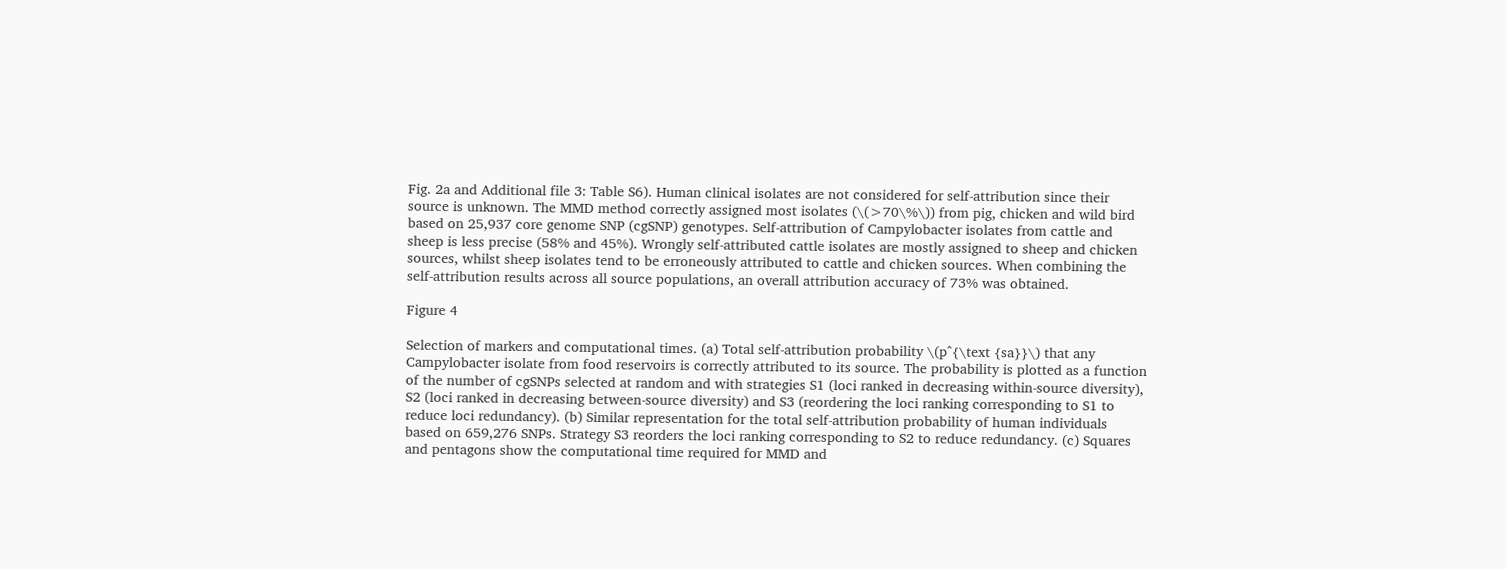Fig. 2a and Additional file 3: Table S6). Human clinical isolates are not considered for self-attribution since their source is unknown. The MMD method correctly assigned most isolates (\(>70\%\)) from pig, chicken and wild bird based on 25,937 core genome SNP (cgSNP) genotypes. Self-attribution of Campylobacter isolates from cattle and sheep is less precise (58% and 45%). Wrongly self-attributed cattle isolates are mostly assigned to sheep and chicken sources, whilst sheep isolates tend to be erroneously attributed to cattle and chicken sources. When combining the self-attribution results across all source populations, an overall attribution accuracy of 73% was obtained.

Figure 4

Selection of markers and computational times. (a) Total self-attribution probability \(p^{\text {sa}}\) that any Campylobacter isolate from food reservoirs is correctly attributed to its source. The probability is plotted as a function of the number of cgSNPs selected at random and with strategies S1 (loci ranked in decreasing within-source diversity), S2 (loci ranked in decreasing between-source diversity) and S3 (reordering the loci ranking corresponding to S1 to reduce loci redundancy). (b) Similar representation for the total self-attribution probability of human individuals based on 659,276 SNPs. Strategy S3 reorders the loci ranking corresponding to S2 to reduce redundancy. (c) Squares and pentagons show the computational time required for MMD and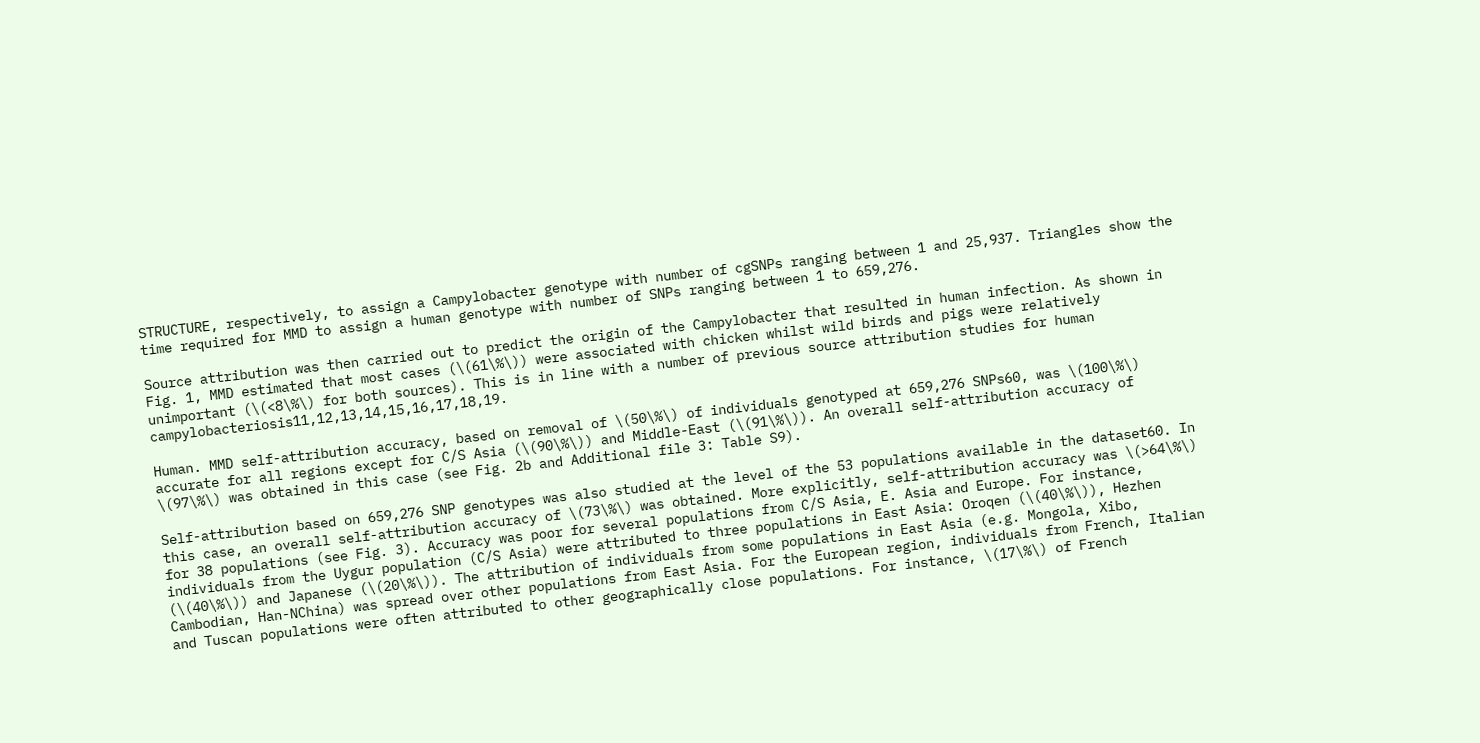STRUCTURE, respectively, to assign a Campylobacter genotype with number of cgSNPs ranging between 1 and 25,937. Triangles show the time required for MMD to assign a human genotype with number of SNPs ranging between 1 to 659,276.

Source attribution was then carried out to predict the origin of the Campylobacter that resulted in human infection. As shown in Fig. 1, MMD estimated that most cases (\(61\%\)) were associated with chicken whilst wild birds and pigs were relatively unimportant (\(<8\%\) for both sources). This is in line with a number of previous source attribution studies for human campylobacteriosis11,12,13,14,15,16,17,18,19.

Human. MMD self-attribution accuracy, based on removal of \(50\%\) of individuals genotyped at 659,276 SNPs60, was \(100\%\) accurate for all regions except for C/S Asia (\(90\%\)) and Middle-East (\(91\%\)). An overall self-attribution accuracy of \(97\%\) was obtained in this case (see Fig. 2b and Additional file 3: Table S9).

Self-attribution based on 659,276 SNP genotypes was also studied at the level of the 53 populations available in the dataset60. In this case, an overall self-attribution accuracy of \(73\%\) was obtained. More explicitly, self-attribution accuracy was \(>64\%\) for 38 populations (see Fig. 3). Accuracy was poor for several populations from C/S Asia, E. Asia and Europe. For instance, individuals from the Uygur population (C/S Asia) were attributed to three populations in East Asia: Oroqen (\(40\%\)), Hezhen (\(40\%\)) and Japanese (\(20\%\)). The attribution of individuals from some populations in East Asia (e.g. Mongola, Xibo, Cambodian, Han-NChina) was spread over other populations from East Asia. For the European region, individuals from French, Italian and Tuscan populations were often attributed to other geographically close populations. For instance, \(17\%\) of French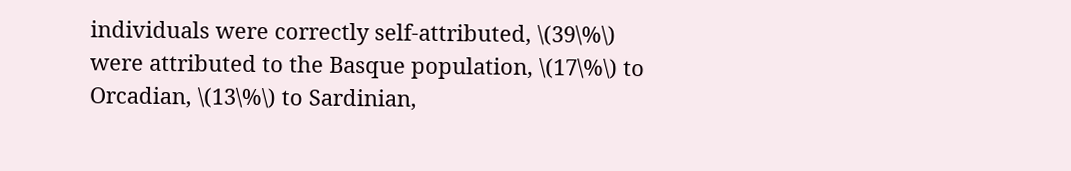individuals were correctly self-attributed, \(39\%\) were attributed to the Basque population, \(17\%\) to Orcadian, \(13\%\) to Sardinian,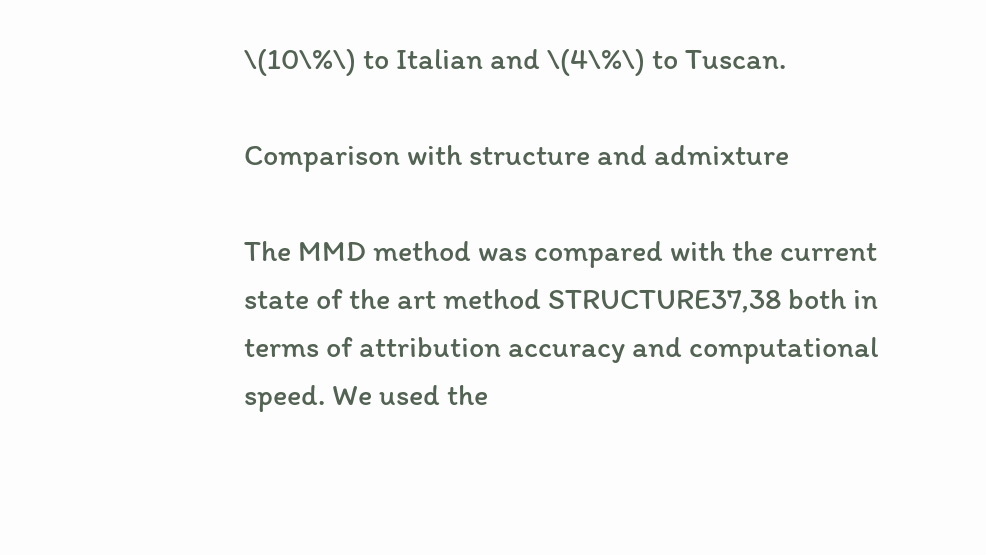\(10\%\) to Italian and \(4\%\) to Tuscan.

Comparison with structure and admixture

The MMD method was compared with the current state of the art method STRUCTURE37,38 both in terms of attribution accuracy and computational speed. We used the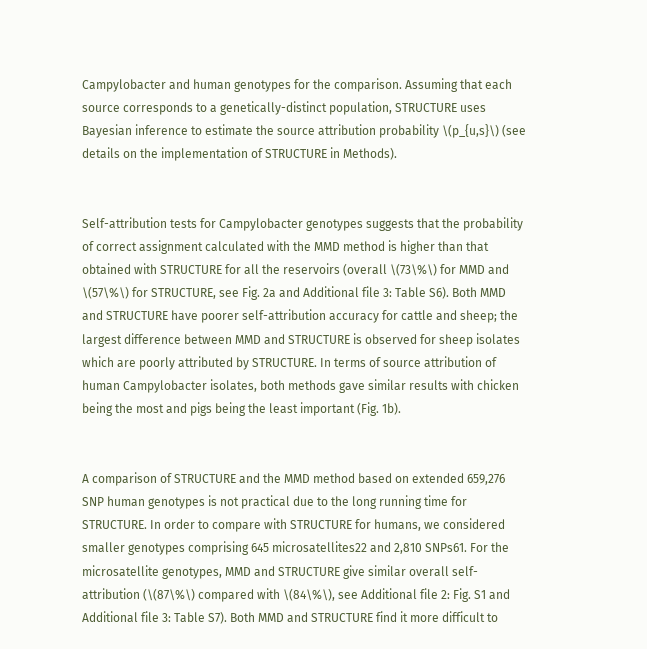Campylobacter and human genotypes for the comparison. Assuming that each source corresponds to a genetically-distinct population, STRUCTURE uses Bayesian inference to estimate the source attribution probability \(p_{u,s}\) (see details on the implementation of STRUCTURE in Methods).


Self-attribution tests for Campylobacter genotypes suggests that the probability of correct assignment calculated with the MMD method is higher than that obtained with STRUCTURE for all the reservoirs (overall \(73\%\) for MMD and \(57\%\) for STRUCTURE, see Fig. 2a and Additional file 3: Table S6). Both MMD and STRUCTURE have poorer self-attribution accuracy for cattle and sheep; the largest difference between MMD and STRUCTURE is observed for sheep isolates which are poorly attributed by STRUCTURE. In terms of source attribution of human Campylobacter isolates, both methods gave similar results with chicken being the most and pigs being the least important (Fig. 1b).


A comparison of STRUCTURE and the MMD method based on extended 659,276 SNP human genotypes is not practical due to the long running time for STRUCTURE. In order to compare with STRUCTURE for humans, we considered smaller genotypes comprising 645 microsatellites22 and 2,810 SNPs61. For the microsatellite genotypes, MMD and STRUCTURE give similar overall self-attribution (\(87\%\) compared with \(84\%\), see Additional file 2: Fig. S1 and Additional file 3: Table S7). Both MMD and STRUCTURE find it more difficult to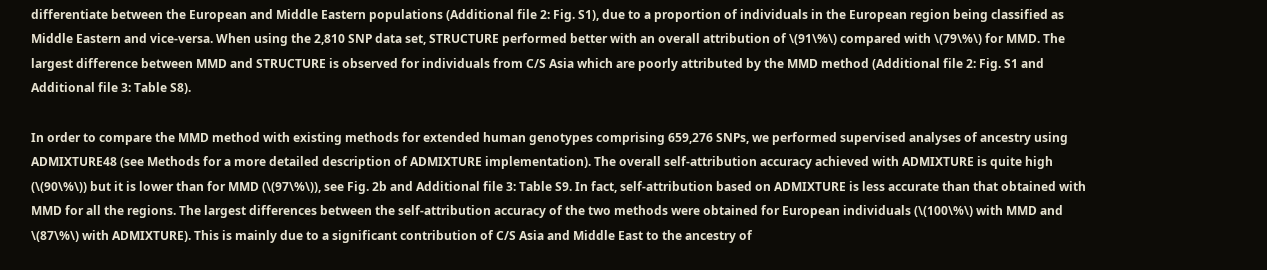differentiate between the European and Middle Eastern populations (Additional file 2: Fig. S1), due to a proportion of individuals in the European region being classified as Middle Eastern and vice-versa. When using the 2,810 SNP data set, STRUCTURE performed better with an overall attribution of \(91\%\) compared with \(79\%\) for MMD. The largest difference between MMD and STRUCTURE is observed for individuals from C/S Asia which are poorly attributed by the MMD method (Additional file 2: Fig. S1 and Additional file 3: Table S8).

In order to compare the MMD method with existing methods for extended human genotypes comprising 659,276 SNPs, we performed supervised analyses of ancestry using ADMIXTURE48 (see Methods for a more detailed description of ADMIXTURE implementation). The overall self-attribution accuracy achieved with ADMIXTURE is quite high (\(90\%\)) but it is lower than for MMD (\(97\%\)), see Fig. 2b and Additional file 3: Table S9. In fact, self-attribution based on ADMIXTURE is less accurate than that obtained with MMD for all the regions. The largest differences between the self-attribution accuracy of the two methods were obtained for European individuals (\(100\%\) with MMD and \(87\%\) with ADMIXTURE). This is mainly due to a significant contribution of C/S Asia and Middle East to the ancestry of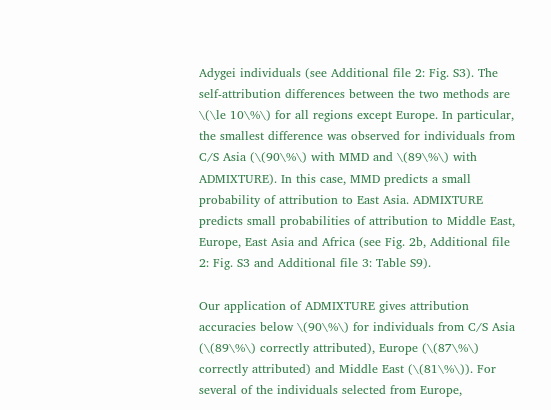Adygei individuals (see Additional file 2: Fig. S3). The self-attribution differences between the two methods are \(\le 10\%\) for all regions except Europe. In particular, the smallest difference was observed for individuals from C/S Asia (\(90\%\) with MMD and \(89\%\) with ADMIXTURE). In this case, MMD predicts a small probability of attribution to East Asia. ADMIXTURE predicts small probabilities of attribution to Middle East, Europe, East Asia and Africa (see Fig. 2b, Additional file 2: Fig. S3 and Additional file 3: Table S9).

Our application of ADMIXTURE gives attribution accuracies below \(90\%\) for individuals from C/S Asia (\(89\%\) correctly attributed), Europe (\(87\%\) correctly attributed) and Middle East (\(81\%\)). For several of the individuals selected from Europe,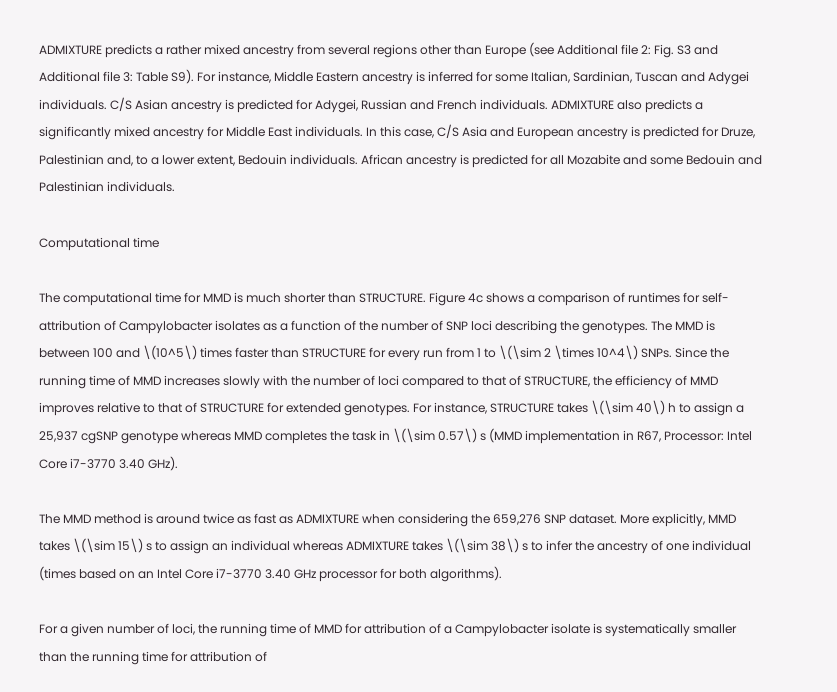ADMIXTURE predicts a rather mixed ancestry from several regions other than Europe (see Additional file 2: Fig. S3 and Additional file 3: Table S9). For instance, Middle Eastern ancestry is inferred for some Italian, Sardinian, Tuscan and Adygei individuals. C/S Asian ancestry is predicted for Adygei, Russian and French individuals. ADMIXTURE also predicts a significantly mixed ancestry for Middle East individuals. In this case, C/S Asia and European ancestry is predicted for Druze, Palestinian and, to a lower extent, Bedouin individuals. African ancestry is predicted for all Mozabite and some Bedouin and Palestinian individuals.

Computational time

The computational time for MMD is much shorter than STRUCTURE. Figure 4c shows a comparison of runtimes for self-attribution of Campylobacter isolates as a function of the number of SNP loci describing the genotypes. The MMD is between 100 and \(10^5\) times faster than STRUCTURE for every run from 1 to \(\sim 2 \times 10^4\) SNPs. Since the running time of MMD increases slowly with the number of loci compared to that of STRUCTURE, the efficiency of MMD improves relative to that of STRUCTURE for extended genotypes. For instance, STRUCTURE takes \(\sim 40\) h to assign a 25,937 cgSNP genotype whereas MMD completes the task in \(\sim 0.57\) s (MMD implementation in R67, Processor: Intel Core i7-3770 3.40 GHz).

The MMD method is around twice as fast as ADMIXTURE when considering the 659,276 SNP dataset. More explicitly, MMD takes \(\sim 15\) s to assign an individual whereas ADMIXTURE takes \(\sim 38\) s to infer the ancestry of one individual (times based on an Intel Core i7-3770 3.40 GHz processor for both algorithms).

For a given number of loci, the running time of MMD for attribution of a Campylobacter isolate is systematically smaller than the running time for attribution of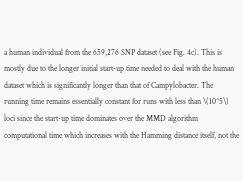a human individual from the 659,276 SNP dataset (see Fig. 4c). This is mostly due to the longer initial start-up time needed to deal with the human dataset which is significantly longer than that of Campylobacter. The running time remains essentially constant for runs with less than \(10^5\) loci since the start-up time dominates over the MMD algorithm computational time which increases with the Hamming distance itself, not the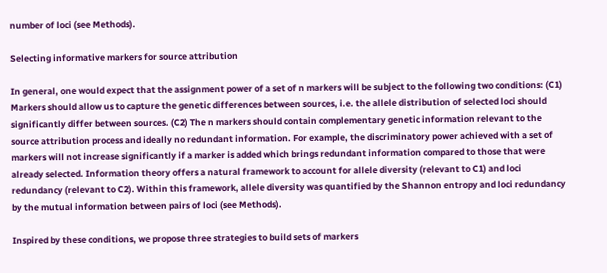number of loci (see Methods).

Selecting informative markers for source attribution

In general, one would expect that the assignment power of a set of n markers will be subject to the following two conditions: (C1) Markers should allow us to capture the genetic differences between sources, i.e. the allele distribution of selected loci should significantly differ between sources. (C2) The n markers should contain complementary genetic information relevant to the source attribution process and ideally no redundant information. For example, the discriminatory power achieved with a set of markers will not increase significantly if a marker is added which brings redundant information compared to those that were already selected. Information theory offers a natural framework to account for allele diversity (relevant to C1) and loci redundancy (relevant to C2). Within this framework, allele diversity was quantified by the Shannon entropy and loci redundancy by the mutual information between pairs of loci (see Methods).

Inspired by these conditions, we propose three strategies to build sets of markers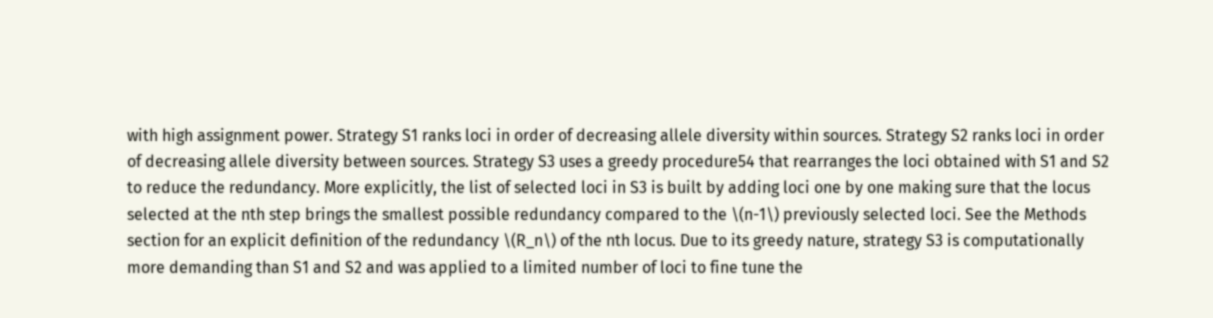with high assignment power. Strategy S1 ranks loci in order of decreasing allele diversity within sources. Strategy S2 ranks loci in order of decreasing allele diversity between sources. Strategy S3 uses a greedy procedure54 that rearranges the loci obtained with S1 and S2 to reduce the redundancy. More explicitly, the list of selected loci in S3 is built by adding loci one by one making sure that the locus selected at the nth step brings the smallest possible redundancy compared to the \(n-1\) previously selected loci. See the Methods section for an explicit definition of the redundancy \(R_n\) of the nth locus. Due to its greedy nature, strategy S3 is computationally more demanding than S1 and S2 and was applied to a limited number of loci to fine tune the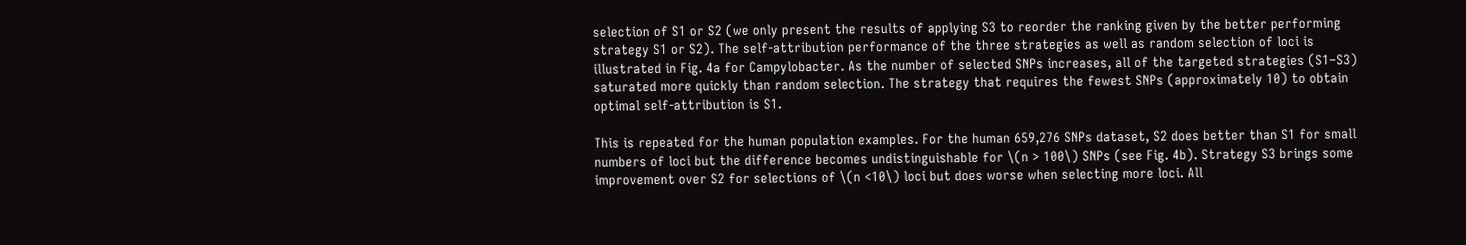selection of S1 or S2 (we only present the results of applying S3 to reorder the ranking given by the better performing strategy S1 or S2). The self-attribution performance of the three strategies as well as random selection of loci is illustrated in Fig. 4a for Campylobacter. As the number of selected SNPs increases, all of the targeted strategies (S1–S3) saturated more quickly than random selection. The strategy that requires the fewest SNPs (approximately 10) to obtain optimal self-attribution is S1.

This is repeated for the human population examples. For the human 659,276 SNPs dataset, S2 does better than S1 for small numbers of loci but the difference becomes undistinguishable for \(n > 100\) SNPs (see Fig. 4b). Strategy S3 brings some improvement over S2 for selections of \(n <10\) loci but does worse when selecting more loci. All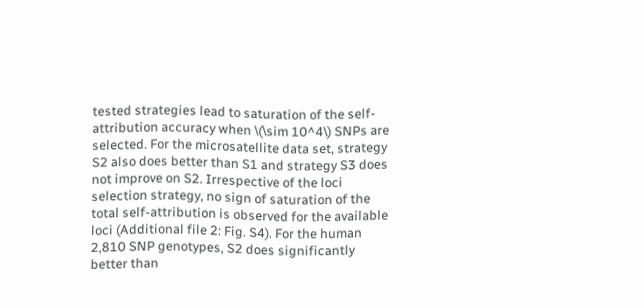tested strategies lead to saturation of the self-attribution accuracy when \(\sim 10^4\) SNPs are selected. For the microsatellite data set, strategy S2 also does better than S1 and strategy S3 does not improve on S2. Irrespective of the loci selection strategy, no sign of saturation of the total self-attribution is observed for the available loci (Additional file 2: Fig. S4). For the human 2,810 SNP genotypes, S2 does significantly better than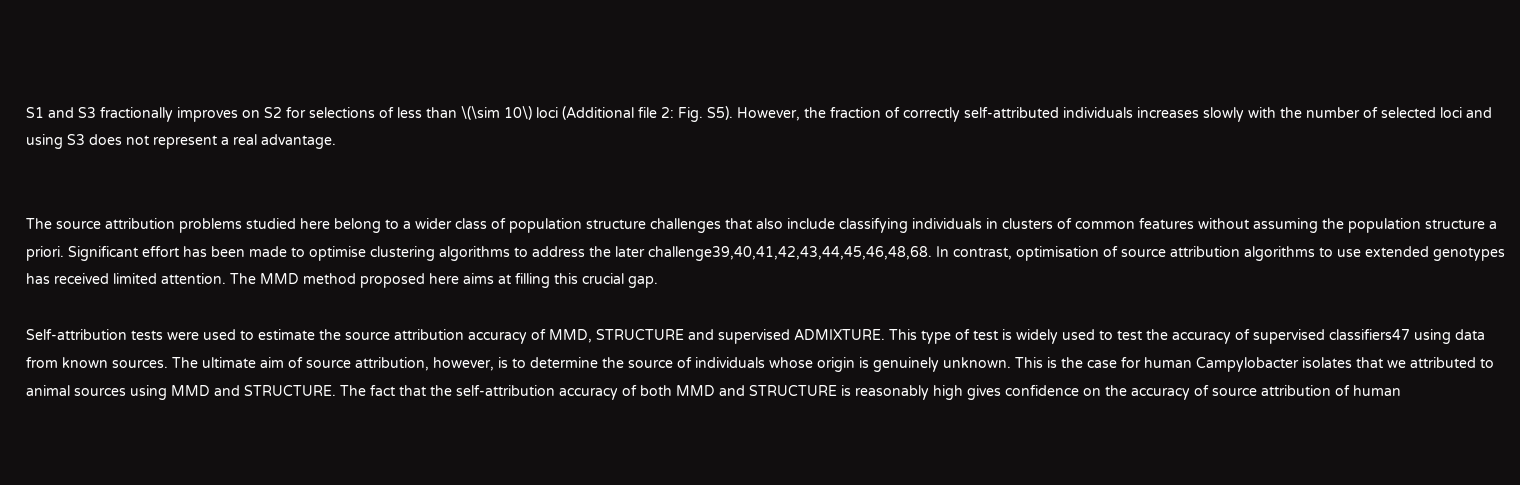S1 and S3 fractionally improves on S2 for selections of less than \(\sim 10\) loci (Additional file 2: Fig. S5). However, the fraction of correctly self-attributed individuals increases slowly with the number of selected loci and using S3 does not represent a real advantage.


The source attribution problems studied here belong to a wider class of population structure challenges that also include classifying individuals in clusters of common features without assuming the population structure a priori. Significant effort has been made to optimise clustering algorithms to address the later challenge39,40,41,42,43,44,45,46,48,68. In contrast, optimisation of source attribution algorithms to use extended genotypes has received limited attention. The MMD method proposed here aims at filling this crucial gap.

Self-attribution tests were used to estimate the source attribution accuracy of MMD, STRUCTURE and supervised ADMIXTURE. This type of test is widely used to test the accuracy of supervised classifiers47 using data from known sources. The ultimate aim of source attribution, however, is to determine the source of individuals whose origin is genuinely unknown. This is the case for human Campylobacter isolates that we attributed to animal sources using MMD and STRUCTURE. The fact that the self-attribution accuracy of both MMD and STRUCTURE is reasonably high gives confidence on the accuracy of source attribution of human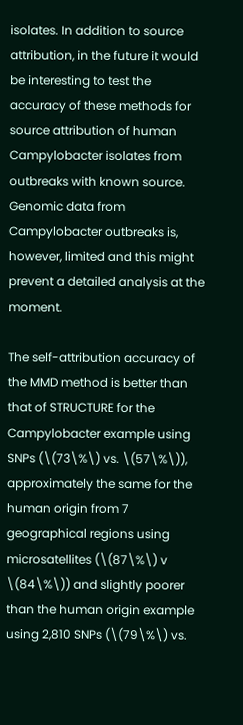isolates. In addition to source attribution, in the future it would be interesting to test the accuracy of these methods for source attribution of human Campylobacter isolates from outbreaks with known source. Genomic data from Campylobacter outbreaks is, however, limited and this might prevent a detailed analysis at the moment.

The self-attribution accuracy of the MMD method is better than that of STRUCTURE for the Campylobacter example using SNPs (\(73\%\) vs. \(57\%\)), approximately the same for the human origin from 7 geographical regions using microsatellites (\(87\%\) v \(84\%\)) and slightly poorer than the human origin example using 2,810 SNPs (\(79\%\) vs.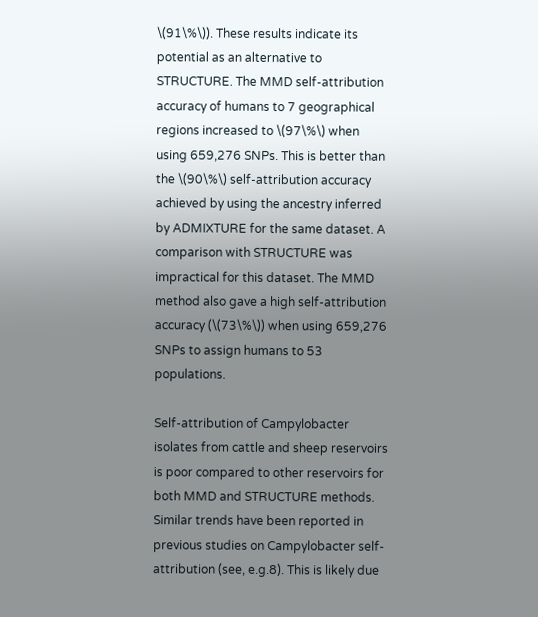\(91\%\)). These results indicate its potential as an alternative to STRUCTURE. The MMD self-attribution accuracy of humans to 7 geographical regions increased to \(97\%\) when using 659,276 SNPs. This is better than the \(90\%\) self-attribution accuracy achieved by using the ancestry inferred by ADMIXTURE for the same dataset. A comparison with STRUCTURE was impractical for this dataset. The MMD method also gave a high self-attribution accuracy (\(73\%\)) when using 659,276 SNPs to assign humans to 53 populations.

Self-attribution of Campylobacter isolates from cattle and sheep reservoirs is poor compared to other reservoirs for both MMD and STRUCTURE methods. Similar trends have been reported in previous studies on Campylobacter self-attribution (see, e.g.8). This is likely due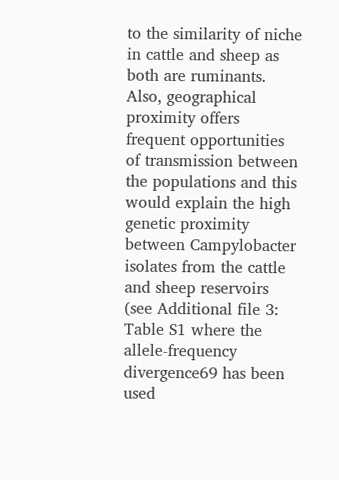to the similarity of niche in cattle and sheep as both are ruminants. Also, geographical proximity offers frequent opportunities of transmission between the populations and this would explain the high genetic proximity between Campylobacter isolates from the cattle and sheep reservoirs (see Additional file 3: Table S1 where the allele-frequency divergence69 has been used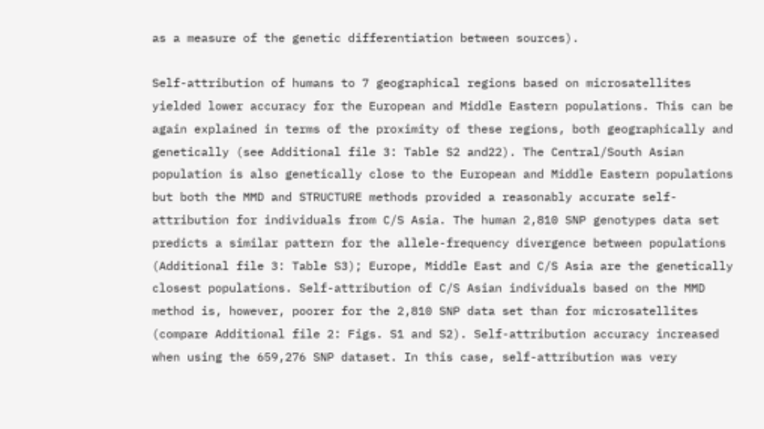as a measure of the genetic differentiation between sources).

Self-attribution of humans to 7 geographical regions based on microsatellites yielded lower accuracy for the European and Middle Eastern populations. This can be again explained in terms of the proximity of these regions, both geographically and genetically (see Additional file 3: Table S2 and22). The Central/South Asian population is also genetically close to the European and Middle Eastern populations but both the MMD and STRUCTURE methods provided a reasonably accurate self-attribution for individuals from C/S Asia. The human 2,810 SNP genotypes data set predicts a similar pattern for the allele-frequency divergence between populations (Additional file 3: Table S3); Europe, Middle East and C/S Asia are the genetically closest populations. Self-attribution of C/S Asian individuals based on the MMD method is, however, poorer for the 2,810 SNP data set than for microsatellites (compare Additional file 2: Figs. S1 and S2). Self-attribution accuracy increased when using the 659,276 SNP dataset. In this case, self-attribution was very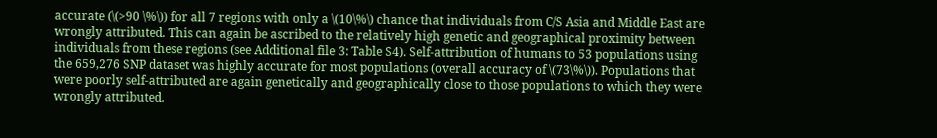accurate (\(>90 \%\)) for all 7 regions with only a \(10\%\) chance that individuals from C/S Asia and Middle East are wrongly attributed. This can again be ascribed to the relatively high genetic and geographical proximity between individuals from these regions (see Additional file 3: Table S4). Self-attribution of humans to 53 populations using the 659,276 SNP dataset was highly accurate for most populations (overall accuracy of \(73\%\)). Populations that were poorly self-attributed are again genetically and geographically close to those populations to which they were wrongly attributed.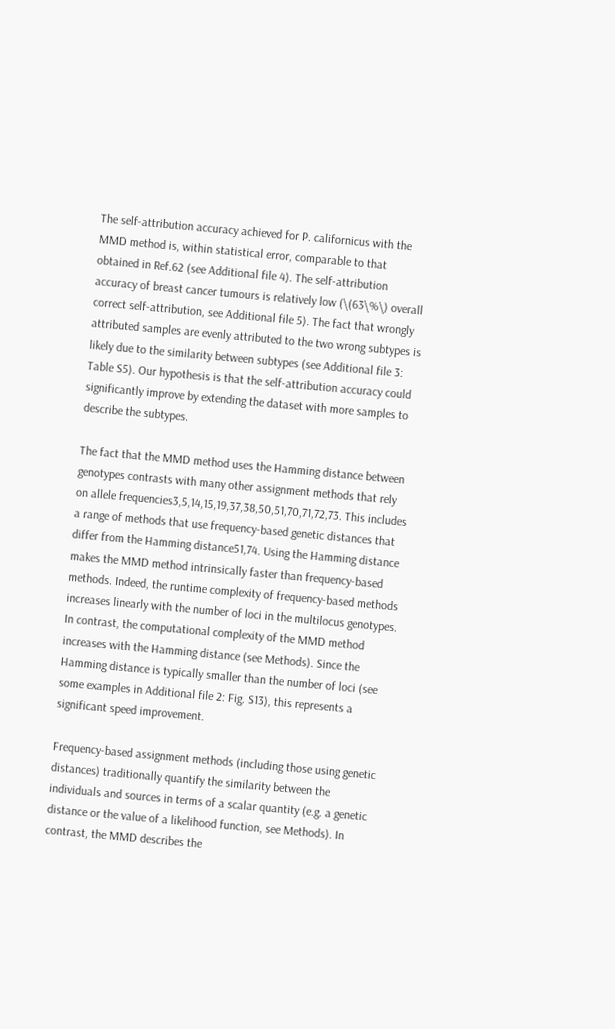The self-attribution accuracy achieved for P. californicus with the MMD method is, within statistical error, comparable to that obtained in Ref.62 (see Additional file 4). The self-attribution accuracy of breast cancer tumours is relatively low (\(63\%\) overall correct self-attribution, see Additional file 5). The fact that wrongly attributed samples are evenly attributed to the two wrong subtypes is likely due to the similarity between subtypes (see Additional file 3: Table S5). Our hypothesis is that the self-attribution accuracy could significantly improve by extending the dataset with more samples to describe the subtypes.

The fact that the MMD method uses the Hamming distance between genotypes contrasts with many other assignment methods that rely on allele frequencies3,5,14,15,19,37,38,50,51,70,71,72,73. This includes a range of methods that use frequency-based genetic distances that differ from the Hamming distance51,74. Using the Hamming distance makes the MMD method intrinsically faster than frequency-based methods. Indeed, the runtime complexity of frequency-based methods increases linearly with the number of loci in the multilocus genotypes. In contrast, the computational complexity of the MMD method increases with the Hamming distance (see Methods). Since the Hamming distance is typically smaller than the number of loci (see some examples in Additional file 2: Fig. S13), this represents a significant speed improvement.

Frequency-based assignment methods (including those using genetic distances) traditionally quantify the similarity between the individuals and sources in terms of a scalar quantity (e.g. a genetic distance or the value of a likelihood function, see Methods). In contrast, the MMD describes the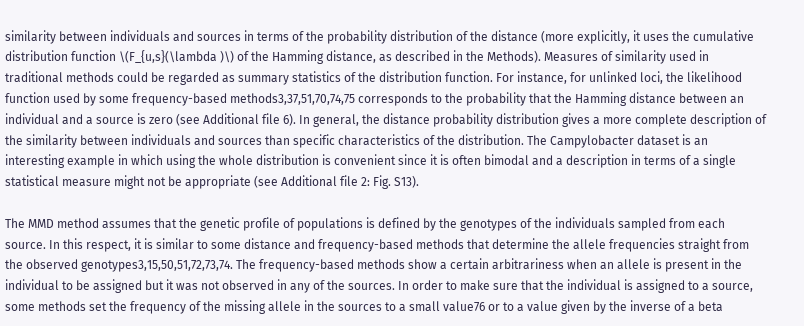similarity between individuals and sources in terms of the probability distribution of the distance (more explicitly, it uses the cumulative distribution function \(F_{u,s}(\lambda )\) of the Hamming distance, as described in the Methods). Measures of similarity used in traditional methods could be regarded as summary statistics of the distribution function. For instance, for unlinked loci, the likelihood function used by some frequency-based methods3,37,51,70,74,75 corresponds to the probability that the Hamming distance between an individual and a source is zero (see Additional file 6). In general, the distance probability distribution gives a more complete description of the similarity between individuals and sources than specific characteristics of the distribution. The Campylobacter dataset is an interesting example in which using the whole distribution is convenient since it is often bimodal and a description in terms of a single statistical measure might not be appropriate (see Additional file 2: Fig. S13).

The MMD method assumes that the genetic profile of populations is defined by the genotypes of the individuals sampled from each source. In this respect, it is similar to some distance and frequency-based methods that determine the allele frequencies straight from the observed genotypes3,15,50,51,72,73,74. The frequency-based methods show a certain arbitrariness when an allele is present in the individual to be assigned but it was not observed in any of the sources. In order to make sure that the individual is assigned to a source, some methods set the frequency of the missing allele in the sources to a small value76 or to a value given by the inverse of a beta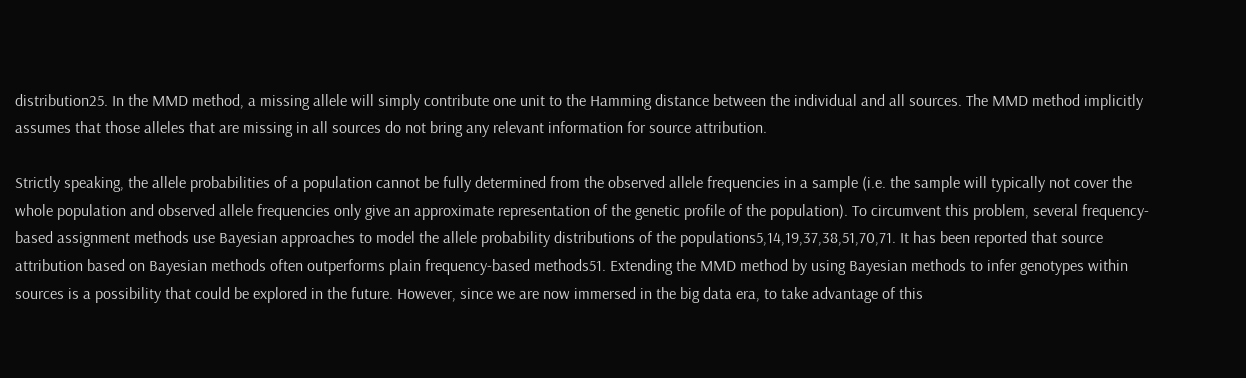distribution25. In the MMD method, a missing allele will simply contribute one unit to the Hamming distance between the individual and all sources. The MMD method implicitly assumes that those alleles that are missing in all sources do not bring any relevant information for source attribution.

Strictly speaking, the allele probabilities of a population cannot be fully determined from the observed allele frequencies in a sample (i.e. the sample will typically not cover the whole population and observed allele frequencies only give an approximate representation of the genetic profile of the population). To circumvent this problem, several frequency-based assignment methods use Bayesian approaches to model the allele probability distributions of the populations5,14,19,37,38,51,70,71. It has been reported that source attribution based on Bayesian methods often outperforms plain frequency-based methods51. Extending the MMD method by using Bayesian methods to infer genotypes within sources is a possibility that could be explored in the future. However, since we are now immersed in the big data era, to take advantage of this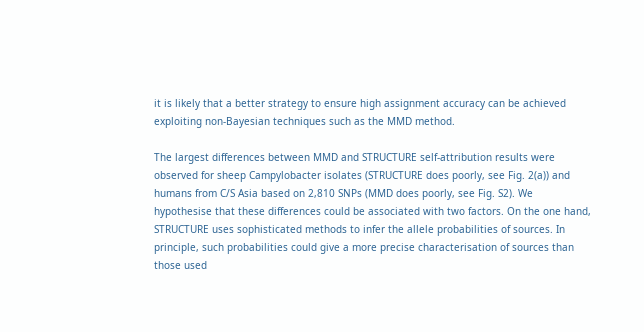it is likely that a better strategy to ensure high assignment accuracy can be achieved exploiting non-Bayesian techniques such as the MMD method.

The largest differences between MMD and STRUCTURE self-attribution results were observed for sheep Campylobacter isolates (STRUCTURE does poorly, see Fig. 2(a)) and humans from C/S Asia based on 2,810 SNPs (MMD does poorly, see Fig. S2). We hypothesise that these differences could be associated with two factors. On the one hand, STRUCTURE uses sophisticated methods to infer the allele probabilities of sources. In principle, such probabilities could give a more precise characterisation of sources than those used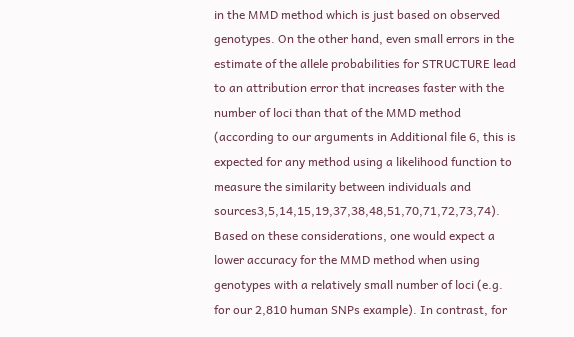in the MMD method which is just based on observed genotypes. On the other hand, even small errors in the estimate of the allele probabilities for STRUCTURE lead to an attribution error that increases faster with the number of loci than that of the MMD method (according to our arguments in Additional file 6, this is expected for any method using a likelihood function to measure the similarity between individuals and sources3,5,14,15,19,37,38,48,51,70,71,72,73,74). Based on these considerations, one would expect a lower accuracy for the MMD method when using genotypes with a relatively small number of loci (e.g. for our 2,810 human SNPs example). In contrast, for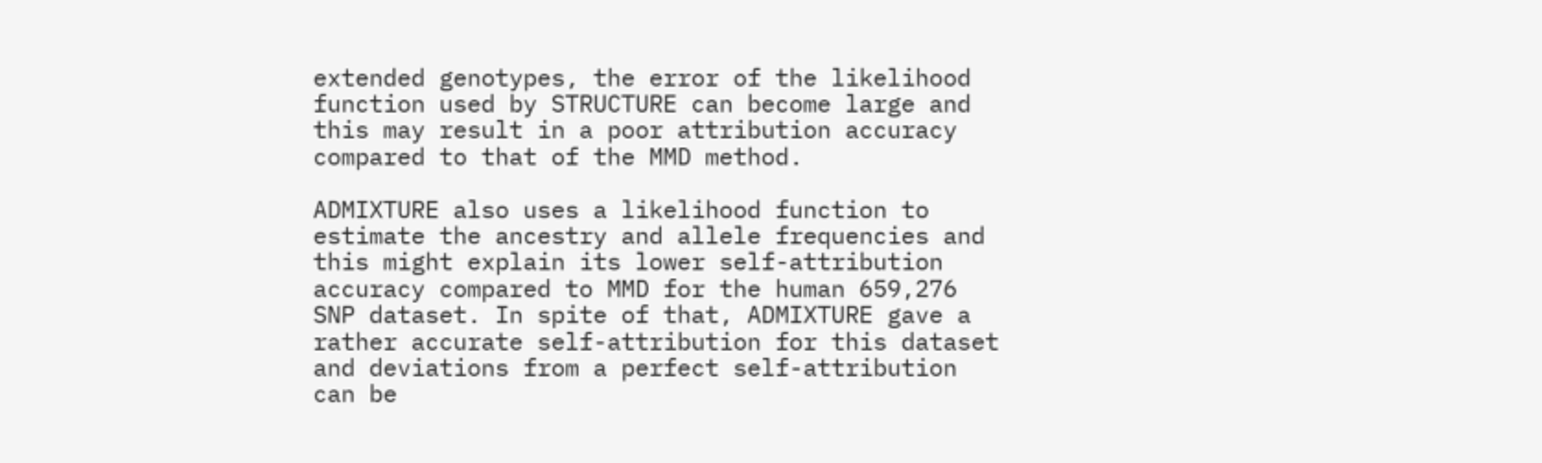extended genotypes, the error of the likelihood function used by STRUCTURE can become large and this may result in a poor attribution accuracy compared to that of the MMD method.

ADMIXTURE also uses a likelihood function to estimate the ancestry and allele frequencies and this might explain its lower self-attribution accuracy compared to MMD for the human 659,276 SNP dataset. In spite of that, ADMIXTURE gave a rather accurate self-attribution for this dataset and deviations from a perfect self-attribution can be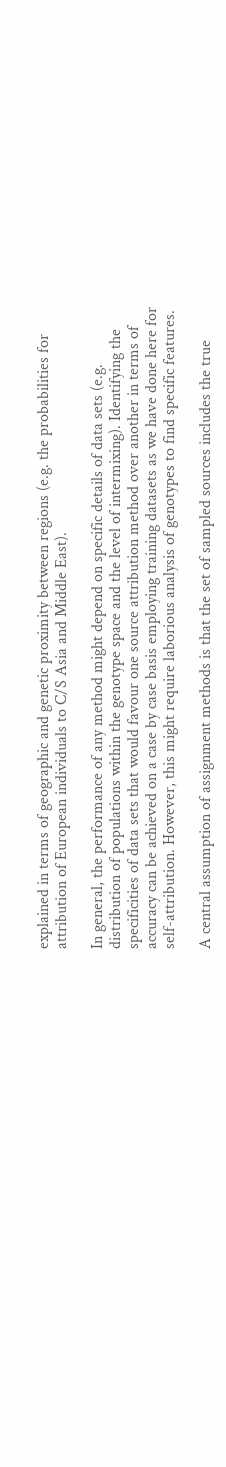explained in terms of geographic and genetic proximity between regions (e.g. the probabilities for attribution of European individuals to C/S Asia and Middle East).

In general, the performance of any method might depend on specific details of data sets (e.g. distribution of populations within the genotype space and the level of intermixing). Identifying the specificities of data sets that would favour one source attribution method over another in terms of accuracy can be achieved on a case by case basis employing training datasets as we have done here for self-attribution. However, this might require laborious analysis of genotypes to find specific features.

A central assumption of assignment methods is that the set of sampled sources includes the true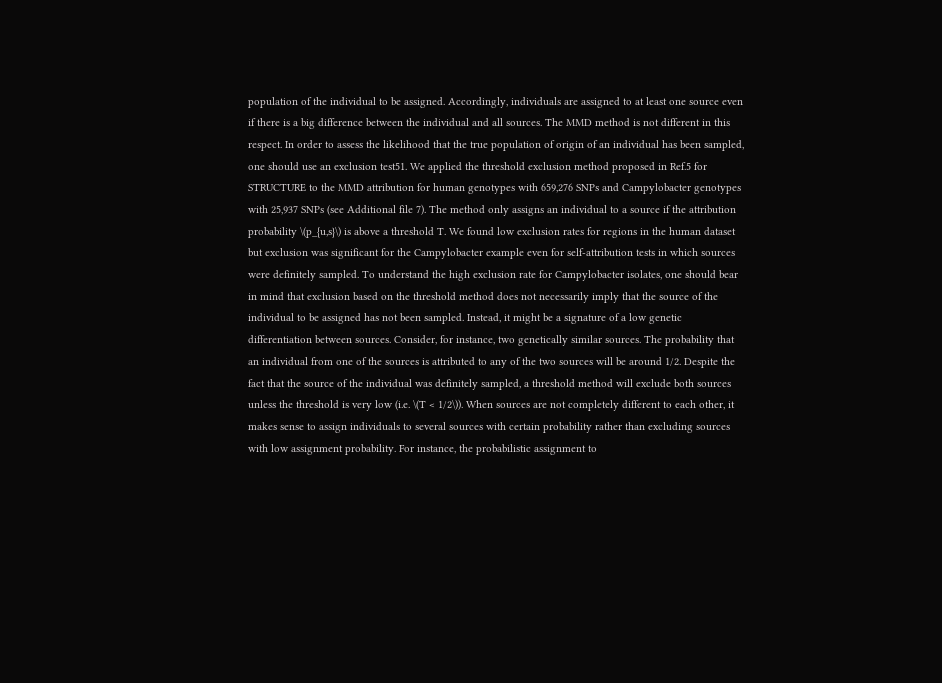population of the individual to be assigned. Accordingly, individuals are assigned to at least one source even if there is a big difference between the individual and all sources. The MMD method is not different in this respect. In order to assess the likelihood that the true population of origin of an individual has been sampled, one should use an exclusion test51. We applied the threshold exclusion method proposed in Ref.5 for STRUCTURE to the MMD attribution for human genotypes with 659,276 SNPs and Campylobacter genotypes with 25,937 SNPs (see Additional file 7). The method only assigns an individual to a source if the attribution probability \(p_{u,s}\) is above a threshold T. We found low exclusion rates for regions in the human dataset but exclusion was significant for the Campylobacter example even for self-attribution tests in which sources were definitely sampled. To understand the high exclusion rate for Campylobacter isolates, one should bear in mind that exclusion based on the threshold method does not necessarily imply that the source of the individual to be assigned has not been sampled. Instead, it might be a signature of a low genetic differentiation between sources. Consider, for instance, two genetically similar sources. The probability that an individual from one of the sources is attributed to any of the two sources will be around 1/2. Despite the fact that the source of the individual was definitely sampled, a threshold method will exclude both sources unless the threshold is very low (i.e. \(T < 1/2\)). When sources are not completely different to each other, it makes sense to assign individuals to several sources with certain probability rather than excluding sources with low assignment probability. For instance, the probabilistic assignment to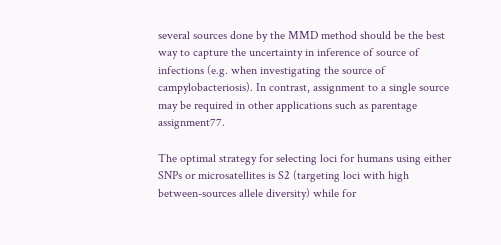several sources done by the MMD method should be the best way to capture the uncertainty in inference of source of infections (e.g. when investigating the source of campylobacteriosis). In contrast, assignment to a single source may be required in other applications such as parentage assignment77.

The optimal strategy for selecting loci for humans using either SNPs or microsatellites is S2 (targeting loci with high between-sources allele diversity) while for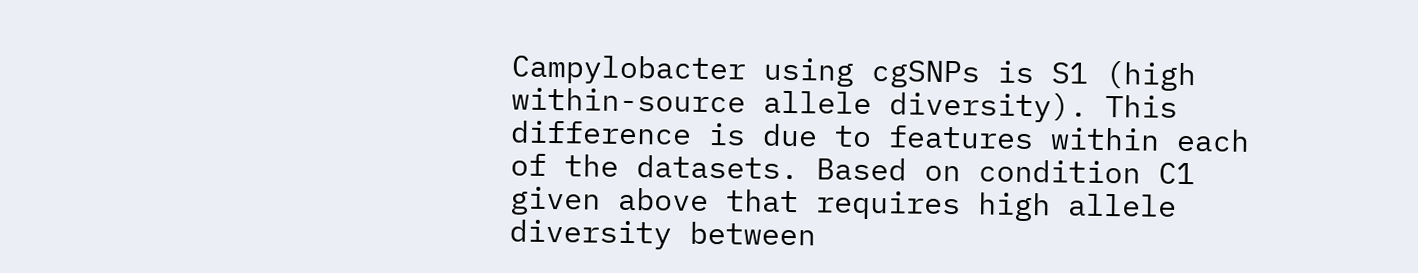Campylobacter using cgSNPs is S1 (high within-source allele diversity). This difference is due to features within each of the datasets. Based on condition C1 given above that requires high allele diversity between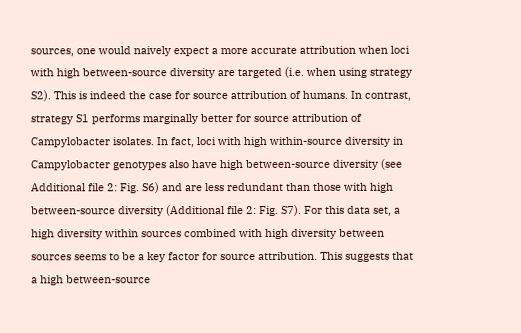sources, one would naively expect a more accurate attribution when loci with high between-source diversity are targeted (i.e. when using strategy S2). This is indeed the case for source attribution of humans. In contrast, strategy S1 performs marginally better for source attribution of Campylobacter isolates. In fact, loci with high within-source diversity in Campylobacter genotypes also have high between-source diversity (see Additional file 2: Fig. S6) and are less redundant than those with high between-source diversity (Additional file 2: Fig. S7). For this data set, a high diversity within sources combined with high diversity between sources seems to be a key factor for source attribution. This suggests that a high between-source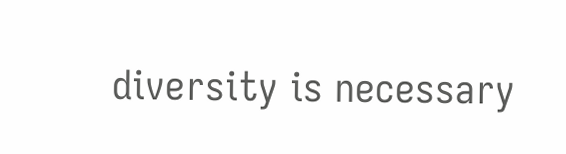diversity is necessary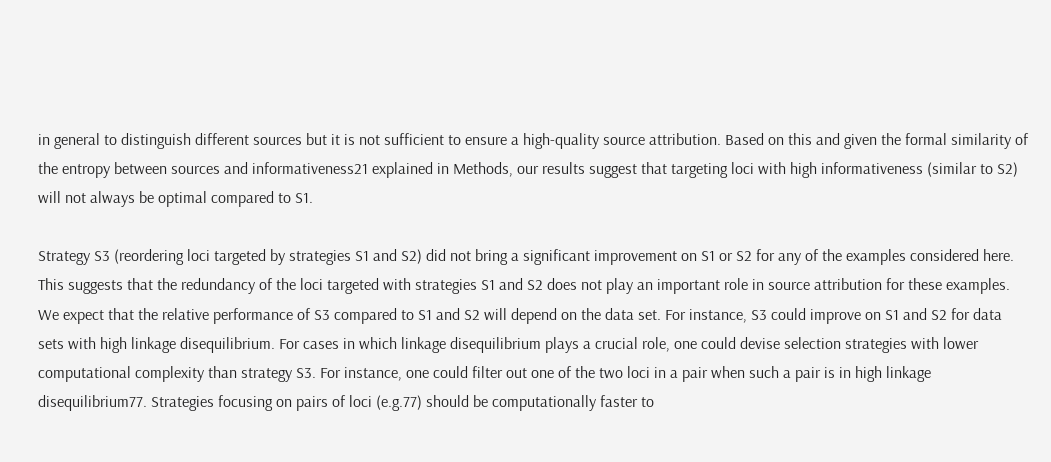in general to distinguish different sources but it is not sufficient to ensure a high-quality source attribution. Based on this and given the formal similarity of the entropy between sources and informativeness21 explained in Methods, our results suggest that targeting loci with high informativeness (similar to S2) will not always be optimal compared to S1.

Strategy S3 (reordering loci targeted by strategies S1 and S2) did not bring a significant improvement on S1 or S2 for any of the examples considered here. This suggests that the redundancy of the loci targeted with strategies S1 and S2 does not play an important role in source attribution for these examples. We expect that the relative performance of S3 compared to S1 and S2 will depend on the data set. For instance, S3 could improve on S1 and S2 for data sets with high linkage disequilibrium. For cases in which linkage disequilibrium plays a crucial role, one could devise selection strategies with lower computational complexity than strategy S3. For instance, one could filter out one of the two loci in a pair when such a pair is in high linkage disequilibrium77. Strategies focusing on pairs of loci (e.g.77) should be computationally faster to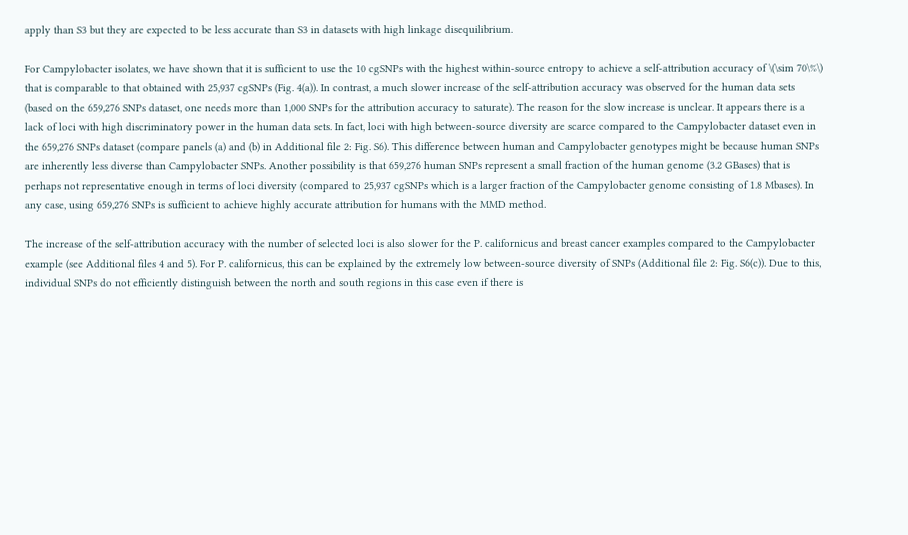apply than S3 but they are expected to be less accurate than S3 in datasets with high linkage disequilibrium.

For Campylobacter isolates, we have shown that it is sufficient to use the 10 cgSNPs with the highest within-source entropy to achieve a self-attribution accuracy of \(\sim 70\%\) that is comparable to that obtained with 25,937 cgSNPs (Fig. 4(a)). In contrast, a much slower increase of the self-attribution accuracy was observed for the human data sets (based on the 659,276 SNPs dataset, one needs more than 1,000 SNPs for the attribution accuracy to saturate). The reason for the slow increase is unclear. It appears there is a lack of loci with high discriminatory power in the human data sets. In fact, loci with high between-source diversity are scarce compared to the Campylobacter dataset even in the 659,276 SNPs dataset (compare panels (a) and (b) in Additional file 2: Fig. S6). This difference between human and Campylobacter genotypes might be because human SNPs are inherently less diverse than Campylobacter SNPs. Another possibility is that 659,276 human SNPs represent a small fraction of the human genome (3.2 GBases) that is perhaps not representative enough in terms of loci diversity (compared to 25,937 cgSNPs which is a larger fraction of the Campylobacter genome consisting of 1.8 Mbases). In any case, using 659,276 SNPs is sufficient to achieve highly accurate attribution for humans with the MMD method.

The increase of the self-attribution accuracy with the number of selected loci is also slower for the P. californicus and breast cancer examples compared to the Campylobacter example (see Additional files 4 and 5). For P. californicus, this can be explained by the extremely low between-source diversity of SNPs (Additional file 2: Fig. S6(c)). Due to this, individual SNPs do not efficiently distinguish between the north and south regions in this case even if there is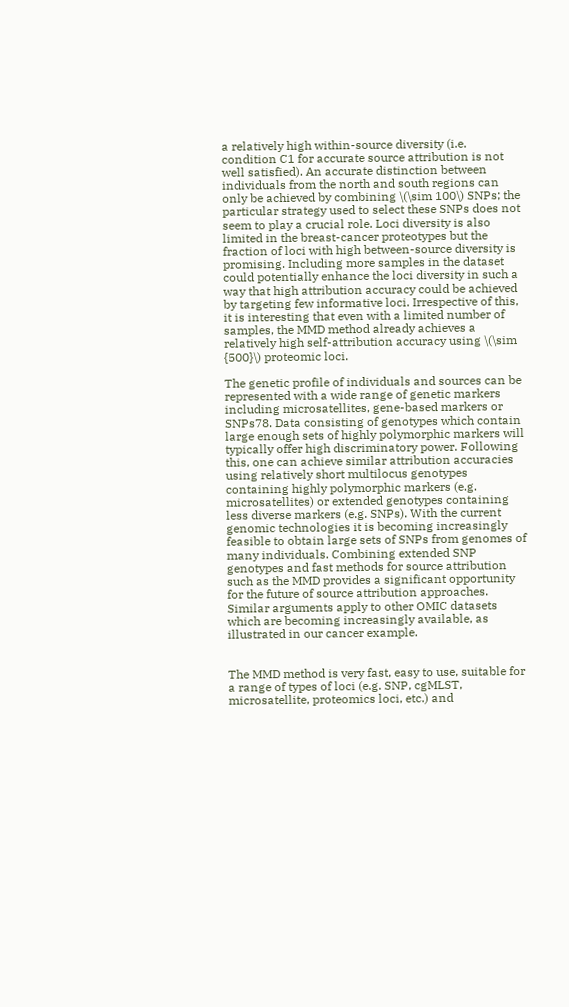a relatively high within-source diversity (i.e. condition C1 for accurate source attribution is not well satisfied). An accurate distinction between individuals from the north and south regions can only be achieved by combining \(\sim 100\) SNPs; the particular strategy used to select these SNPs does not seem to play a crucial role. Loci diversity is also limited in the breast-cancer proteotypes but the fraction of loci with high between-source diversity is promising. Including more samples in the dataset could potentially enhance the loci diversity in such a way that high attribution accuracy could be achieved by targeting few informative loci. Irrespective of this, it is interesting that even with a limited number of samples, the MMD method already achieves a relatively high self-attribution accuracy using \(\sim {500}\) proteomic loci.

The genetic profile of individuals and sources can be represented with a wide range of genetic markers including microsatellites, gene-based markers or SNPs78. Data consisting of genotypes which contain large enough sets of highly polymorphic markers will typically offer high discriminatory power. Following this, one can achieve similar attribution accuracies using relatively short multilocus genotypes containing highly polymorphic markers (e.g. microsatellites) or extended genotypes containing less diverse markers (e.g. SNPs). With the current genomic technologies it is becoming increasingly feasible to obtain large sets of SNPs from genomes of many individuals. Combining extended SNP genotypes and fast methods for source attribution such as the MMD provides a significant opportunity for the future of source attribution approaches. Similar arguments apply to other OMIC datasets which are becoming increasingly available, as illustrated in our cancer example.


The MMD method is very fast, easy to use, suitable for a range of types of loci (e.g. SNP, cgMLST, microsatellite, proteomics loci, etc.) and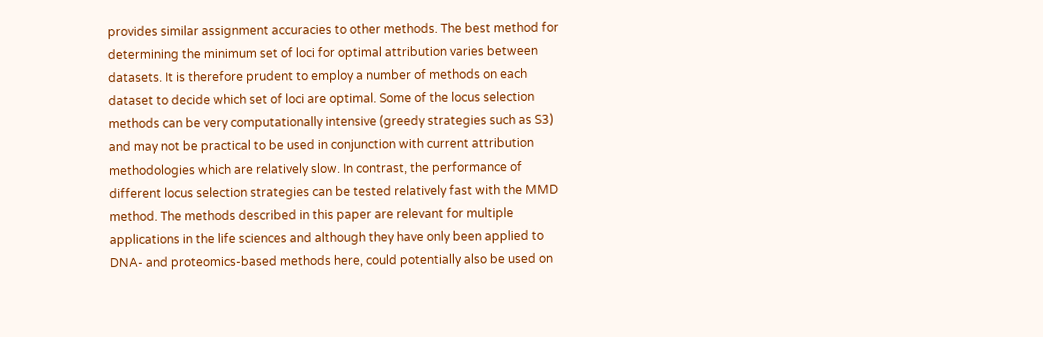provides similar assignment accuracies to other methods. The best method for determining the minimum set of loci for optimal attribution varies between datasets. It is therefore prudent to employ a number of methods on each dataset to decide which set of loci are optimal. Some of the locus selection methods can be very computationally intensive (greedy strategies such as S3) and may not be practical to be used in conjunction with current attribution methodologies which are relatively slow. In contrast, the performance of different locus selection strategies can be tested relatively fast with the MMD method. The methods described in this paper are relevant for multiple applications in the life sciences and although they have only been applied to DNA- and proteomics-based methods here, could potentially also be used on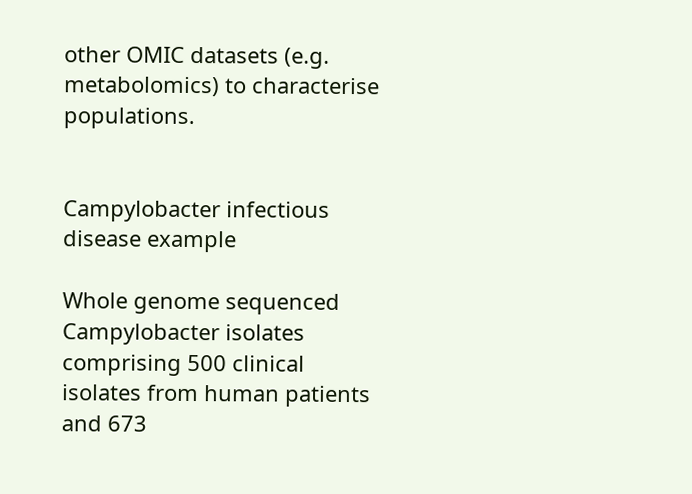other OMIC datasets (e.g. metabolomics) to characterise populations.


Campylobacter infectious disease example

Whole genome sequenced Campylobacter isolates comprising 500 clinical isolates from human patients and 673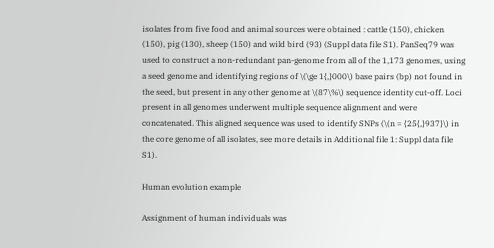isolates from five food and animal sources were obtained : cattle (150), chicken (150), pig (130), sheep (150) and wild bird (93) (Suppl data file S1). PanSeq79 was used to construct a non-redundant pan-genome from all of the 1,173 genomes, using a seed genome and identifying regions of \(\ge 1{,}000\) base pairs (bp) not found in the seed, but present in any other genome at \(87\%\) sequence identity cut-off. Loci present in all genomes underwent multiple sequence alignment and were concatenated. This aligned sequence was used to identify SNPs (\(n = {25{,}937}\) in the core genome of all isolates, see more details in Additional file 1: Suppl data file S1).

Human evolution example

Assignment of human individuals was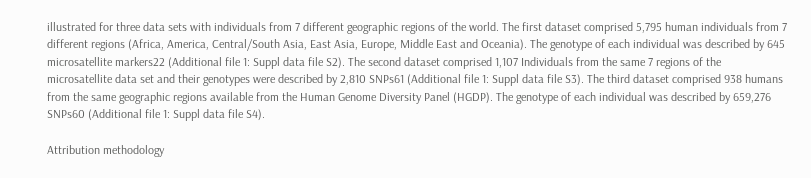illustrated for three data sets with individuals from 7 different geographic regions of the world. The first dataset comprised 5,795 human individuals from 7 different regions (Africa, America, Central/South Asia, East Asia, Europe, Middle East and Oceania). The genotype of each individual was described by 645 microsatellite markers22 (Additional file 1: Suppl data file S2). The second dataset comprised 1,107 Individuals from the same 7 regions of the microsatellite data set and their genotypes were described by 2,810 SNPs61 (Additional file 1: Suppl data file S3). The third dataset comprised 938 humans from the same geographic regions available from the Human Genome Diversity Panel (HGDP). The genotype of each individual was described by 659,276 SNPs60 (Additional file 1: Suppl data file S4).

Attribution methodology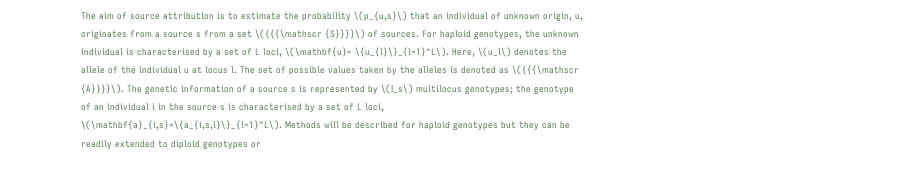The aim of source attribution is to estimate the probability \(p_{u,s}\) that an individual of unknown origin, u, originates from a source s from a set \({{{\mathscr {S}}}}\) of sources. For haploid genotypes, the unknown individual is characterised by a set of L loci, \(\mathbf{u}= \{u_{l}\}_{l=1}^L\). Here, \(u_l\) denotes the allele of the individual u at locus l. The set of possible values taken by the alleles is denoted as \({{{\mathscr {A}}}}\). The genetic information of a source s is represented by \(I_s\) multilocus genotypes; the genotype of an individual i in the source s is characterised by a set of L loci, \(\mathbf{a}_{i,s}=\{a_{i,s,l}\}_{l=1}^L\). Methods will be described for haploid genotypes but they can be readily extended to diploid genotypes or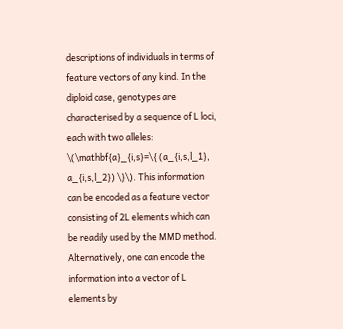descriptions of individuals in terms of feature vectors of any kind. In the diploid case, genotypes are characterised by a sequence of L loci, each with two alleles: \(\mathbf{a}_{i,s}=\{ (a_{i,s,l_1}, a_{i,s,l_2}) \}\). This information can be encoded as a feature vector consisting of 2L elements which can be readily used by the MMD method. Alternatively, one can encode the information into a vector of L elements by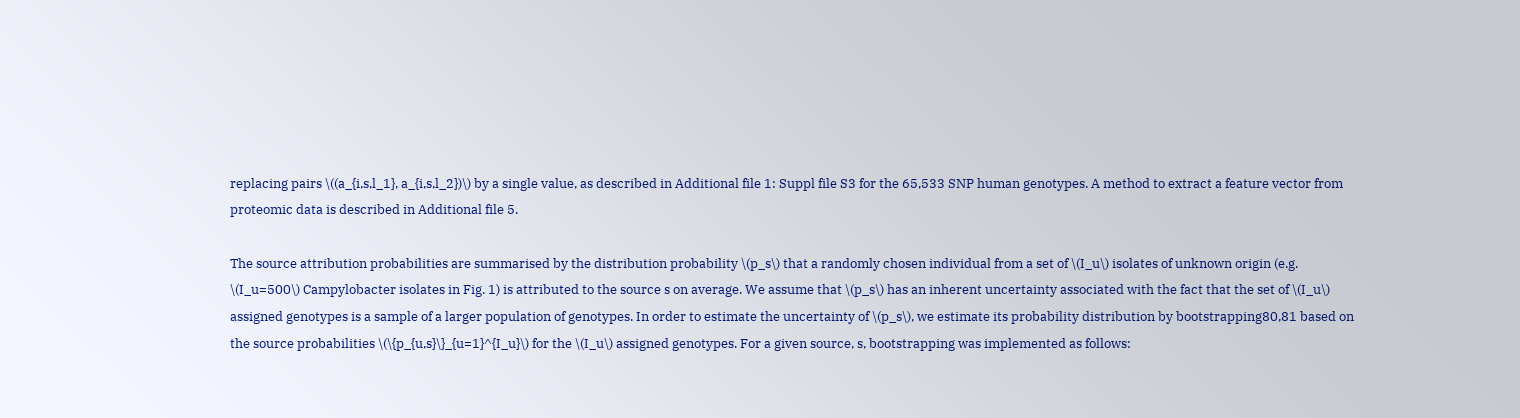replacing pairs \((a_{i,s,l_1}, a_{i,s,l_2})\) by a single value, as described in Additional file 1: Suppl file S3 for the 65,533 SNP human genotypes. A method to extract a feature vector from proteomic data is described in Additional file 5.

The source attribution probabilities are summarised by the distribution probability \(p_s\) that a randomly chosen individual from a set of \(I_u\) isolates of unknown origin (e.g. \(I_u=500\) Campylobacter isolates in Fig. 1) is attributed to the source s on average. We assume that \(p_s\) has an inherent uncertainty associated with the fact that the set of \(I_u\) assigned genotypes is a sample of a larger population of genotypes. In order to estimate the uncertainty of \(p_s\), we estimate its probability distribution by bootstrapping80,81 based on the source probabilities \(\{p_{u,s}\}_{u=1}^{I_u}\) for the \(I_u\) assigned genotypes. For a given source, s, bootstrapping was implemented as follows: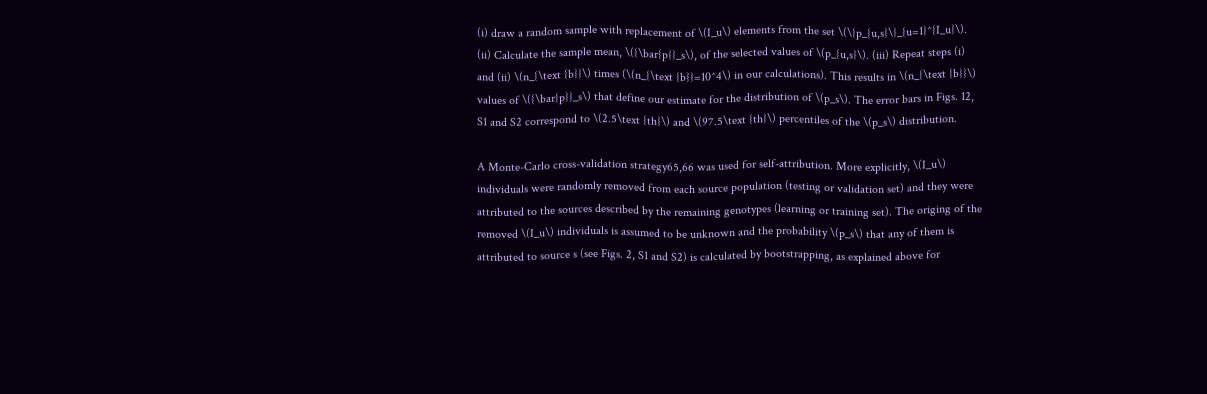(i) draw a random sample with replacement of \(I_u\) elements from the set \(\{p_{u,s}\}_{u=1}^{I_u}\). (ii) Calculate the sample mean, \({\bar{p}}_s\), of the selected values of \(p_{u,s}\). (iii) Repeat steps (i) and (ii) \(n_{\text {b}}\) times (\(n_{\text {b}}=10^4\) in our calculations). This results in \(n_{\text {b}}\) values of \({\bar{p}}_s\) that define our estimate for the distribution of \(p_s\). The error bars in Figs. 12, S1 and S2 correspond to \(2.5\text {th}\) and \(97.5\text {th}\) percentiles of the \(p_s\) distribution.

A Monte-Carlo cross-validation strategy65,66 was used for self-attribution. More explicitly, \(I_u\) individuals were randomly removed from each source population (testing or validation set) and they were attributed to the sources described by the remaining genotypes (learning or training set). The origing of the removed \(I_u\) individuals is assumed to be unknown and the probability \(p_s\) that any of them is attributed to source s (see Figs. 2, S1 and S2) is calculated by bootstrapping, as explained above for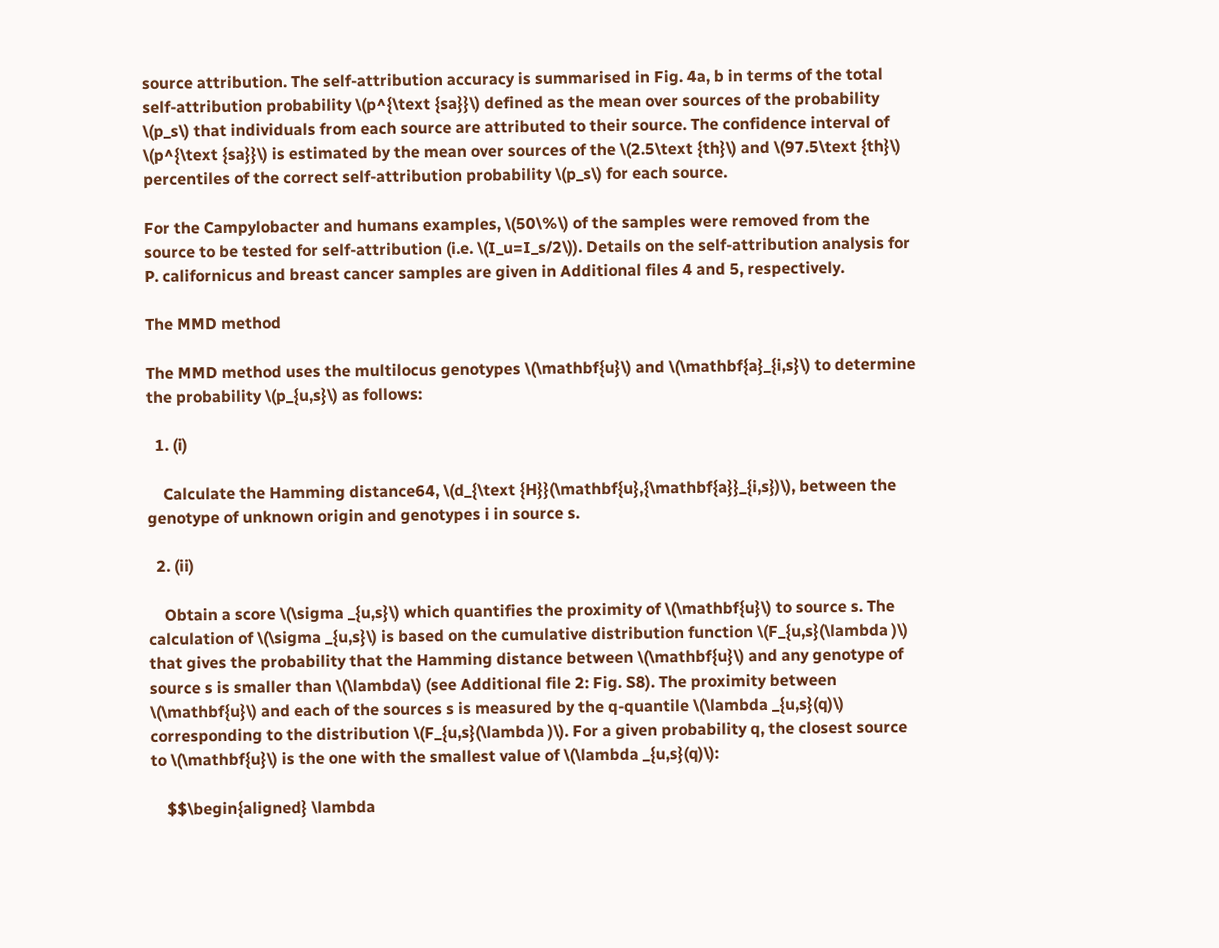source attribution. The self-attribution accuracy is summarised in Fig. 4a, b in terms of the total self-attribution probability \(p^{\text {sa}}\) defined as the mean over sources of the probability \(p_s\) that individuals from each source are attributed to their source. The confidence interval of \(p^{\text {sa}}\) is estimated by the mean over sources of the \(2.5\text {th}\) and \(97.5\text {th}\) percentiles of the correct self-attribution probability \(p_s\) for each source.

For the Campylobacter and humans examples, \(50\%\) of the samples were removed from the source to be tested for self-attribution (i.e. \(I_u=I_s/2\)). Details on the self-attribution analysis for P. californicus and breast cancer samples are given in Additional files 4 and 5, respectively.

The MMD method

The MMD method uses the multilocus genotypes \(\mathbf{u}\) and \(\mathbf{a}_{i,s}\) to determine the probability \(p_{u,s}\) as follows:

  1. (i)

    Calculate the Hamming distance64, \(d_{\text {H}}(\mathbf{u},{\mathbf{a}}_{i,s})\), between the genotype of unknown origin and genotypes i in source s.

  2. (ii)

    Obtain a score \(\sigma _{u,s}\) which quantifies the proximity of \(\mathbf{u}\) to source s. The calculation of \(\sigma _{u,s}\) is based on the cumulative distribution function \(F_{u,s}(\lambda )\) that gives the probability that the Hamming distance between \(\mathbf{u}\) and any genotype of source s is smaller than \(\lambda\) (see Additional file 2: Fig. S8). The proximity between \(\mathbf{u}\) and each of the sources s is measured by the q-quantile \(\lambda _{u,s}(q)\) corresponding to the distribution \(F_{u,s}(\lambda )\). For a given probability q, the closest source to \(\mathbf{u}\) is the one with the smallest value of \(\lambda _{u,s}(q)\):

    $$\begin{aligned} \lambda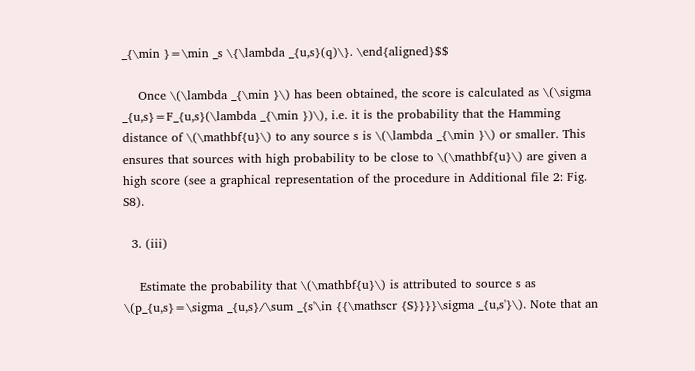_{\min }=\min _s \{\lambda _{u,s}(q)\}. \end{aligned}$$

    Once \(\lambda _{\min }\) has been obtained, the score is calculated as \(\sigma _{u,s}=F_{u,s}(\lambda _{\min })\), i.e. it is the probability that the Hamming distance of \(\mathbf{u}\) to any source s is \(\lambda _{\min }\) or smaller. This ensures that sources with high probability to be close to \(\mathbf{u}\) are given a high score (see a graphical representation of the procedure in Additional file 2: Fig. S8).

  3. (iii)

    Estimate the probability that \(\mathbf{u}\) is attributed to source s as \(p_{u,s}=\sigma _{u,s}/\sum _{s'\in {{\mathscr {S}}}}\sigma _{u,s'}\). Note that an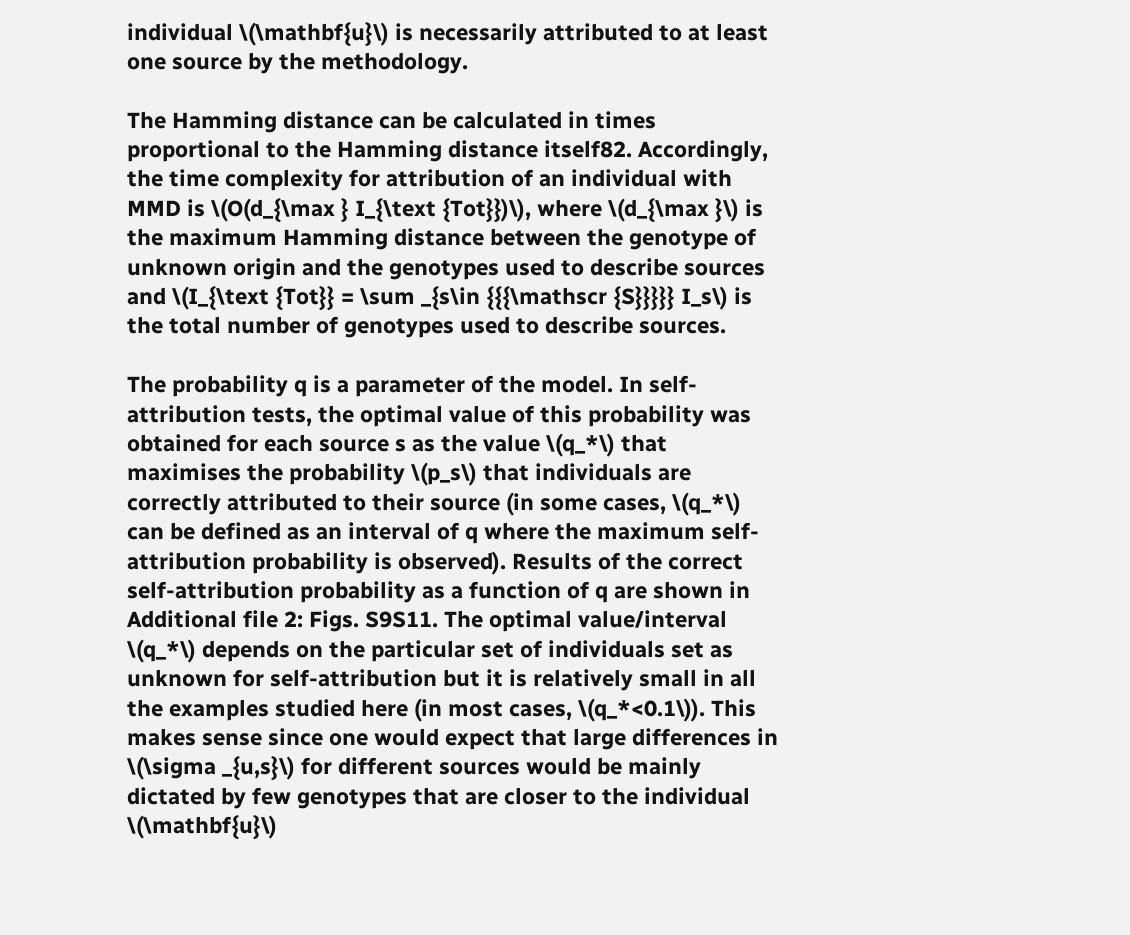individual \(\mathbf{u}\) is necessarily attributed to at least one source by the methodology.

The Hamming distance can be calculated in times proportional to the Hamming distance itself82. Accordingly, the time complexity for attribution of an individual with MMD is \(O(d_{\max } I_{\text {Tot}})\), where \(d_{\max }\) is the maximum Hamming distance between the genotype of unknown origin and the genotypes used to describe sources and \(I_{\text {Tot}} = \sum _{s\in {{{\mathscr {S}}}}} I_s\) is the total number of genotypes used to describe sources.

The probability q is a parameter of the model. In self-attribution tests, the optimal value of this probability was obtained for each source s as the value \(q_*\) that maximises the probability \(p_s\) that individuals are correctly attributed to their source (in some cases, \(q_*\) can be defined as an interval of q where the maximum self-attribution probability is observed). Results of the correct self-attribution probability as a function of q are shown in Additional file 2: Figs. S9S11. The optimal value/interval \(q_*\) depends on the particular set of individuals set as unknown for self-attribution but it is relatively small in all the examples studied here (in most cases, \(q_*<0.1\)). This makes sense since one would expect that large differences in \(\sigma _{u,s}\) for different sources would be mainly dictated by few genotypes that are closer to the individual \(\mathbf{u}\)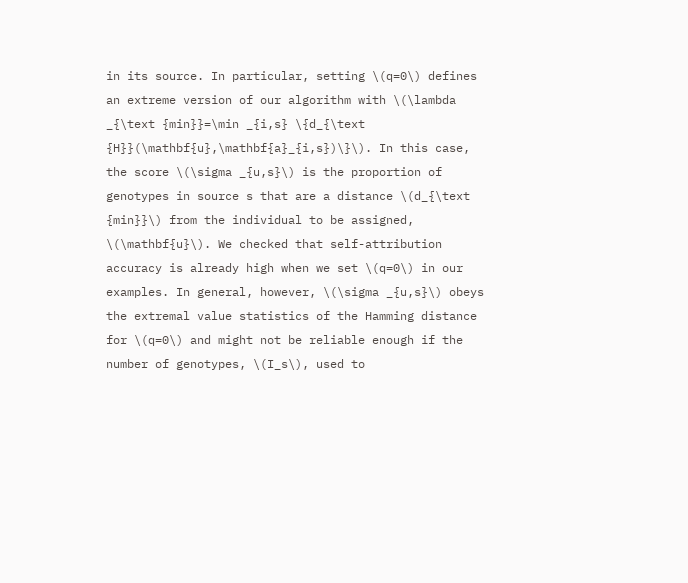in its source. In particular, setting \(q=0\) defines an extreme version of our algorithm with \(\lambda _{\text {min}}=\min _{i,s} \{d_{\text {H}}(\mathbf{u},\mathbf{a}_{i,s})\}\). In this case, the score \(\sigma _{u,s}\) is the proportion of genotypes in source s that are a distance \(d_{\text {min}}\) from the individual to be assigned, \(\mathbf{u}\). We checked that self-attribution accuracy is already high when we set \(q=0\) in our examples. In general, however, \(\sigma _{u,s}\) obeys the extremal value statistics of the Hamming distance for \(q=0\) and might not be reliable enough if the number of genotypes, \(I_s\), used to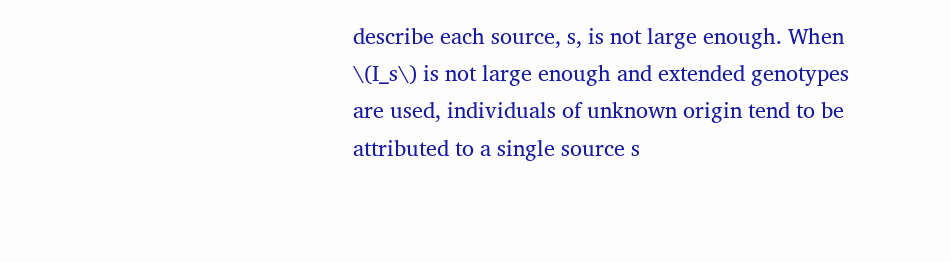describe each source, s, is not large enough. When \(I_s\) is not large enough and extended genotypes are used, individuals of unknown origin tend to be attributed to a single source s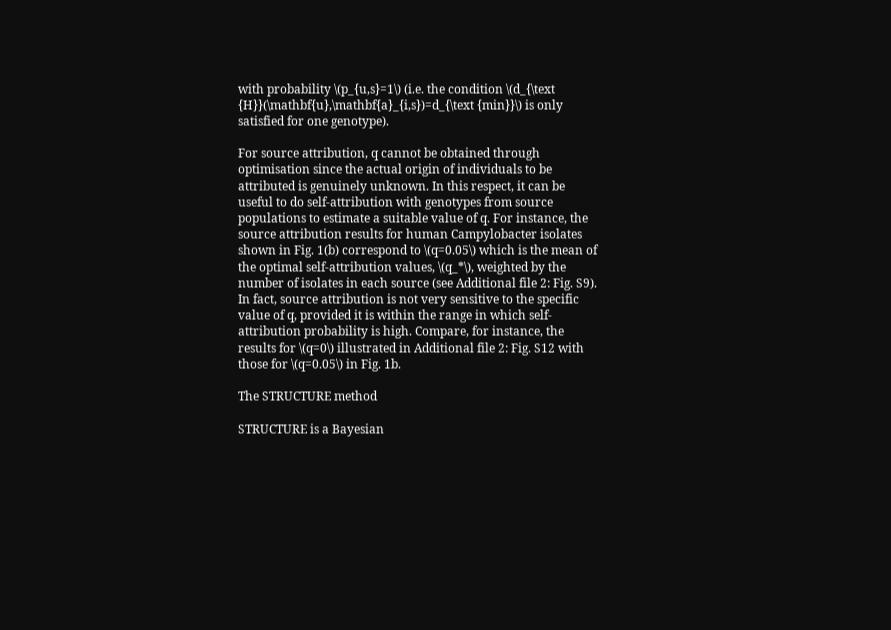with probability \(p_{u,s}=1\) (i.e. the condition \(d_{\text {H}}(\mathbf{u},\mathbf{a}_{i,s})=d_{\text {min}}\) is only satisfied for one genotype).

For source attribution, q cannot be obtained through optimisation since the actual origin of individuals to be attributed is genuinely unknown. In this respect, it can be useful to do self-attribution with genotypes from source populations to estimate a suitable value of q. For instance, the source attribution results for human Campylobacter isolates shown in Fig. 1(b) correspond to \(q=0.05\) which is the mean of the optimal self-attribution values, \(q_*\), weighted by the number of isolates in each source (see Additional file 2: Fig. S9). In fact, source attribution is not very sensitive to the specific value of q, provided it is within the range in which self-attribution probability is high. Compare, for instance, the results for \(q=0\) illustrated in Additional file 2: Fig. S12 with those for \(q=0.05\) in Fig. 1b.

The STRUCTURE method

STRUCTURE is a Bayesian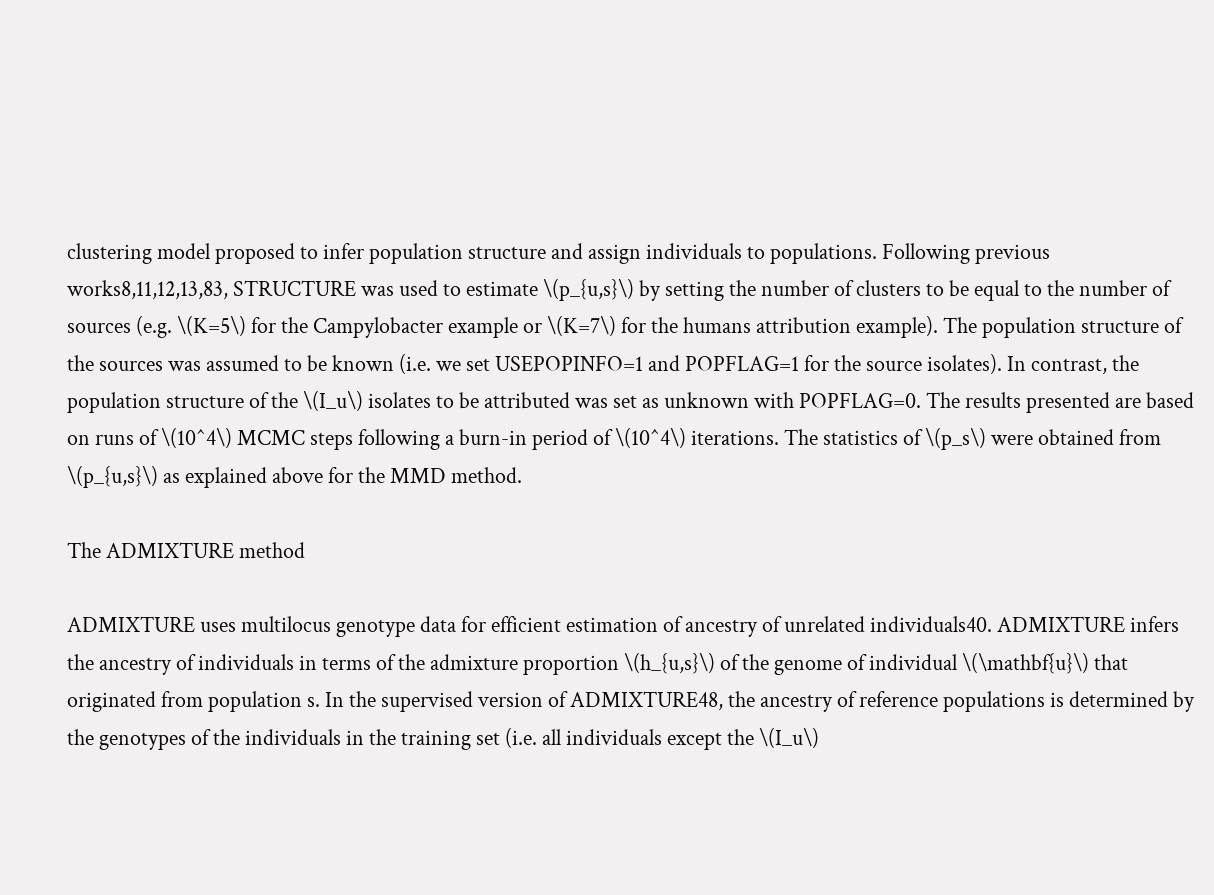clustering model proposed to infer population structure and assign individuals to populations. Following previous works8,11,12,13,83, STRUCTURE was used to estimate \(p_{u,s}\) by setting the number of clusters to be equal to the number of sources (e.g. \(K=5\) for the Campylobacter example or \(K=7\) for the humans attribution example). The population structure of the sources was assumed to be known (i.e. we set USEPOPINFO=1 and POPFLAG=1 for the source isolates). In contrast, the population structure of the \(I_u\) isolates to be attributed was set as unknown with POPFLAG=0. The results presented are based on runs of \(10^4\) MCMC steps following a burn-in period of \(10^4\) iterations. The statistics of \(p_s\) were obtained from \(p_{u,s}\) as explained above for the MMD method.

The ADMIXTURE method

ADMIXTURE uses multilocus genotype data for efficient estimation of ancestry of unrelated individuals40. ADMIXTURE infers the ancestry of individuals in terms of the admixture proportion \(h_{u,s}\) of the genome of individual \(\mathbf{u}\) that originated from population s. In the supervised version of ADMIXTURE48, the ancestry of reference populations is determined by the genotypes of the individuals in the training set (i.e. all individuals except the \(I_u\)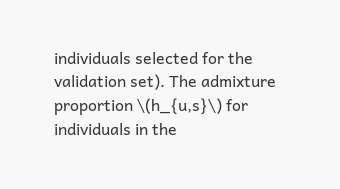individuals selected for the validation set). The admixture proportion \(h_{u,s}\) for individuals in the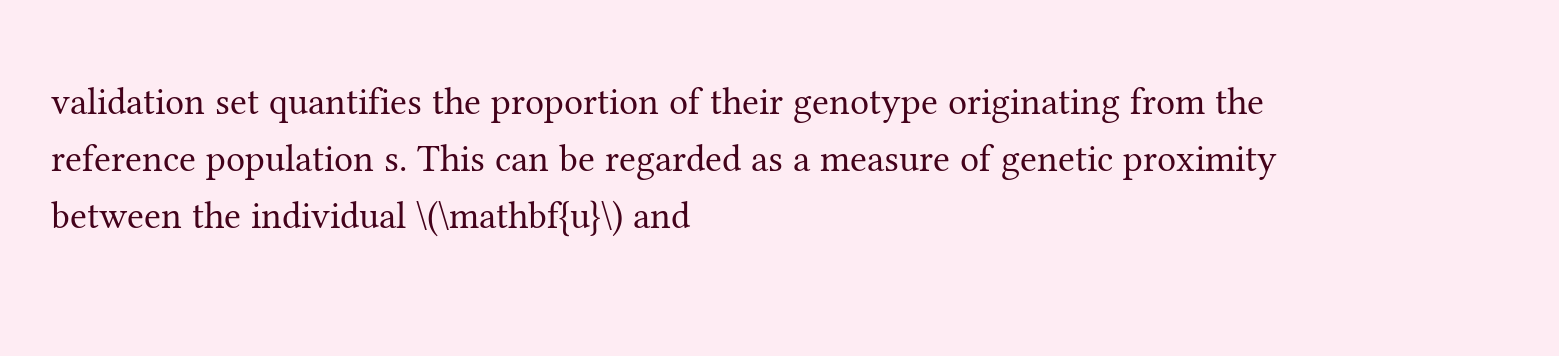validation set quantifies the proportion of their genotype originating from the reference population s. This can be regarded as a measure of genetic proximity between the individual \(\mathbf{u}\) and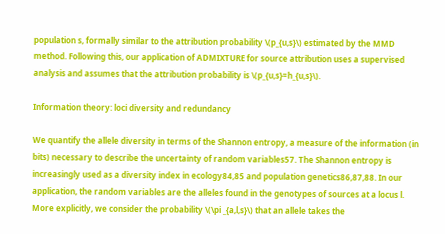population s, formally similar to the attribution probability \(p_{u,s}\) estimated by the MMD method. Following this, our application of ADMIXTURE for source attribution uses a supervised analysis and assumes that the attribution probability is \(p_{u,s}=h_{u,s}\).

Information theory: loci diversity and redundancy

We quantify the allele diversity in terms of the Shannon entropy, a measure of the information (in bits) necessary to describe the uncertainty of random variables57. The Shannon entropy is increasingly used as a diversity index in ecology84,85 and population genetics86,87,88. In our application, the random variables are the alleles found in the genotypes of sources at a locus l. More explicitly, we consider the probability \(\pi _{a,l,s}\) that an allele takes the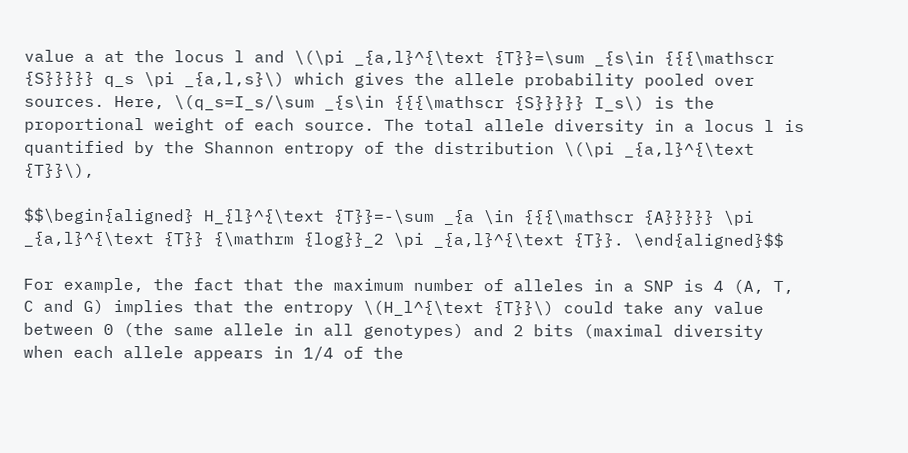value a at the locus l and \(\pi _{a,l}^{\text {T}}=\sum _{s\in {{{\mathscr {S}}}}} q_s \pi _{a,l,s}\) which gives the allele probability pooled over sources. Here, \(q_s=I_s/\sum _{s\in {{{\mathscr {S}}}}} I_s\) is the proportional weight of each source. The total allele diversity in a locus l is quantified by the Shannon entropy of the distribution \(\pi _{a,l}^{\text {T}}\),

$$\begin{aligned} H_{l}^{\text {T}}=-\sum _{a \in {{{\mathscr {A}}}}} \pi _{a,l}^{\text {T}} {\mathrm {log}}_2 \pi _{a,l}^{\text {T}}. \end{aligned}$$

For example, the fact that the maximum number of alleles in a SNP is 4 (A, T, C and G) implies that the entropy \(H_l^{\text {T}}\) could take any value between 0 (the same allele in all genotypes) and 2 bits (maximal diversity when each allele appears in 1/4 of the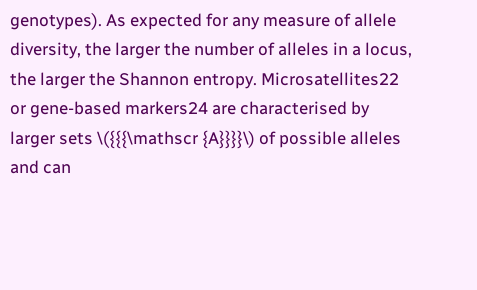genotypes). As expected for any measure of allele diversity, the larger the number of alleles in a locus, the larger the Shannon entropy. Microsatellites22 or gene-based markers24 are characterised by larger sets \({{{\mathscr {A}}}}\) of possible alleles and can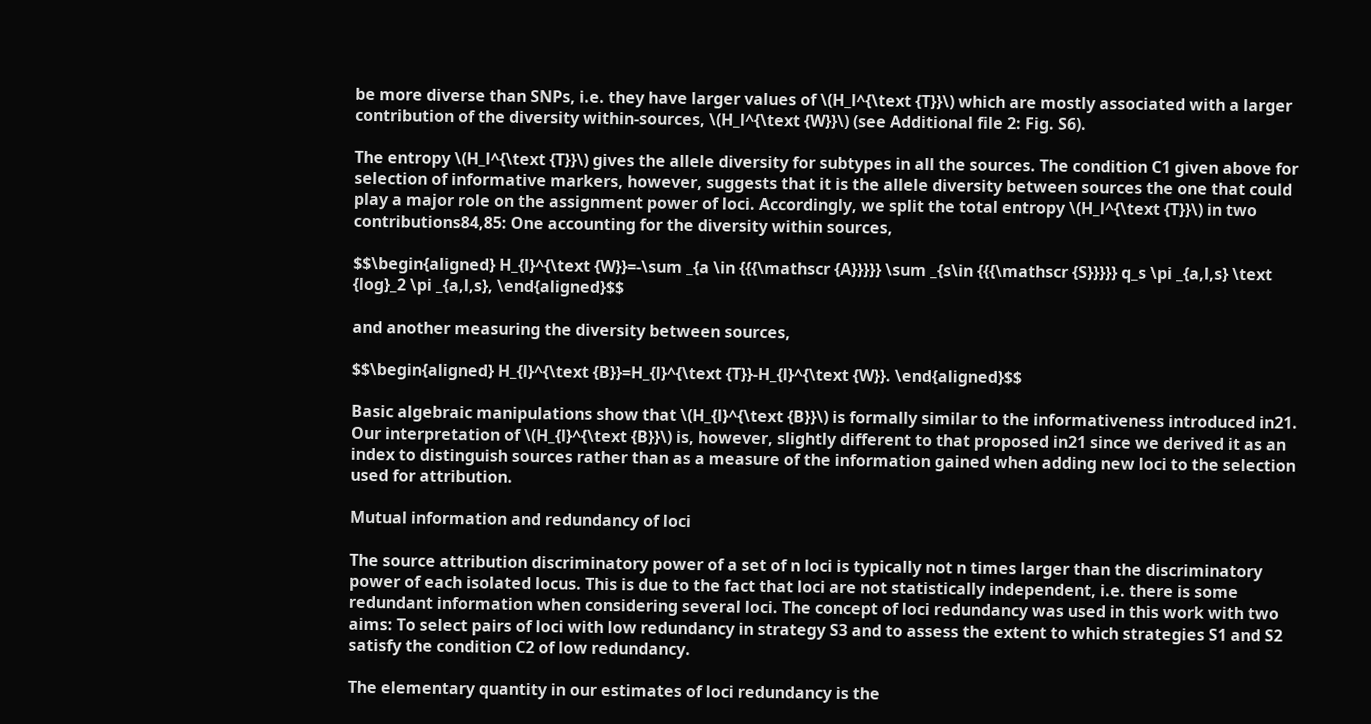be more diverse than SNPs, i.e. they have larger values of \(H_l^{\text {T}}\) which are mostly associated with a larger contribution of the diversity within-sources, \(H_l^{\text {W}}\) (see Additional file 2: Fig. S6).

The entropy \(H_l^{\text {T}}\) gives the allele diversity for subtypes in all the sources. The condition C1 given above for selection of informative markers, however, suggests that it is the allele diversity between sources the one that could play a major role on the assignment power of loci. Accordingly, we split the total entropy \(H_l^{\text {T}}\) in two contributions84,85: One accounting for the diversity within sources,

$$\begin{aligned} H_{l}^{\text {W}}=-\sum _{a \in {{{\mathscr {A}}}}} \sum _{s\in {{{\mathscr {S}}}}} q_s \pi _{a,l,s} \text {log}_2 \pi _{a,l,s}, \end{aligned}$$

and another measuring the diversity between sources,

$$\begin{aligned} H_{l}^{\text {B}}=H_{l}^{\text {T}}-H_{l}^{\text {W}}. \end{aligned}$$

Basic algebraic manipulations show that \(H_{l}^{\text {B}}\) is formally similar to the informativeness introduced in21. Our interpretation of \(H_{l}^{\text {B}}\) is, however, slightly different to that proposed in21 since we derived it as an index to distinguish sources rather than as a measure of the information gained when adding new loci to the selection used for attribution.

Mutual information and redundancy of loci

The source attribution discriminatory power of a set of n loci is typically not n times larger than the discriminatory power of each isolated locus. This is due to the fact that loci are not statistically independent, i.e. there is some redundant information when considering several loci. The concept of loci redundancy was used in this work with two aims: To select pairs of loci with low redundancy in strategy S3 and to assess the extent to which strategies S1 and S2 satisfy the condition C2 of low redundancy.

The elementary quantity in our estimates of loci redundancy is the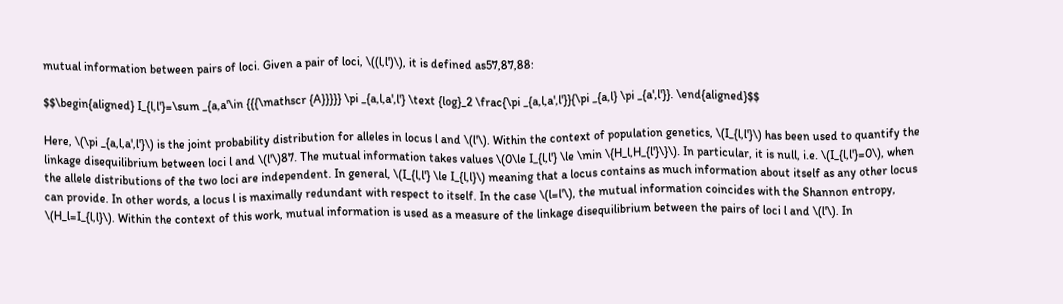mutual information between pairs of loci. Given a pair of loci, \((l,l')\), it is defined as57,87,88:

$$\begin{aligned} I_{l,l'}=\sum _{a,a'\in {{{\mathscr {A}}}}} \pi _{a,l,a',l'} \text {log}_2 \frac{\pi _{a,l,a',l'}}{\pi _{a,l} \pi _{a',l'}}. \end{aligned}$$

Here, \(\pi _{a,l,a',l'}\) is the joint probability distribution for alleles in locus l and \(l'\). Within the context of population genetics, \(I_{l,l'}\) has been used to quantify the linkage disequilibrium between loci l and \(l'\)87. The mutual information takes values \(0\le I_{l,l'} \le \min \{H_l,H_{l'}\}\). In particular, it is null, i.e. \(I_{l,l'}=0\), when the allele distributions of the two loci are independent. In general, \(I_{l,l'} \le I_{l,l}\) meaning that a locus contains as much information about itself as any other locus can provide. In other words, a locus l is maximally redundant with respect to itself. In the case \(l=l'\), the mutual information coincides with the Shannon entropy, \(H_l=I_{l,l}\). Within the context of this work, mutual information is used as a measure of the linkage disequilibrium between the pairs of loci l and \(l'\). In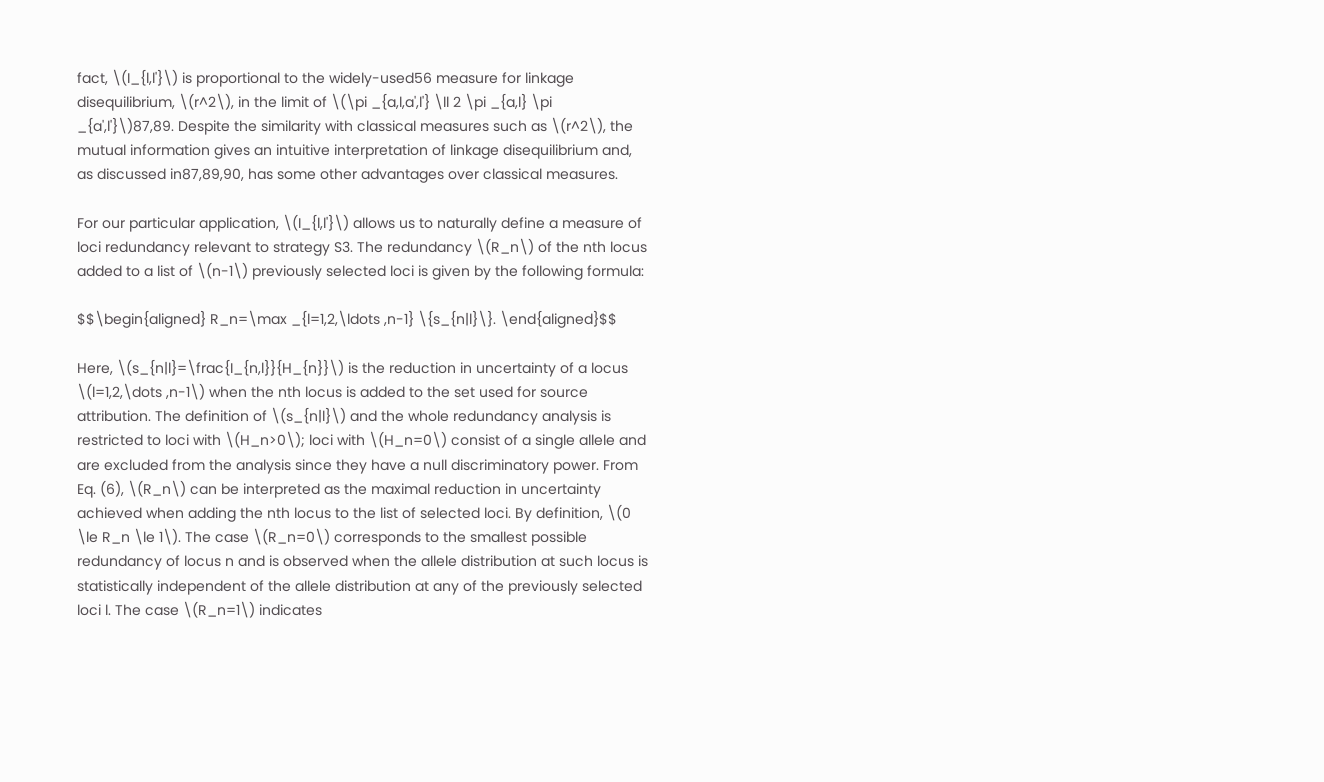fact, \(I_{l,l'}\) is proportional to the widely-used56 measure for linkage disequilibrium, \(r^2\), in the limit of \(\pi _{a,l,a',l'} \ll 2 \pi _{a,l} \pi _{a',l'}\)87,89. Despite the similarity with classical measures such as \(r^2\), the mutual information gives an intuitive interpretation of linkage disequilibrium and, as discussed in87,89,90, has some other advantages over classical measures.

For our particular application, \(I_{l,l'}\) allows us to naturally define a measure of loci redundancy relevant to strategy S3. The redundancy \(R_n\) of the nth locus added to a list of \(n-1\) previously selected loci is given by the following formula:

$$\begin{aligned} R_n=\max _{l=1,2,\ldots ,n-1} \{s_{n|l}\}. \end{aligned}$$

Here, \(s_{n|l}=\frac{I_{n,l}}{H_{n}}\) is the reduction in uncertainty of a locus \(l=1,2,\dots ,n-1\) when the nth locus is added to the set used for source attribution. The definition of \(s_{n|l}\) and the whole redundancy analysis is restricted to loci with \(H_n>0\); loci with \(H_n=0\) consist of a single allele and are excluded from the analysis since they have a null discriminatory power. From Eq. (6), \(R_n\) can be interpreted as the maximal reduction in uncertainty achieved when adding the nth locus to the list of selected loci. By definition, \(0 \le R_n \le 1\). The case \(R_n=0\) corresponds to the smallest possible redundancy of locus n and is observed when the allele distribution at such locus is statistically independent of the allele distribution at any of the previously selected loci l. The case \(R_n=1\) indicates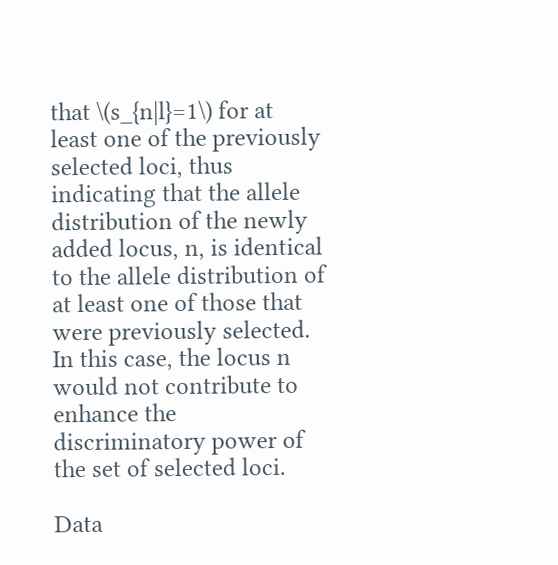that \(s_{n|l}=1\) for at least one of the previously selected loci, thus indicating that the allele distribution of the newly added locus, n, is identical to the allele distribution of at least one of those that were previously selected. In this case, the locus n would not contribute to enhance the discriminatory power of the set of selected loci.

Data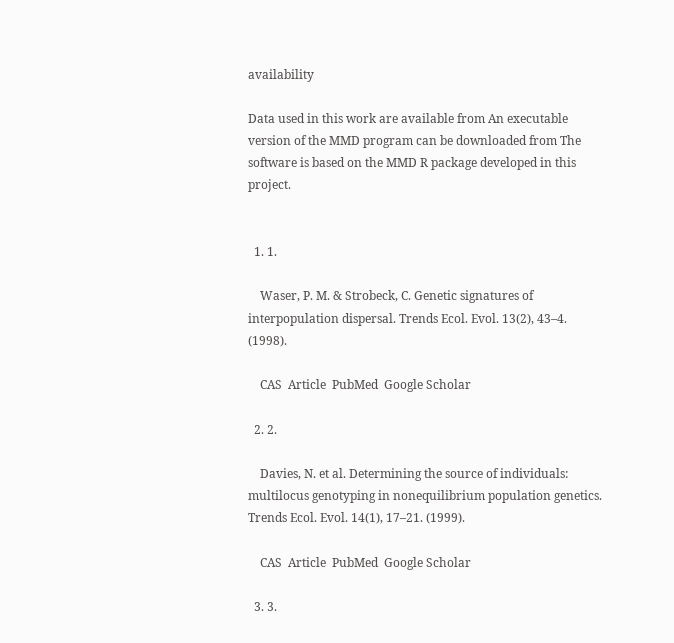availability

Data used in this work are available from An executable version of the MMD program can be downloaded from The software is based on the MMD R package developed in this project.


  1. 1.

    Waser, P. M. & Strobeck, C. Genetic signatures of interpopulation dispersal. Trends Ecol. Evol. 13(2), 43–4. (1998).

    CAS  Article  PubMed  Google Scholar

  2. 2.

    Davies, N. et al. Determining the source of individuals: multilocus genotyping in nonequilibrium population genetics. Trends Ecol. Evol. 14(1), 17–21. (1999).

    CAS  Article  PubMed  Google Scholar

  3. 3.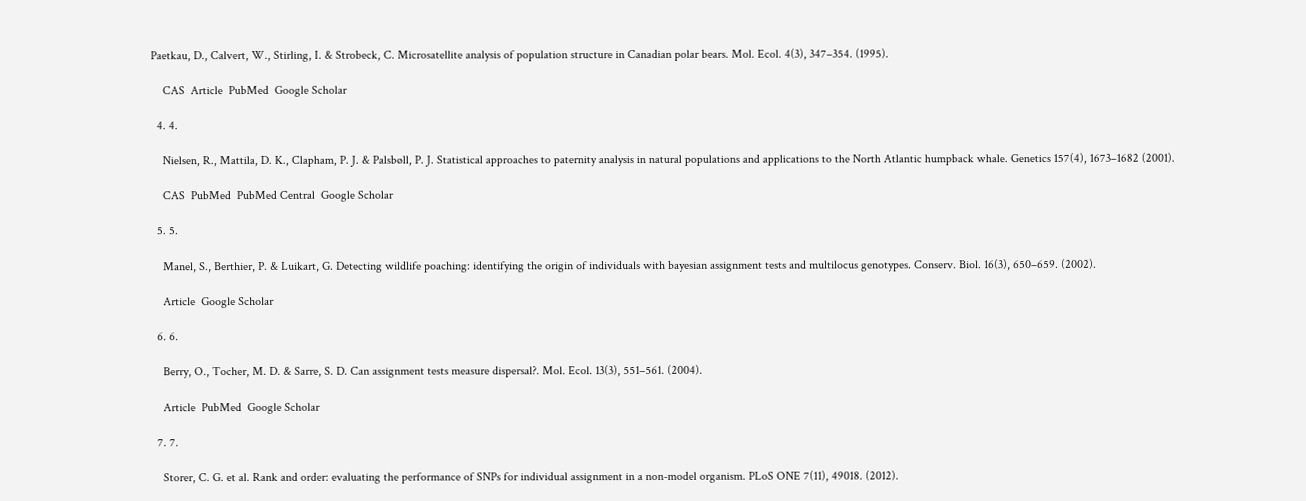Paetkau, D., Calvert, W., Stirling, I. & Strobeck, C. Microsatellite analysis of population structure in Canadian polar bears. Mol. Ecol. 4(3), 347–354. (1995).

    CAS  Article  PubMed  Google Scholar

  4. 4.

    Nielsen, R., Mattila, D. K., Clapham, P. J. & Palsbøll, P. J. Statistical approaches to paternity analysis in natural populations and applications to the North Atlantic humpback whale. Genetics 157(4), 1673–1682 (2001).

    CAS  PubMed  PubMed Central  Google Scholar

  5. 5.

    Manel, S., Berthier, P. & Luikart, G. Detecting wildlife poaching: identifying the origin of individuals with bayesian assignment tests and multilocus genotypes. Conserv. Biol. 16(3), 650–659. (2002).

    Article  Google Scholar

  6. 6.

    Berry, O., Tocher, M. D. & Sarre, S. D. Can assignment tests measure dispersal?. Mol. Ecol. 13(3), 551–561. (2004).

    Article  PubMed  Google Scholar

  7. 7.

    Storer, C. G. et al. Rank and order: evaluating the performance of SNPs for individual assignment in a non-model organism. PLoS ONE 7(11), 49018. (2012).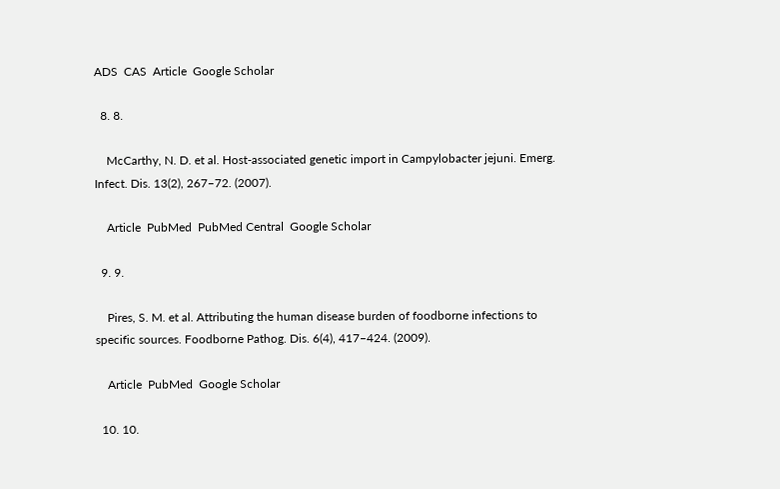ADS  CAS  Article  Google Scholar

  8. 8.

    McCarthy, N. D. et al. Host-associated genetic import in Campylobacter jejuni. Emerg. Infect. Dis. 13(2), 267–72. (2007).

    Article  PubMed  PubMed Central  Google Scholar

  9. 9.

    Pires, S. M. et al. Attributing the human disease burden of foodborne infections to specific sources. Foodborne Pathog. Dis. 6(4), 417–424. (2009).

    Article  PubMed  Google Scholar

  10. 10.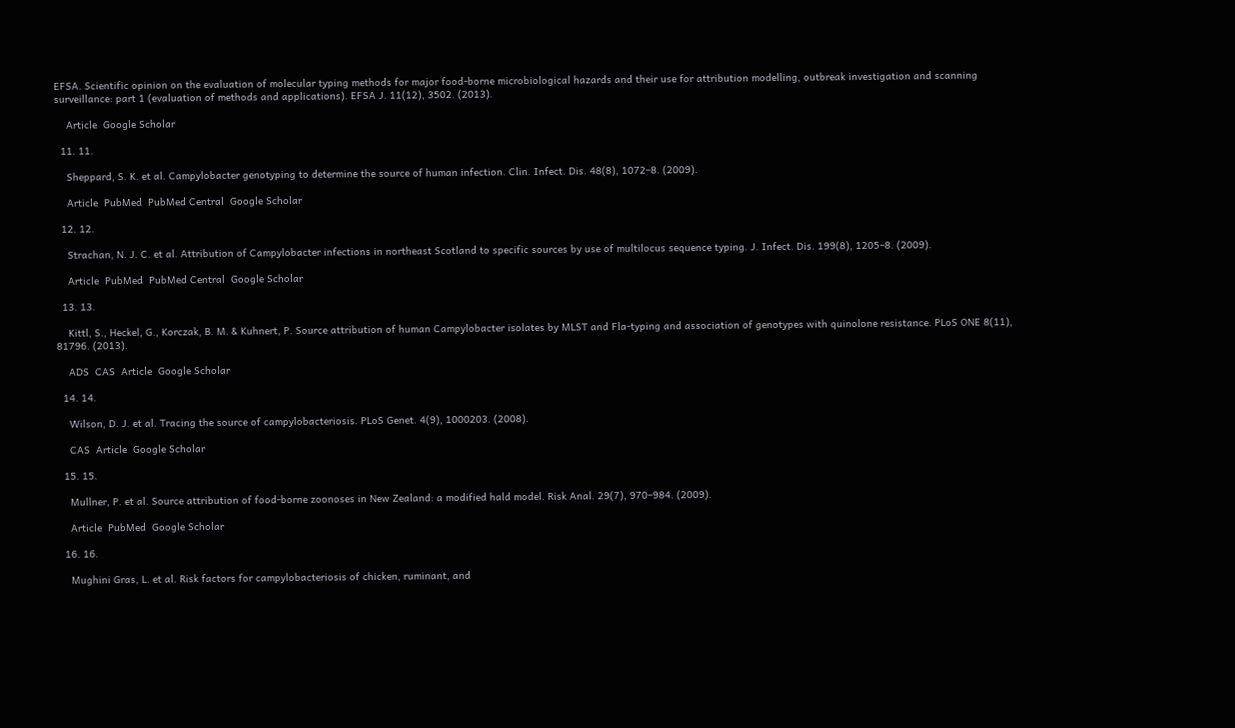EFSA. Scientific opinion on the evaluation of molecular typing methods for major food-borne microbiological hazards and their use for attribution modelling, outbreak investigation and scanning surveillance: part 1 (evaluation of methods and applications). EFSA J. 11(12), 3502. (2013).

    Article  Google Scholar

  11. 11.

    Sheppard, S. K. et al. Campylobacter genotyping to determine the source of human infection. Clin. Infect. Dis. 48(8), 1072–8. (2009).

    Article  PubMed  PubMed Central  Google Scholar

  12. 12.

    Strachan, N. J. C. et al. Attribution of Campylobacter infections in northeast Scotland to specific sources by use of multilocus sequence typing. J. Infect. Dis. 199(8), 1205–8. (2009).

    Article  PubMed  PubMed Central  Google Scholar

  13. 13.

    Kittl, S., Heckel, G., Korczak, B. M. & Kuhnert, P. Source attribution of human Campylobacter isolates by MLST and Fla-typing and association of genotypes with quinolone resistance. PLoS ONE 8(11), 81796. (2013).

    ADS  CAS  Article  Google Scholar

  14. 14.

    Wilson, D. J. et al. Tracing the source of campylobacteriosis. PLoS Genet. 4(9), 1000203. (2008).

    CAS  Article  Google Scholar

  15. 15.

    Mullner, P. et al. Source attribution of food-borne zoonoses in New Zealand: a modified hald model. Risk Anal. 29(7), 970–984. (2009).

    Article  PubMed  Google Scholar

  16. 16.

    Mughini Gras, L. et al. Risk factors for campylobacteriosis of chicken, ruminant, and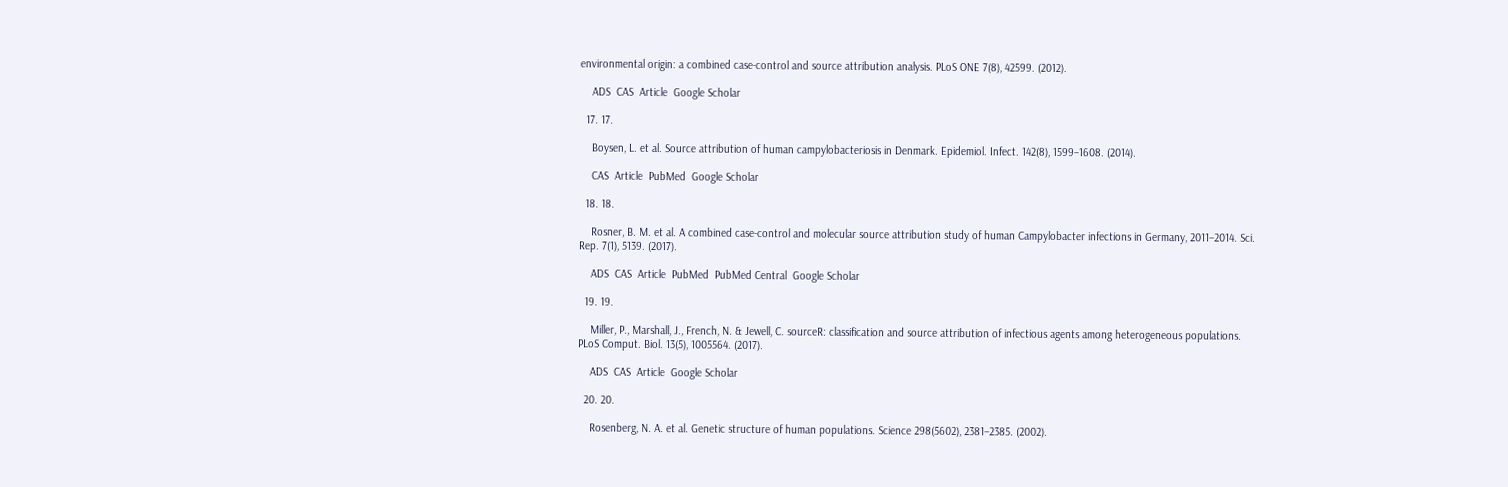environmental origin: a combined case-control and source attribution analysis. PLoS ONE 7(8), 42599. (2012).

    ADS  CAS  Article  Google Scholar

  17. 17.

    Boysen, L. et al. Source attribution of human campylobacteriosis in Denmark. Epidemiol. Infect. 142(8), 1599–1608. (2014).

    CAS  Article  PubMed  Google Scholar

  18. 18.

    Rosner, B. M. et al. A combined case-control and molecular source attribution study of human Campylobacter infections in Germany, 2011–2014. Sci. Rep. 7(1), 5139. (2017).

    ADS  CAS  Article  PubMed  PubMed Central  Google Scholar

  19. 19.

    Miller, P., Marshall, J., French, N. & Jewell, C. sourceR: classification and source attribution of infectious agents among heterogeneous populations. PLoS Comput. Biol. 13(5), 1005564. (2017).

    ADS  CAS  Article  Google Scholar

  20. 20.

    Rosenberg, N. A. et al. Genetic structure of human populations. Science 298(5602), 2381–2385. (2002).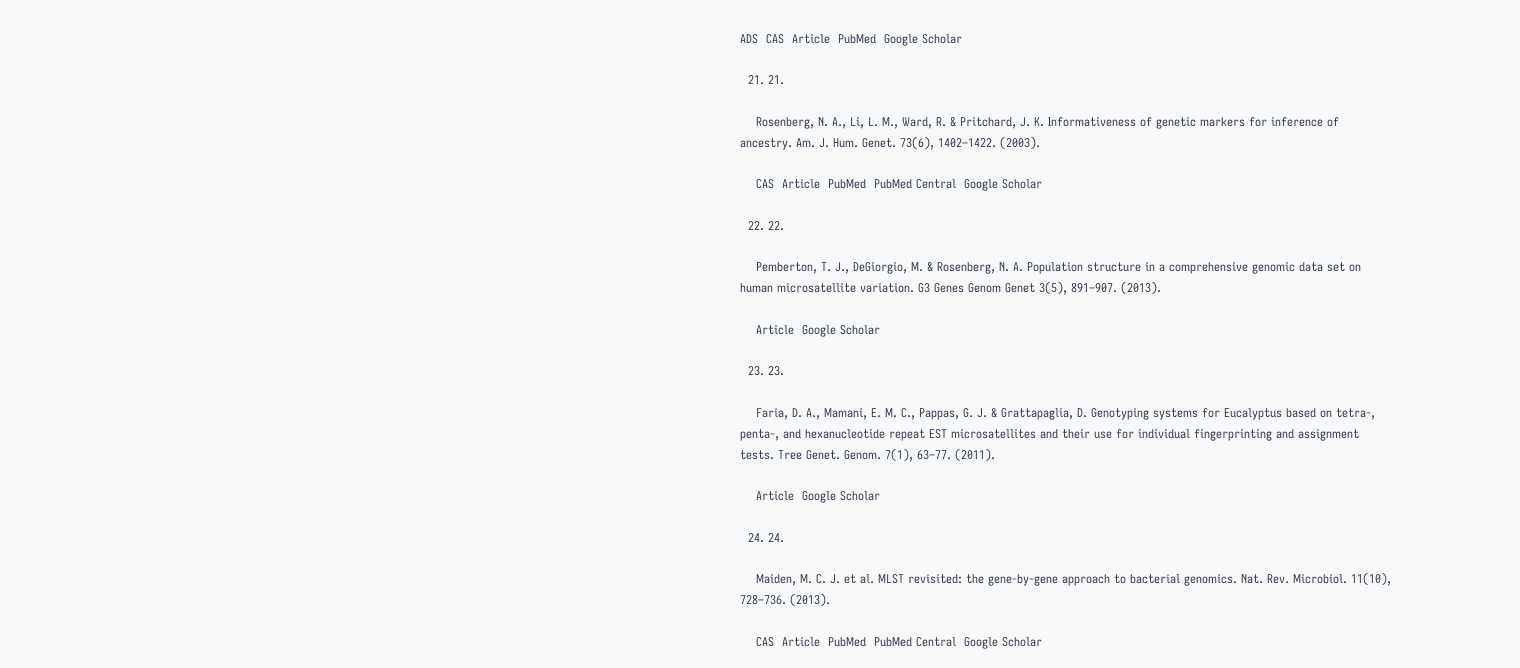ADS  CAS  Article  PubMed  Google Scholar

  21. 21.

    Rosenberg, N. A., Li, L. M., Ward, R. & Pritchard, J. K. Informativeness of genetic markers for inference of ancestry. Am. J. Hum. Genet. 73(6), 1402–1422. (2003).

    CAS  Article  PubMed  PubMed Central  Google Scholar

  22. 22.

    Pemberton, T. J., DeGiorgio, M. & Rosenberg, N. A. Population structure in a comprehensive genomic data set on human microsatellite variation. G3 Genes Genom Genet 3(5), 891–907. (2013).

    Article  Google Scholar

  23. 23.

    Faria, D. A., Mamani, E. M. C., Pappas, G. J. & Grattapaglia, D. Genotyping systems for Eucalyptus based on tetra-, penta-, and hexanucleotide repeat EST microsatellites and their use for individual fingerprinting and assignment tests. Tree Genet. Genom. 7(1), 63–77. (2011).

    Article  Google Scholar

  24. 24.

    Maiden, M. C. J. et al. MLST revisited: the gene-by-gene approach to bacterial genomics. Nat. Rev. Microbiol. 11(10), 728–736. (2013).

    CAS  Article  PubMed  PubMed Central  Google Scholar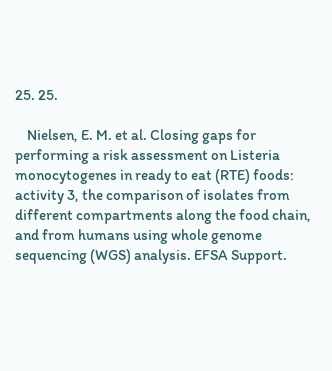25. 25.

    Nielsen, E. M. et al. Closing gaps for performing a risk assessment on Listeria monocytogenes in ready to eat (RTE) foods: activity 3, the comparison of isolates from different compartments along the food chain, and from humans using whole genome sequencing (WGS) analysis. EFSA Support.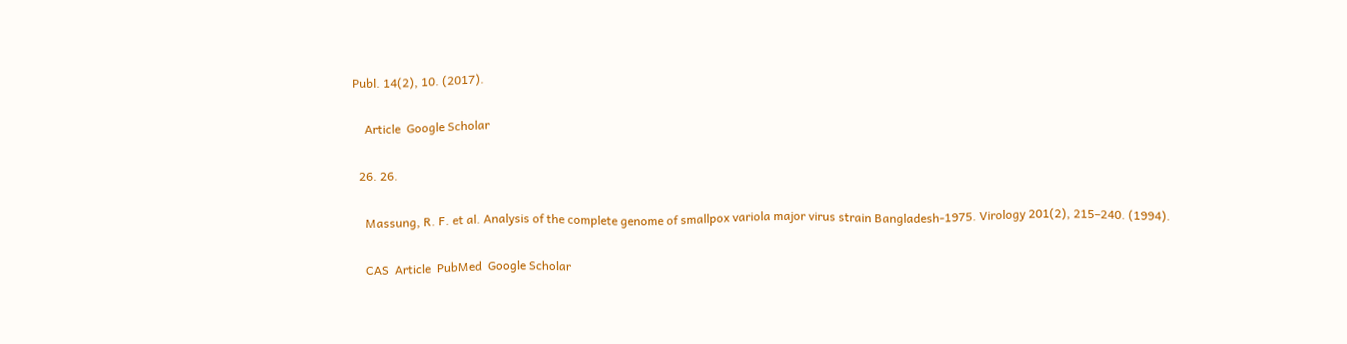Publ. 14(2), 10. (2017).

    Article  Google Scholar

  26. 26.

    Massung, R. F. et al. Analysis of the complete genome of smallpox variola major virus strain Bangladesh-1975. Virology 201(2), 215–240. (1994).

    CAS  Article  PubMed  Google Scholar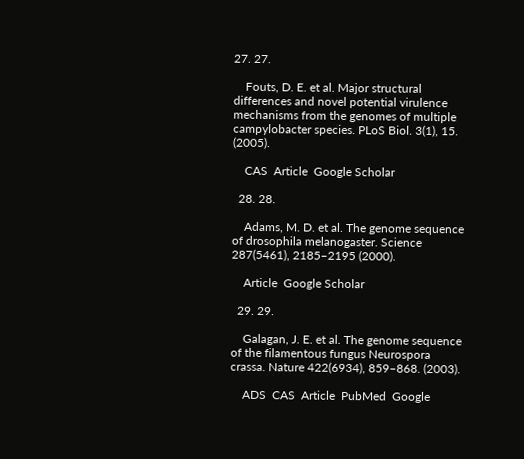27. 27.

    Fouts, D. E. et al. Major structural differences and novel potential virulence mechanisms from the genomes of multiple campylobacter species. PLoS Biol. 3(1), 15. (2005).

    CAS  Article  Google Scholar

  28. 28.

    Adams, M. D. et al. The genome sequence of drosophila melanogaster. Science 287(5461), 2185–2195 (2000).

    Article  Google Scholar

  29. 29.

    Galagan, J. E. et al. The genome sequence of the filamentous fungus Neurospora crassa. Nature 422(6934), 859–868. (2003).

    ADS  CAS  Article  PubMed  Google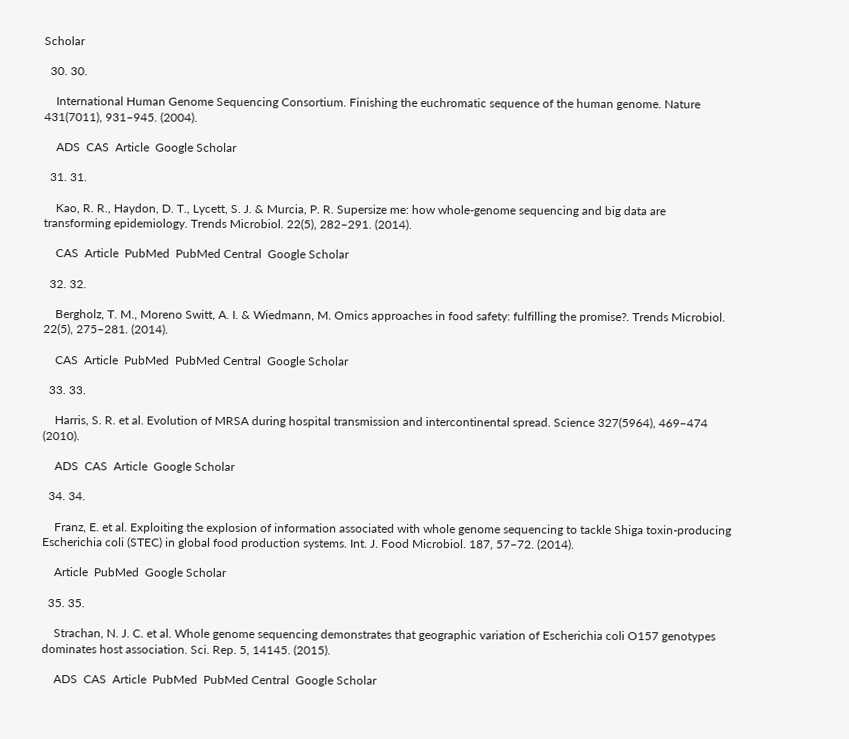Scholar

  30. 30.

    International Human Genome Sequencing Consortium. Finishing the euchromatic sequence of the human genome. Nature 431(7011), 931–945. (2004).

    ADS  CAS  Article  Google Scholar

  31. 31.

    Kao, R. R., Haydon, D. T., Lycett, S. J. & Murcia, P. R. Supersize me: how whole-genome sequencing and big data are transforming epidemiology. Trends Microbiol. 22(5), 282–291. (2014).

    CAS  Article  PubMed  PubMed Central  Google Scholar

  32. 32.

    Bergholz, T. M., Moreno Switt, A. I. & Wiedmann, M. Omics approaches in food safety: fulfilling the promise?. Trends Microbiol. 22(5), 275–281. (2014).

    CAS  Article  PubMed  PubMed Central  Google Scholar

  33. 33.

    Harris, S. R. et al. Evolution of MRSA during hospital transmission and intercontinental spread. Science 327(5964), 469–474 (2010).

    ADS  CAS  Article  Google Scholar

  34. 34.

    Franz, E. et al. Exploiting the explosion of information associated with whole genome sequencing to tackle Shiga toxin-producing Escherichia coli (STEC) in global food production systems. Int. J. Food Microbiol. 187, 57–72. (2014).

    Article  PubMed  Google Scholar

  35. 35.

    Strachan, N. J. C. et al. Whole genome sequencing demonstrates that geographic variation of Escherichia coli O157 genotypes dominates host association. Sci. Rep. 5, 14145. (2015).

    ADS  CAS  Article  PubMed  PubMed Central  Google Scholar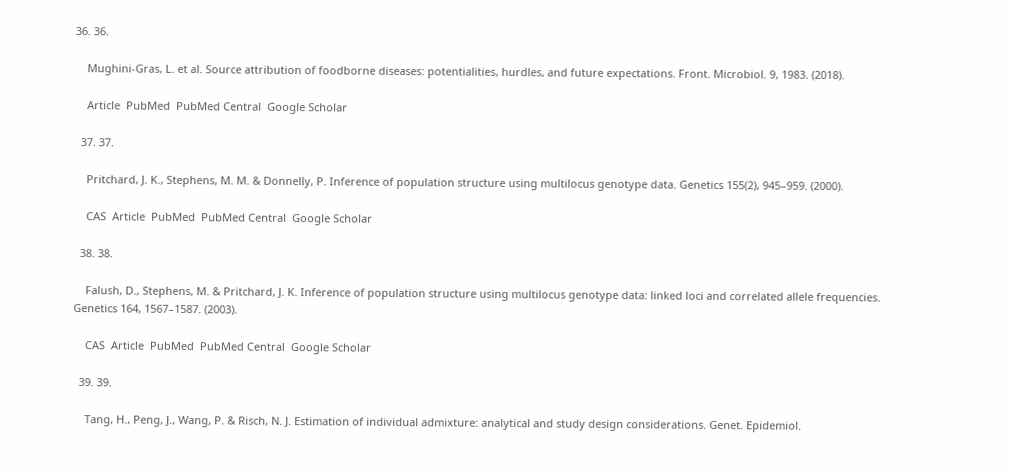36. 36.

    Mughini-Gras, L. et al. Source attribution of foodborne diseases: potentialities, hurdles, and future expectations. Front. Microbiol. 9, 1983. (2018).

    Article  PubMed  PubMed Central  Google Scholar

  37. 37.

    Pritchard, J. K., Stephens, M. M. & Donnelly, P. Inference of population structure using multilocus genotype data. Genetics 155(2), 945–959. (2000).

    CAS  Article  PubMed  PubMed Central  Google Scholar

  38. 38.

    Falush, D., Stephens, M. & Pritchard, J. K. Inference of population structure using multilocus genotype data: linked loci and correlated allele frequencies. Genetics 164, 1567–1587. (2003).

    CAS  Article  PubMed  PubMed Central  Google Scholar

  39. 39.

    Tang, H., Peng, J., Wang, P. & Risch, N. J. Estimation of individual admixture: analytical and study design considerations. Genet. Epidemiol.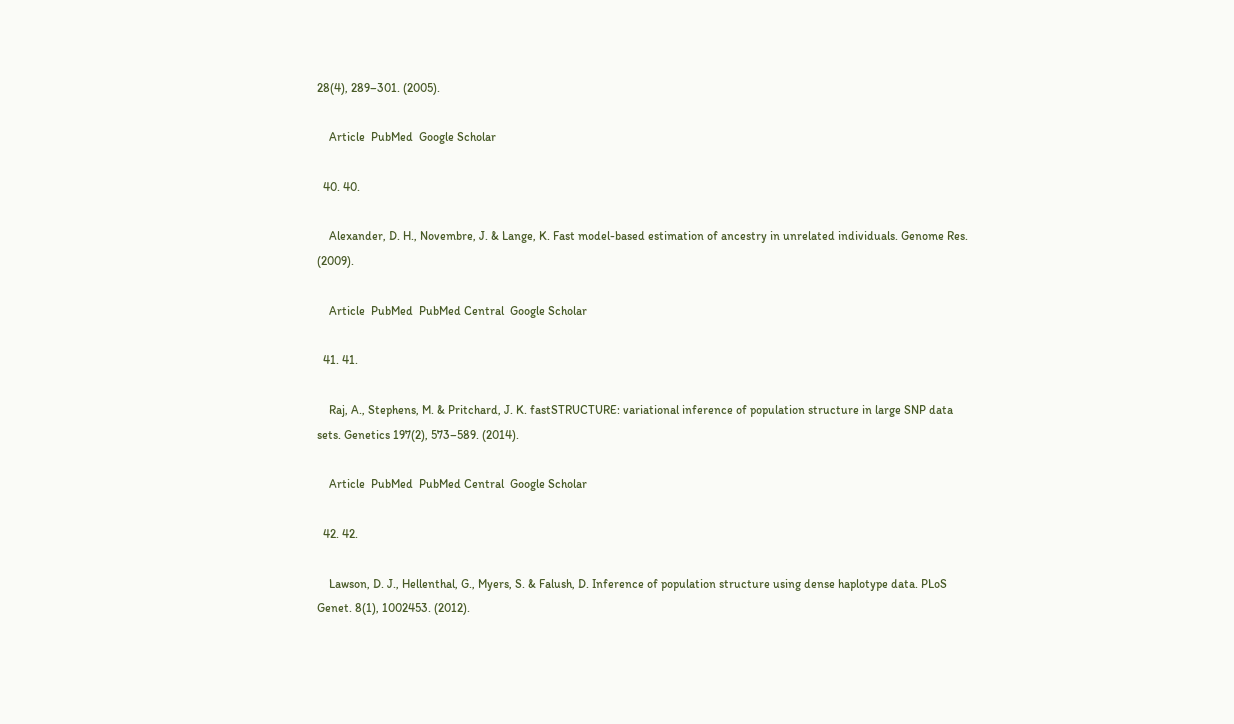28(4), 289–301. (2005).

    Article  PubMed  Google Scholar

  40. 40.

    Alexander, D. H., Novembre, J. & Lange, K. Fast model-based estimation of ancestry in unrelated individuals. Genome Res. (2009).

    Article  PubMed  PubMed Central  Google Scholar

  41. 41.

    Raj, A., Stephens, M. & Pritchard, J. K. fastSTRUCTURE: variational inference of population structure in large SNP data sets. Genetics 197(2), 573–589. (2014).

    Article  PubMed  PubMed Central  Google Scholar

  42. 42.

    Lawson, D. J., Hellenthal, G., Myers, S. & Falush, D. Inference of population structure using dense haplotype data. PLoS Genet. 8(1), 1002453. (2012).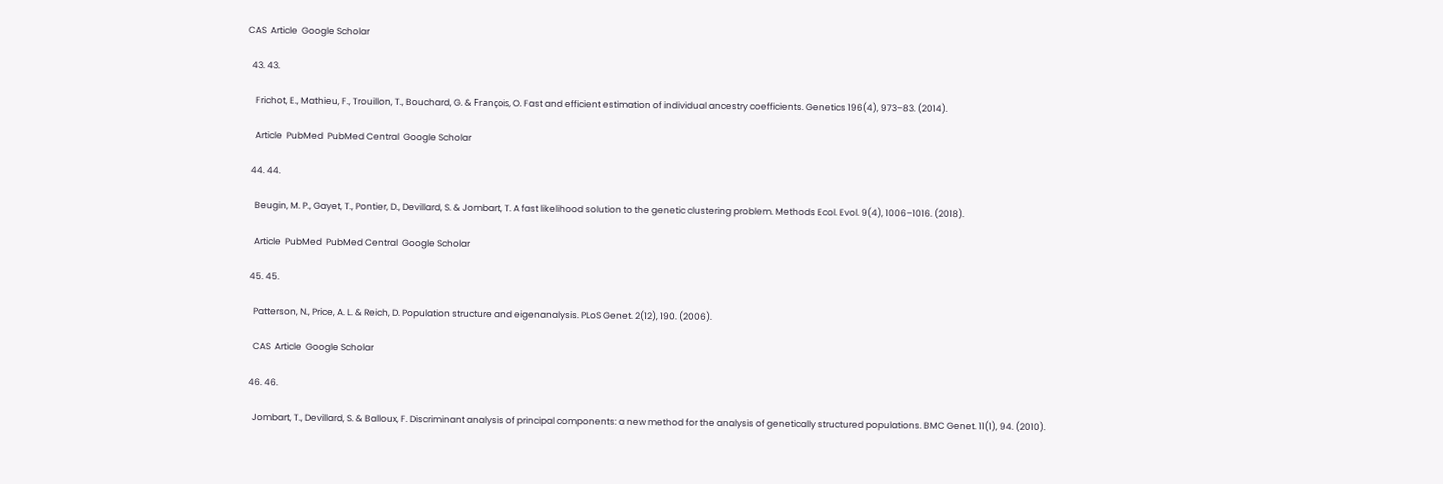CAS  Article  Google Scholar

  43. 43.

    Frichot, E., Mathieu, F., Trouillon, T., Bouchard, G. & François, O. Fast and efficient estimation of individual ancestry coefficients. Genetics 196(4), 973–83. (2014).

    Article  PubMed  PubMed Central  Google Scholar

  44. 44.

    Beugin, M. P., Gayet, T., Pontier, D., Devillard, S. & Jombart, T. A fast likelihood solution to the genetic clustering problem. Methods Ecol. Evol. 9(4), 1006–1016. (2018).

    Article  PubMed  PubMed Central  Google Scholar

  45. 45.

    Patterson, N., Price, A. L. & Reich, D. Population structure and eigenanalysis. PLoS Genet. 2(12), 190. (2006).

    CAS  Article  Google Scholar

  46. 46.

    Jombart, T., Devillard, S. & Balloux, F. Discriminant analysis of principal components: a new method for the analysis of genetically structured populations. BMC Genet. 11(1), 94. (2010).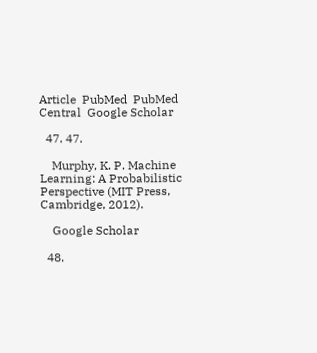Article  PubMed  PubMed Central  Google Scholar

  47. 47.

    Murphy, K. P. Machine Learning: A Probabilistic Perspective (MIT Press, Cambridge, 2012).

    Google Scholar

  48.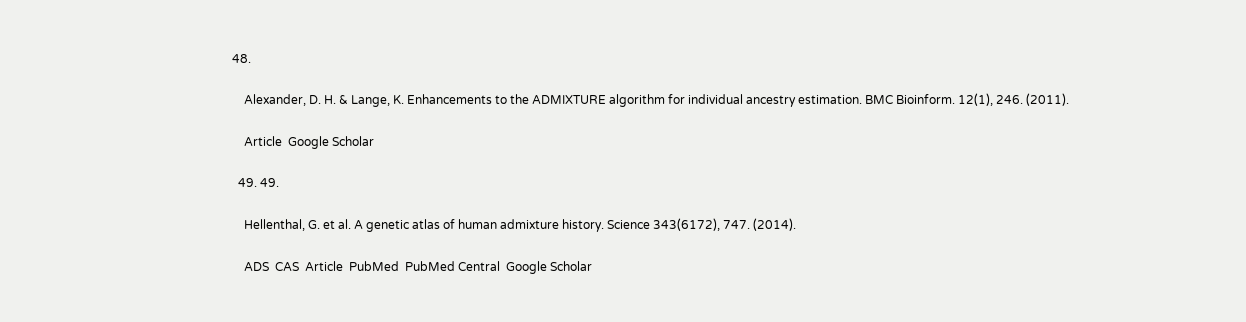48.

    Alexander, D. H. & Lange, K. Enhancements to the ADMIXTURE algorithm for individual ancestry estimation. BMC Bioinform. 12(1), 246. (2011).

    Article  Google Scholar

  49. 49.

    Hellenthal, G. et al. A genetic atlas of human admixture history. Science 343(6172), 747. (2014).

    ADS  CAS  Article  PubMed  PubMed Central  Google Scholar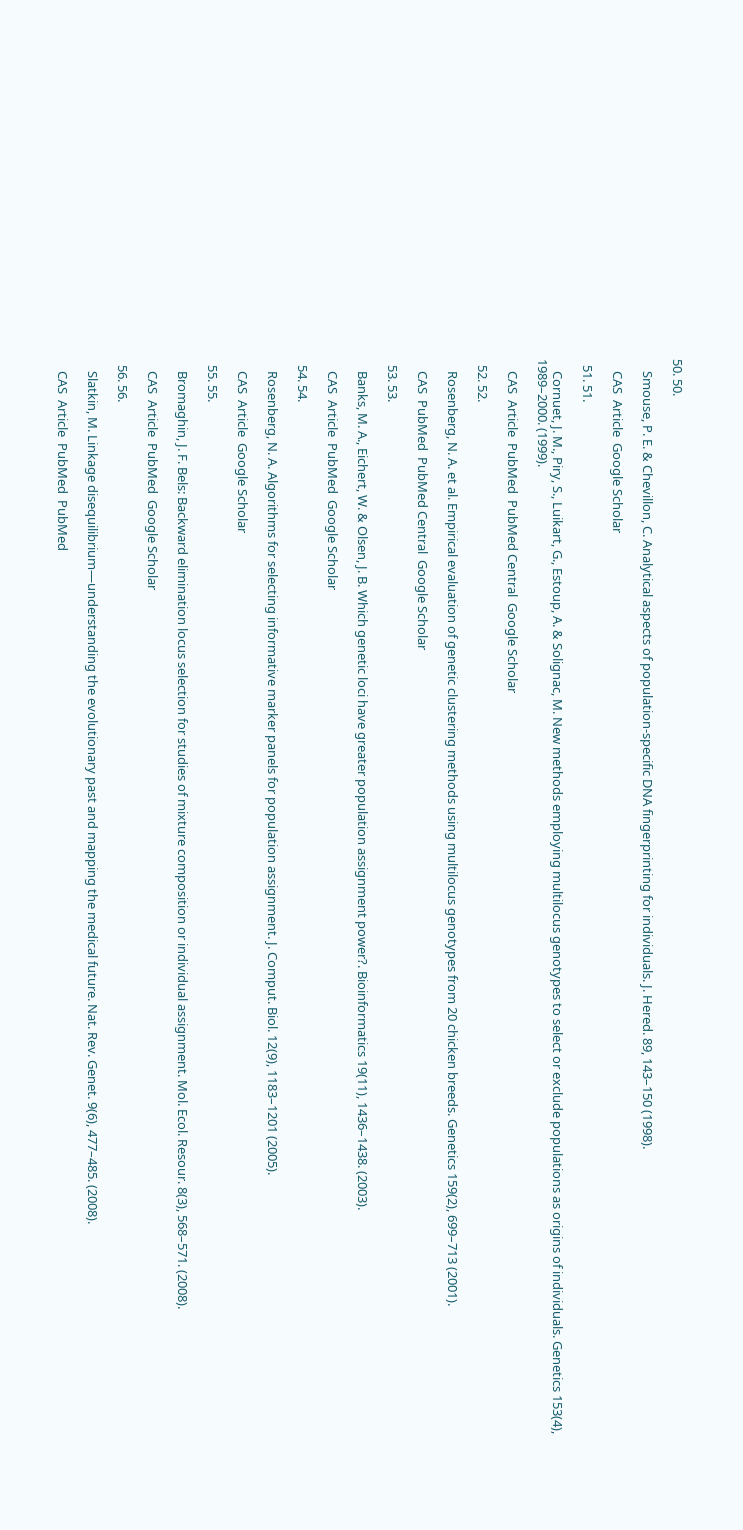50. 50.

    Smouse, P. E. & Chevillon, C. Analytical aspects of population-specific DNA fingerprinting for individuals. J. Hered. 89, 143–150 (1998).

    CAS  Article  Google Scholar

  51. 51.

    Cornuet, J. M., Piry, S., Luikart, G., Estoup, A. & Solignac, M. New methods employing multilocus genotypes to select or exclude populations as origins of individuals. Genetics 153(4), 1989–2000. (1999).

    CAS  Article  PubMed  PubMed Central  Google Scholar

  52. 52.

    Rosenberg, N. A. et al. Empirical evaluation of genetic clustering methods using multilocus genotypes from 20 chicken breeds. Genetics 159(2), 699–713 (2001).

    CAS  PubMed  PubMed Central  Google Scholar

  53. 53.

    Banks, M. A., Eichert, W. & Olsen, J. B. Which genetic loci have greater population assignment power?. Bioinformatics 19(11), 1436–1438. (2003).

    CAS  Article  PubMed  Google Scholar

  54. 54.

    Rosenberg, N. A. Algorithms for selecting informative marker panels for population assignment. J. Comput. Biol. 12(9), 1183–1201 (2005).

    CAS  Article  Google Scholar

  55. 55.

    Bromaghin, J. F. Bels: Backward elimination locus selection for studies of mixture composition or individual assignment. Mol. Ecol. Resour. 8(3), 568–571. (2008).

    CAS  Article  PubMed  Google Scholar

  56. 56.

    Slatkin, M. Linkage disequilibrium—understanding the evolutionary past and mapping the medical future. Nat. Rev. Genet. 9(6), 477–485. (2008).

    CAS  Article  PubMed  PubMed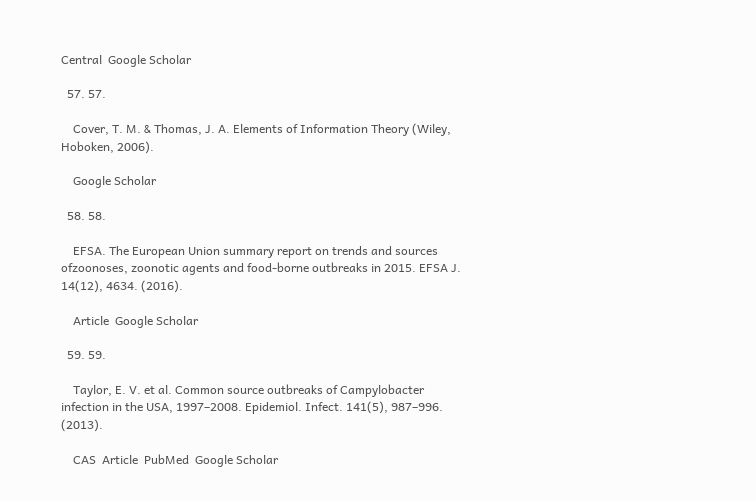Central  Google Scholar

  57. 57.

    Cover, T. M. & Thomas, J. A. Elements of Information Theory (Wiley, Hoboken, 2006).

    Google Scholar

  58. 58.

    EFSA. The European Union summary report on trends and sources ofzoonoses, zoonotic agents and food-borne outbreaks in 2015. EFSA J. 14(12), 4634. (2016).

    Article  Google Scholar

  59. 59.

    Taylor, E. V. et al. Common source outbreaks of Campylobacter infection in the USA, 1997–2008. Epidemiol. Infect. 141(5), 987–996. (2013).

    CAS  Article  PubMed  Google Scholar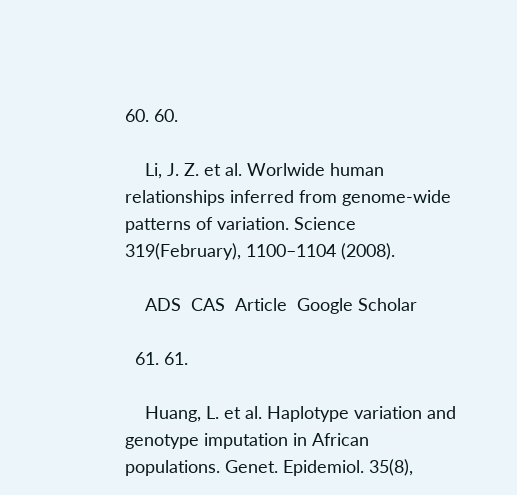60. 60.

    Li, J. Z. et al. Worlwide human relationships inferred from genome-wide patterns of variation. Science 319(February), 1100–1104 (2008).

    ADS  CAS  Article  Google Scholar

  61. 61.

    Huang, L. et al. Haplotype variation and genotype imputation in African populations. Genet. Epidemiol. 35(8),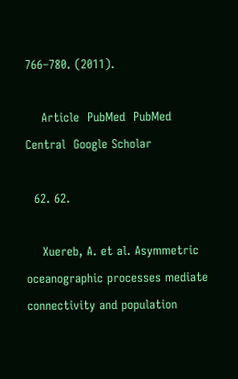766–780. (2011).

    Article  PubMed  PubMed Central  Google Scholar

  62. 62.

    Xuereb, A. et al. Asymmetric oceanographic processes mediate connectivity and population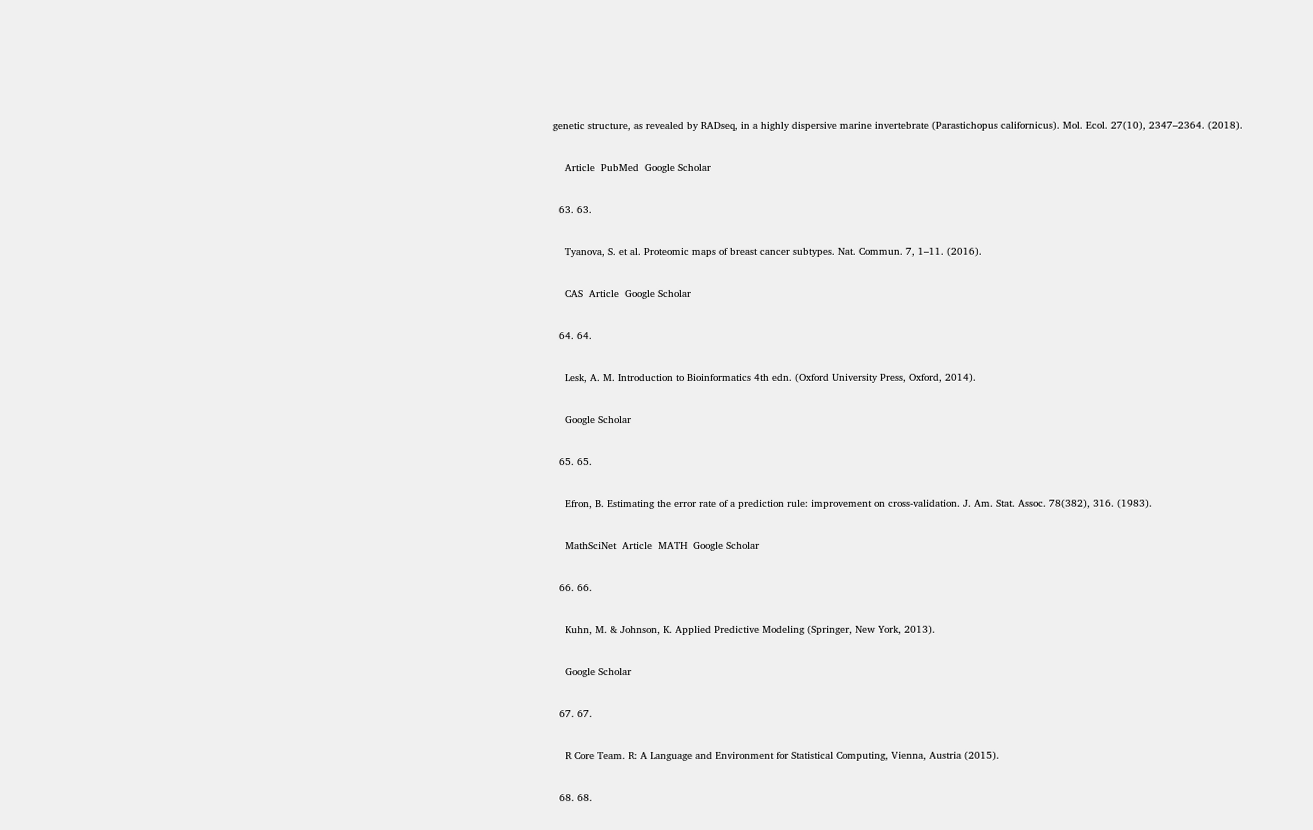genetic structure, as revealed by RADseq, in a highly dispersive marine invertebrate (Parastichopus californicus). Mol. Ecol. 27(10), 2347–2364. (2018).

    Article  PubMed  Google Scholar

  63. 63.

    Tyanova, S. et al. Proteomic maps of breast cancer subtypes. Nat. Commun. 7, 1–11. (2016).

    CAS  Article  Google Scholar

  64. 64.

    Lesk, A. M. Introduction to Bioinformatics 4th edn. (Oxford University Press, Oxford, 2014).

    Google Scholar

  65. 65.

    Efron, B. Estimating the error rate of a prediction rule: improvement on cross-validation. J. Am. Stat. Assoc. 78(382), 316. (1983).

    MathSciNet  Article  MATH  Google Scholar

  66. 66.

    Kuhn, M. & Johnson, K. Applied Predictive Modeling (Springer, New York, 2013).

    Google Scholar

  67. 67.

    R Core Team. R: A Language and Environment for Statistical Computing, Vienna, Austria (2015).

  68. 68.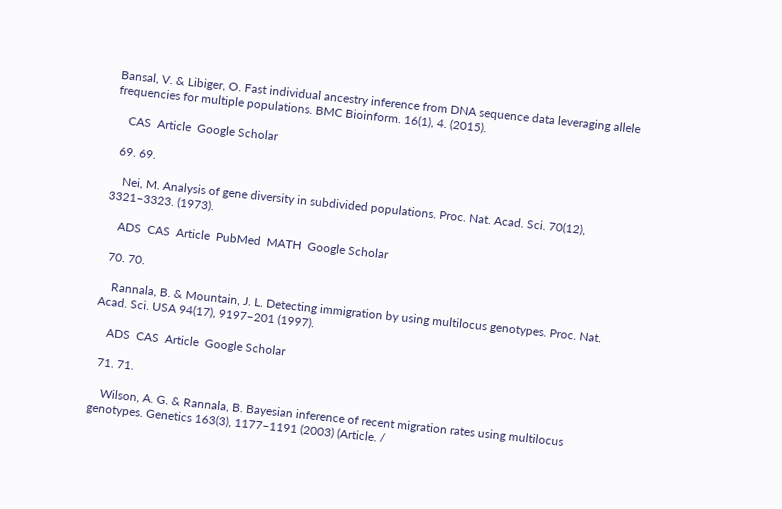Bansal, V. & Libiger, O. Fast individual ancestry inference from DNA sequence data leveraging allele frequencies for multiple populations. BMC Bioinform. 16(1), 4. (2015).

    CAS  Article  Google Scholar

  69. 69.

    Nei, M. Analysis of gene diversity in subdivided populations. Proc. Nat. Acad. Sci. 70(12), 3321–3323. (1973).

    ADS  CAS  Article  PubMed  MATH  Google Scholar

  70. 70.

    Rannala, B. & Mountain, J. L. Detecting immigration by using multilocus genotypes. Proc. Nat. Acad. Sci. USA 94(17), 9197–201 (1997).

    ADS  CAS  Article  Google Scholar

  71. 71.

    Wilson, A. G. & Rannala, B. Bayesian inference of recent migration rates using multilocus genotypes. Genetics 163(3), 1177–1191 (2003) (Article. /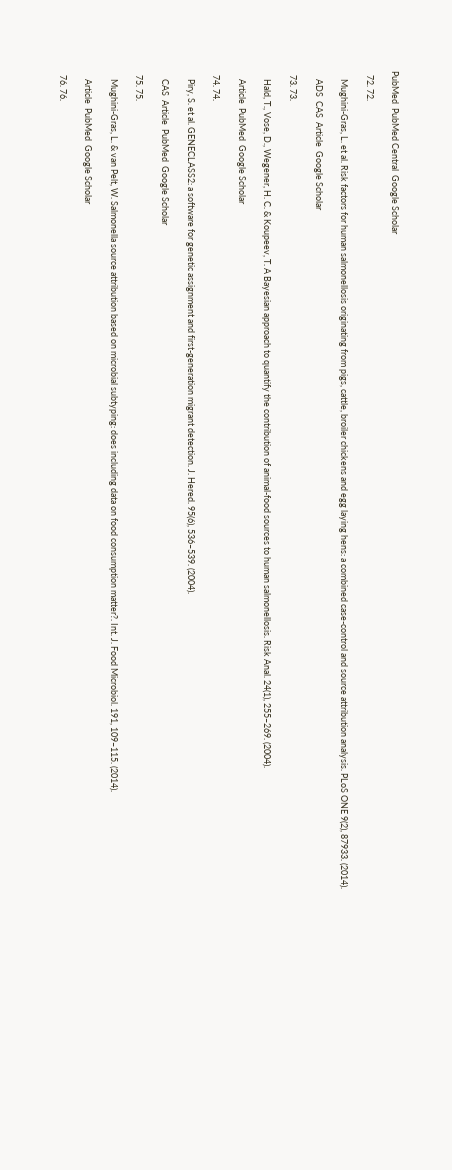PubMed  PubMed Central  Google Scholar

  72. 72.

    Mughini-Gras, L. et al. Risk factors for human salmonellosis originating from pigs, cattle, broiler chickens and egg laying hens: a combined case-control and source attribution analysis. PLoS ONE 9(2), 87933. (2014).

    ADS  CAS  Article  Google Scholar

  73. 73.

    Hald, T., Vose, D., Wegener, H. C. & Koupeev, T. A Bayesian approach to quantify the contribution of animal-food sources to human salmonellosis. Risk Anal. 24(1), 255–269. (2004).

    Article  PubMed  Google Scholar

  74. 74.

    Piry, S. et al. GENECLASS2: a software for genetic assignment and first-generation migrant detection. J. Hered. 95(6), 536–539. (2004).

    CAS  Article  PubMed  Google Scholar

  75. 75.

    Mughini-Gras, L. & van Pelt, W. Salmonella source attribution based on microbial subtyping: does including data on food consumption matter?. Int. J. Food Microbiol. 191, 109–115. (2014).

    Article  PubMed  Google Scholar

  76. 76.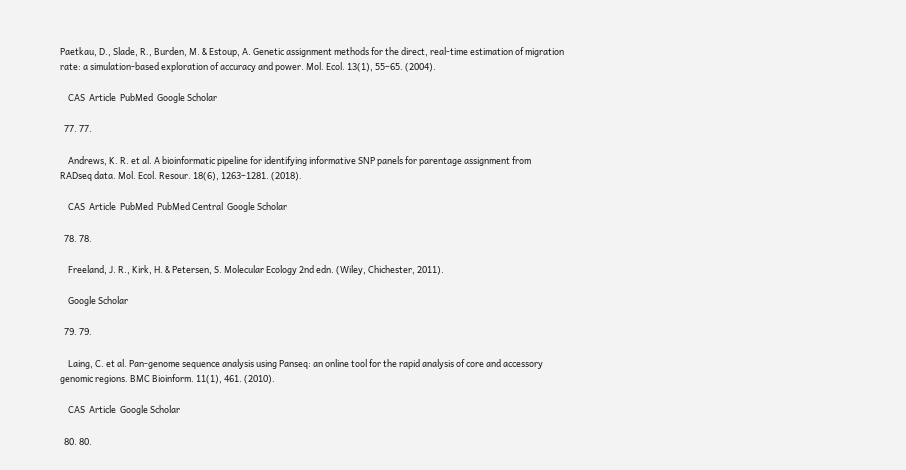Paetkau, D., Slade, R., Burden, M. & Estoup, A. Genetic assignment methods for the direct, real-time estimation of migration rate: a simulation-based exploration of accuracy and power. Mol. Ecol. 13(1), 55–65. (2004).

    CAS  Article  PubMed  Google Scholar

  77. 77.

    Andrews, K. R. et al. A bioinformatic pipeline for identifying informative SNP panels for parentage assignment from RADseq data. Mol. Ecol. Resour. 18(6), 1263–1281. (2018).

    CAS  Article  PubMed  PubMed Central  Google Scholar

  78. 78.

    Freeland, J. R., Kirk, H. & Petersen, S. Molecular Ecology 2nd edn. (Wiley, Chichester, 2011).

    Google Scholar

  79. 79.

    Laing, C. et al. Pan-genome sequence analysis using Panseq: an online tool for the rapid analysis of core and accessory genomic regions. BMC Bioinform. 11(1), 461. (2010).

    CAS  Article  Google Scholar

  80. 80.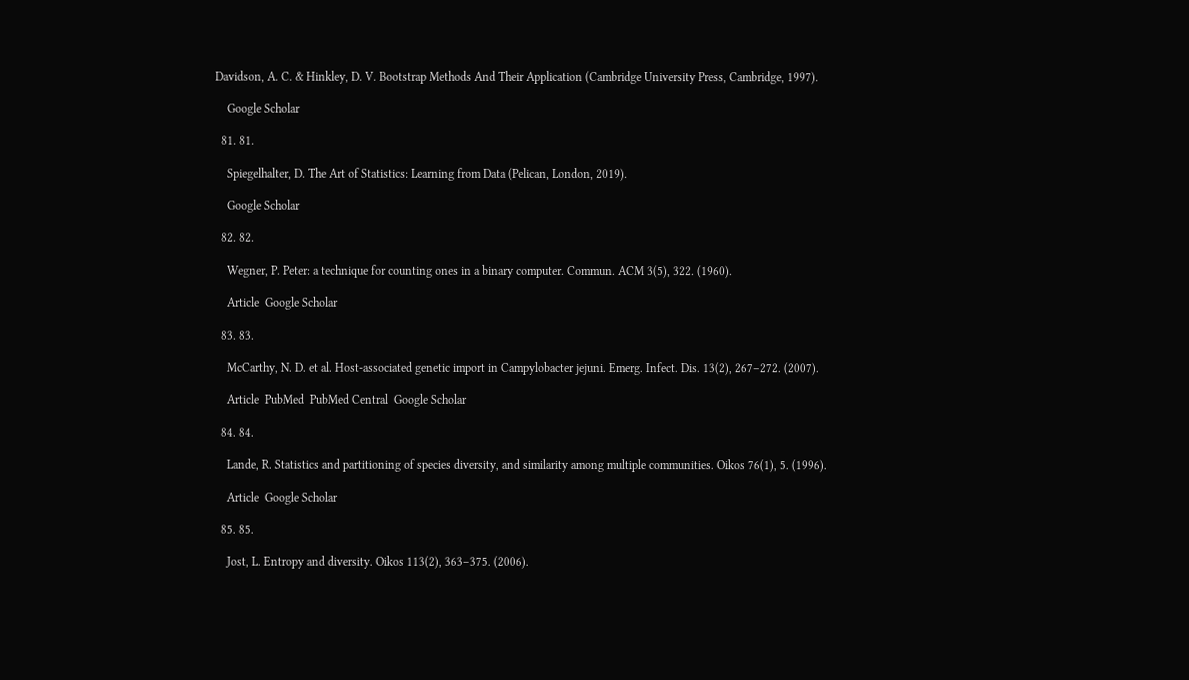Davidson, A. C. & Hinkley, D. V. Bootstrap Methods And Their Application (Cambridge University Press, Cambridge, 1997).

    Google Scholar

  81. 81.

    Spiegelhalter, D. The Art of Statistics: Learning from Data (Pelican, London, 2019).

    Google Scholar

  82. 82.

    Wegner, P. Peter: a technique for counting ones in a binary computer. Commun. ACM 3(5), 322. (1960).

    Article  Google Scholar

  83. 83.

    McCarthy, N. D. et al. Host-associated genetic import in Campylobacter jejuni. Emerg. Infect. Dis. 13(2), 267–272. (2007).

    Article  PubMed  PubMed Central  Google Scholar

  84. 84.

    Lande, R. Statistics and partitioning of species diversity, and similarity among multiple communities. Oikos 76(1), 5. (1996).

    Article  Google Scholar

  85. 85.

    Jost, L. Entropy and diversity. Oikos 113(2), 363–375. (2006).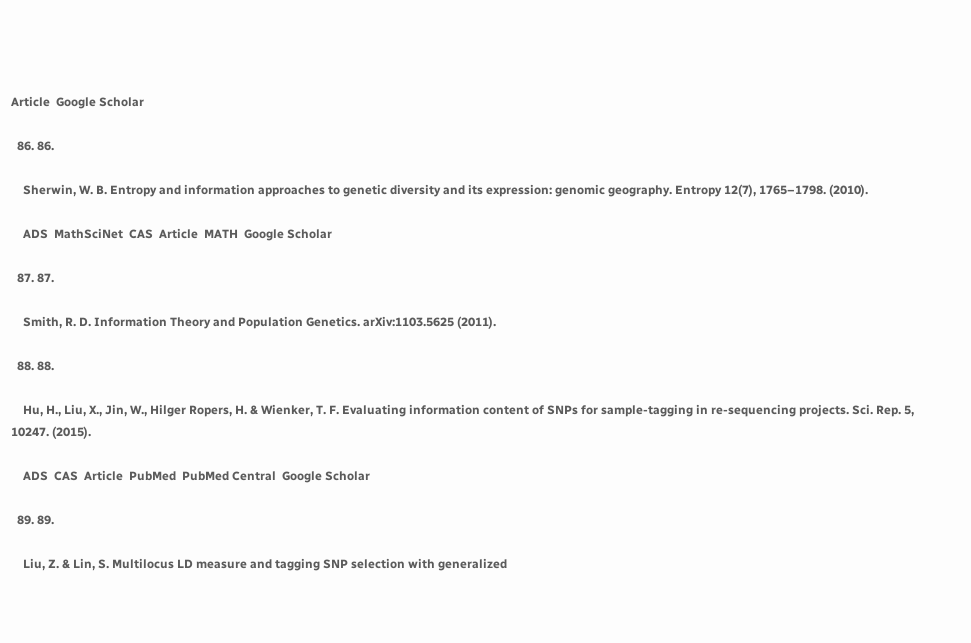Article  Google Scholar

  86. 86.

    Sherwin, W. B. Entropy and information approaches to genetic diversity and its expression: genomic geography. Entropy 12(7), 1765–1798. (2010).

    ADS  MathSciNet  CAS  Article  MATH  Google Scholar

  87. 87.

    Smith, R. D. Information Theory and Population Genetics. arXiv:1103.5625 (2011).

  88. 88.

    Hu, H., Liu, X., Jin, W., Hilger Ropers, H. & Wienker, T. F. Evaluating information content of SNPs for sample-tagging in re-sequencing projects. Sci. Rep. 5, 10247. (2015).

    ADS  CAS  Article  PubMed  PubMed Central  Google Scholar

  89. 89.

    Liu, Z. & Lin, S. Multilocus LD measure and tagging SNP selection with generalized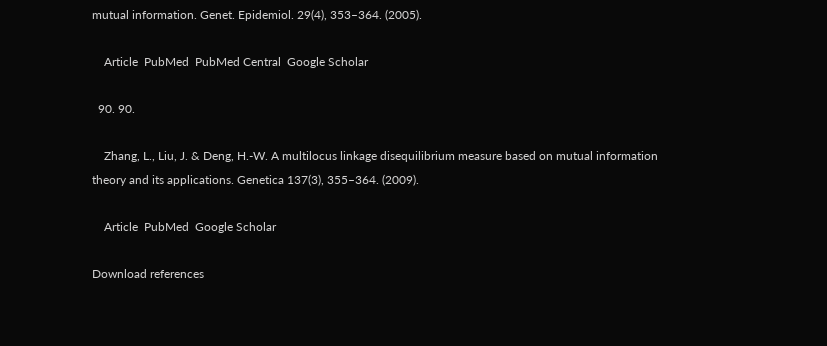mutual information. Genet. Epidemiol. 29(4), 353–364. (2005).

    Article  PubMed  PubMed Central  Google Scholar

  90. 90.

    Zhang, L., Liu, J. & Deng, H.-W. A multilocus linkage disequilibrium measure based on mutual information theory and its applications. Genetica 137(3), 355–364. (2009).

    Article  PubMed  Google Scholar

Download references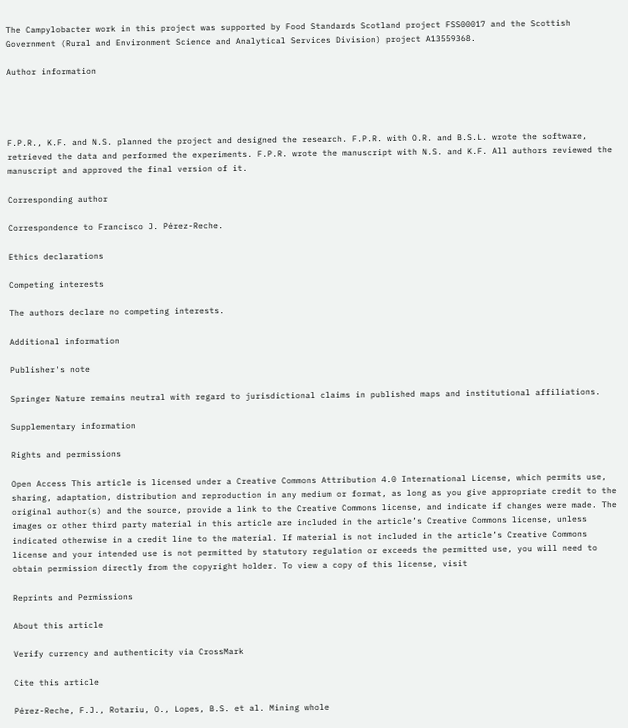The Campylobacter work in this project was supported by Food Standards Scotland project FSS00017 and the Scottish Government (Rural and Environment Science and Analytical Services Division) project A13559368.

Author information




F.P.R., K.F. and N.S. planned the project and designed the research. F.P.R. with O.R. and B.S.L. wrote the software, retrieved the data and performed the experiments. F.P.R. wrote the manuscript with N.S. and K.F. All authors reviewed the manuscript and approved the final version of it.

Corresponding author

Correspondence to Francisco J. Pérez-Reche.

Ethics declarations

Competing interests

The authors declare no competing interests.

Additional information

Publisher's note

Springer Nature remains neutral with regard to jurisdictional claims in published maps and institutional affiliations.

Supplementary information

Rights and permissions

Open Access This article is licensed under a Creative Commons Attribution 4.0 International License, which permits use, sharing, adaptation, distribution and reproduction in any medium or format, as long as you give appropriate credit to the original author(s) and the source, provide a link to the Creative Commons license, and indicate if changes were made. The images or other third party material in this article are included in the article’s Creative Commons license, unless indicated otherwise in a credit line to the material. If material is not included in the article’s Creative Commons license and your intended use is not permitted by statutory regulation or exceeds the permitted use, you will need to obtain permission directly from the copyright holder. To view a copy of this license, visit

Reprints and Permissions

About this article

Verify currency and authenticity via CrossMark

Cite this article

Pérez-Reche, F.J., Rotariu, O., Lopes, B.S. et al. Mining whole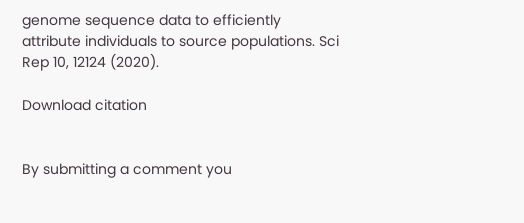genome sequence data to efficiently attribute individuals to source populations. Sci Rep 10, 12124 (2020).

Download citation


By submitting a comment you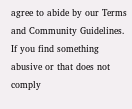agree to abide by our Terms and Community Guidelines. If you find something abusive or that does not comply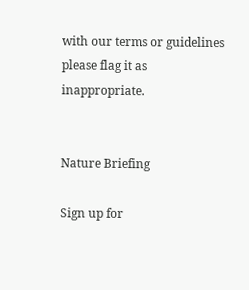with our terms or guidelines please flag it as inappropriate.


Nature Briefing

Sign up for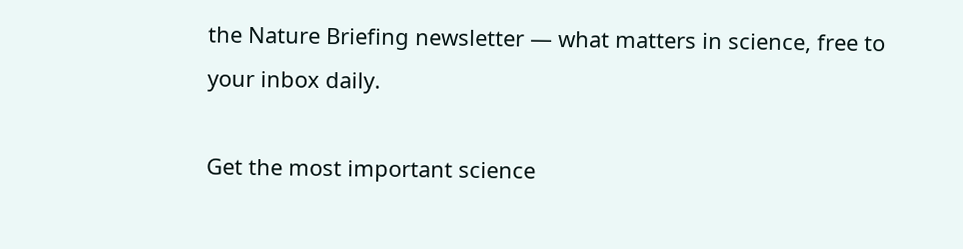the Nature Briefing newsletter — what matters in science, free to your inbox daily.

Get the most important science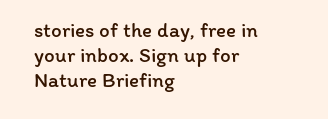stories of the day, free in your inbox. Sign up for Nature Briefing